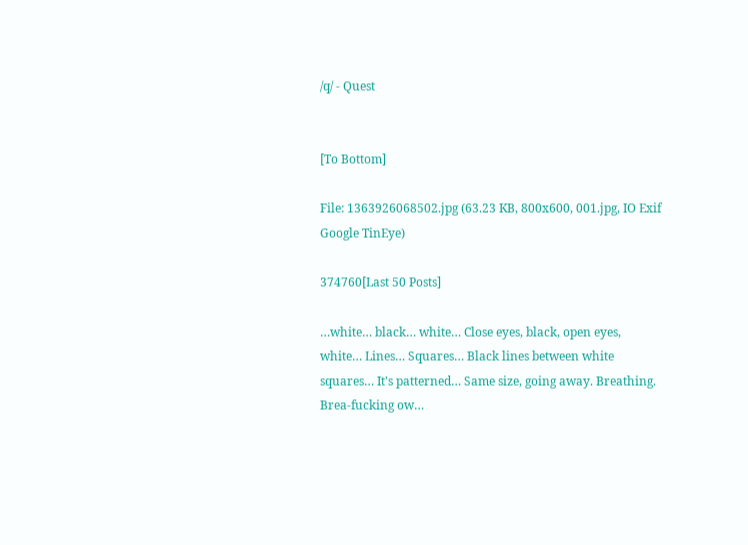/q/ - Quest


[To Bottom]

File: 1363926068502.jpg (63.23 KB, 800x600, 001.jpg, IO Exif Google TinEye)

374760[Last 50 Posts]

…white… black… white… Close eyes, black, open eyes, white… Lines… Squares… Black lines between white squares… It's patterned… Same size, going away. Breathing. Brea-fucking ow…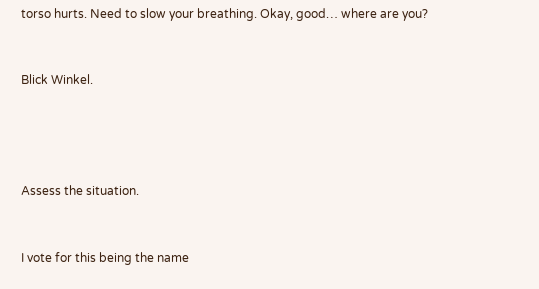torso hurts. Need to slow your breathing. Okay, good… where are you?


Blick Winkel.




Assess the situation.


I vote for this being the name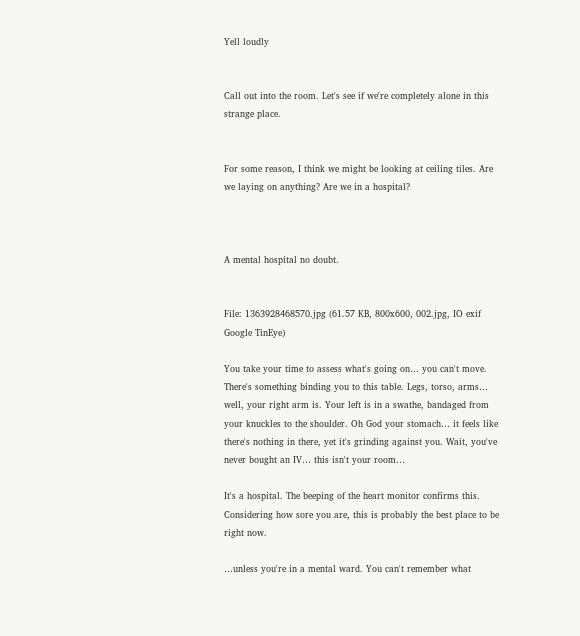Yell loudly


Call out into the room. Let's see if we're completely alone in this strange place.


For some reason, I think we might be looking at ceiling tiles. Are we laying on anything? Are we in a hospital?



A mental hospital no doubt.


File: 1363928468570.jpg (61.57 KB, 800x600, 002.jpg, IO exif Google TinEye)

You take your time to assess what's going on… you can't move. There's something binding you to this table. Legs, torso, arms… well, your right arm is. Your left is in a swathe, bandaged from your knuckles to the shoulder. Oh God your stomach… it feels like there's nothing in there, yet it's grinding against you. Wait, you've never bought an IV… this isn't your room…

It's a hospital. The beeping of the heart monitor confirms this. Considering how sore you are, this is probably the best place to be right now.

…unless you're in a mental ward. You can't remember what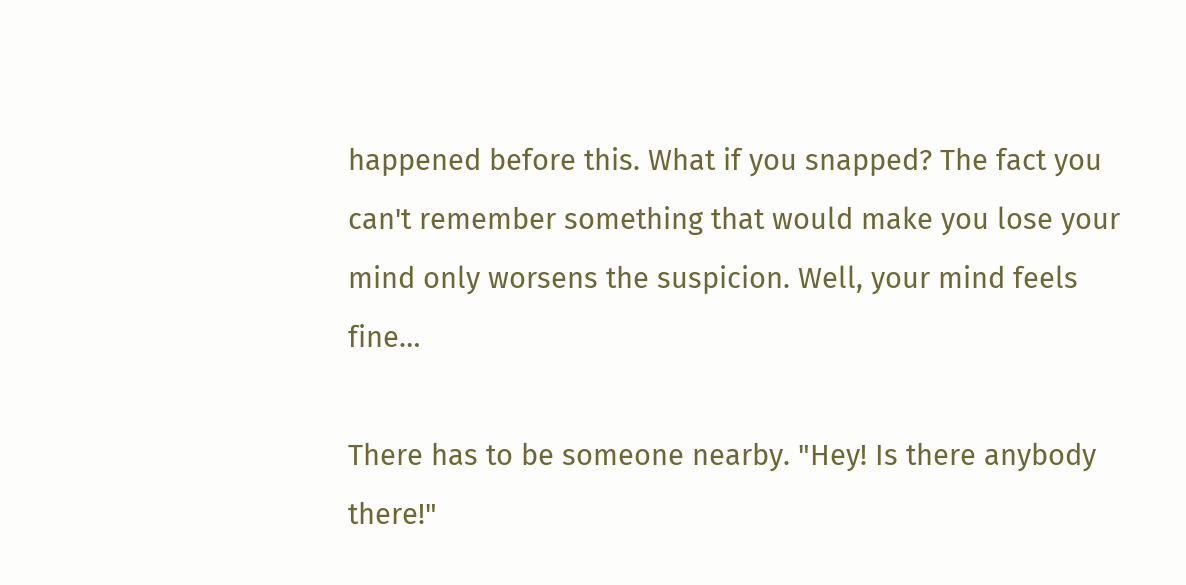happened before this. What if you snapped? The fact you can't remember something that would make you lose your mind only worsens the suspicion. Well, your mind feels fine…

There has to be someone nearby. "Hey! Is there anybody there!"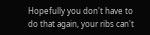Hopefully you don't have to do that again, your ribs can't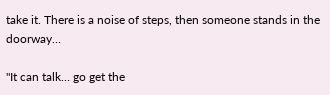take it. There is a noise of steps, then someone stands in the doorway…

"It can talk… go get the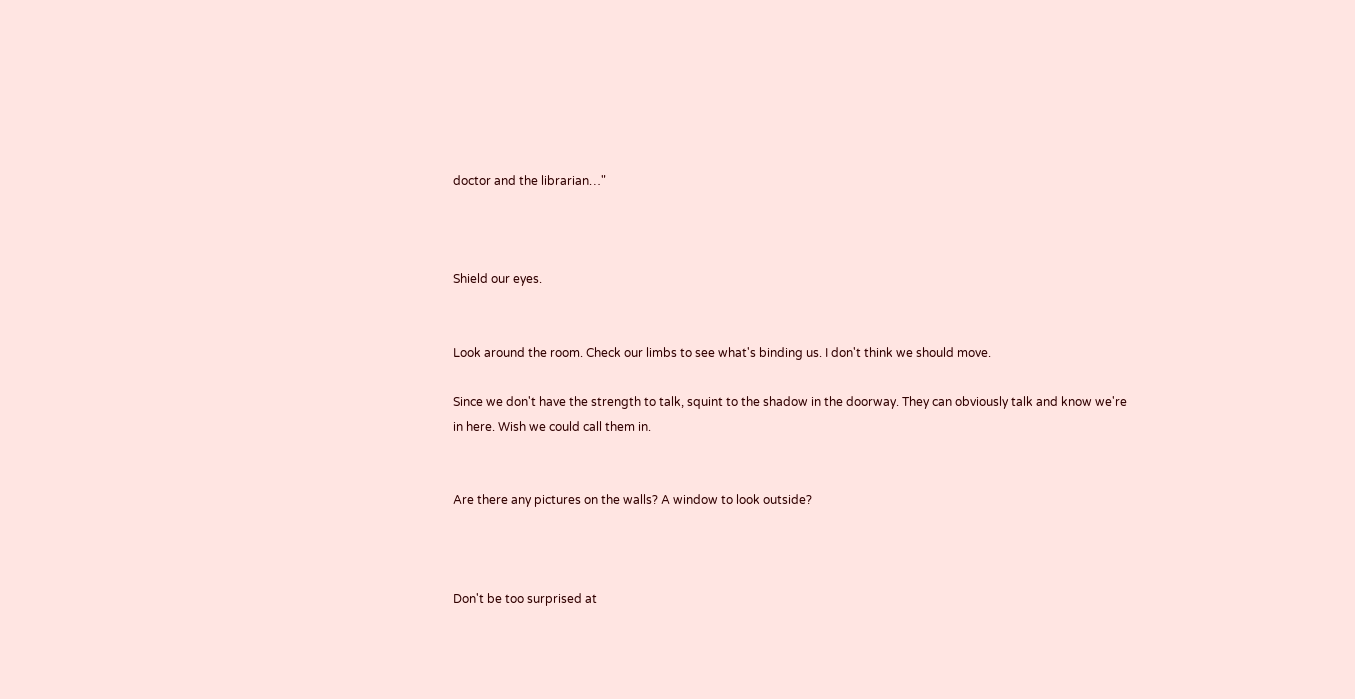doctor and the librarian…"



Shield our eyes.


Look around the room. Check our limbs to see what's binding us. I don't think we should move.

Since we don't have the strength to talk, squint to the shadow in the doorway. They can obviously talk and know we're in here. Wish we could call them in.


Are there any pictures on the walls? A window to look outside?



Don't be too surprised at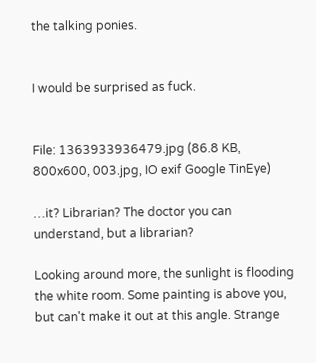the talking ponies.


I would be surprised as fuck.


File: 1363933936479.jpg (86.8 KB, 800x600, 003.jpg, IO exif Google TinEye)

…it? Librarian? The doctor you can understand, but a librarian?

Looking around more, the sunlight is flooding the white room. Some painting is above you, but can't make it out at this angle. Strange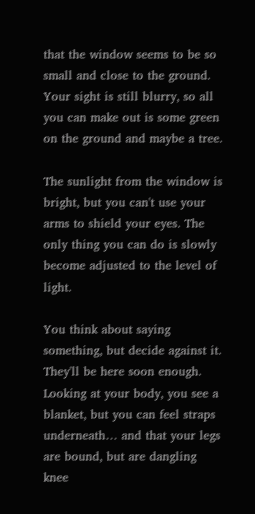that the window seems to be so small and close to the ground. Your sight is still blurry, so all you can make out is some green on the ground and maybe a tree.

The sunlight from the window is bright, but you can't use your arms to shield your eyes. The only thing you can do is slowly become adjusted to the level of light.

You think about saying something, but decide against it. They'll be here soon enough. Looking at your body, you see a blanket, but you can feel straps underneath… and that your legs are bound, but are dangling knee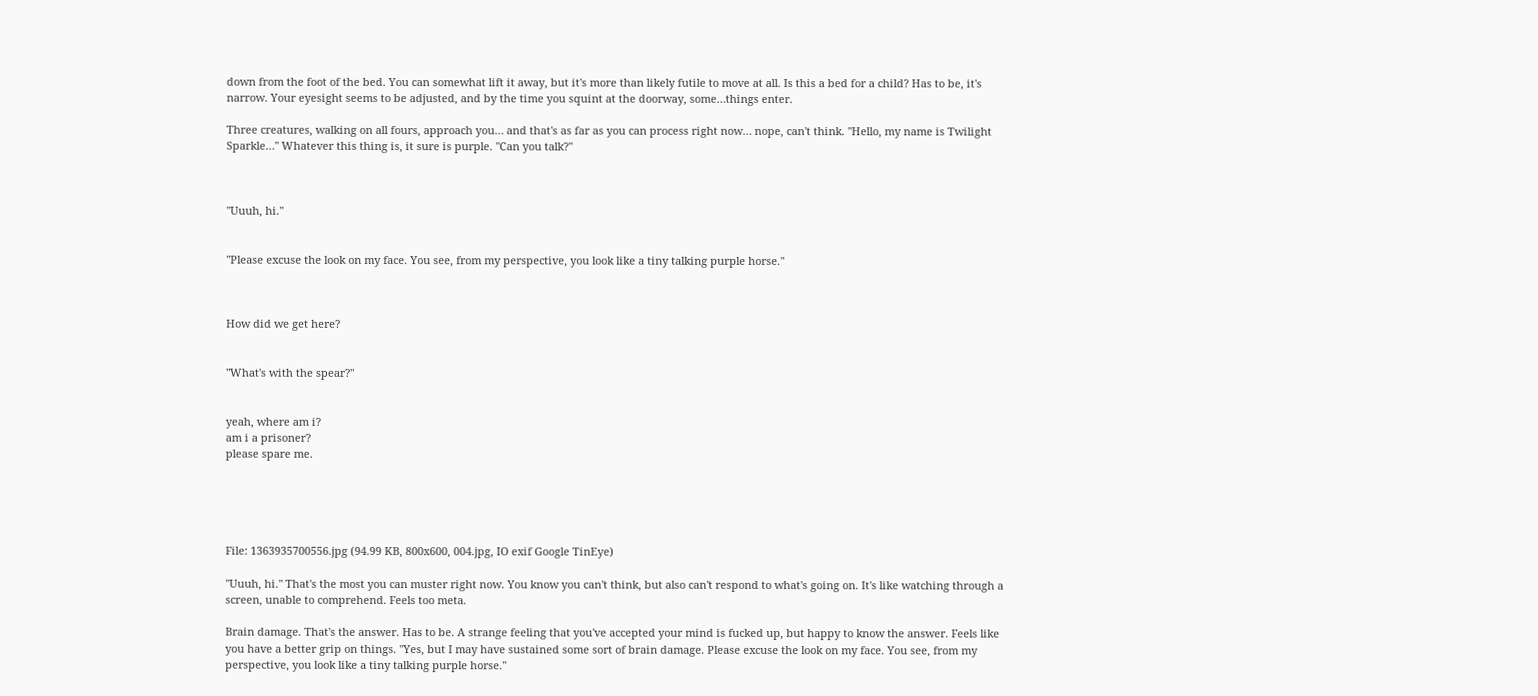down from the foot of the bed. You can somewhat lift it away, but it's more than likely futile to move at all. Is this a bed for a child? Has to be, it's narrow. Your eyesight seems to be adjusted, and by the time you squint at the doorway, some…things enter.

Three creatures, walking on all fours, approach you… and that's as far as you can process right now… nope, can't think. "Hello, my name is Twilight Sparkle…" Whatever this thing is, it sure is purple. "Can you talk?"



"Uuuh, hi."


"Please excuse the look on my face. You see, from my perspective, you look like a tiny talking purple horse."



How did we get here?


"What's with the spear?"


yeah, where am i?
am i a prisoner?
please spare me.





File: 1363935700556.jpg (94.99 KB, 800x600, 004.jpg, IO exif Google TinEye)

"Uuuh, hi." That's the most you can muster right now. You know you can't think, but also can't respond to what's going on. It's like watching through a screen, unable to comprehend. Feels too meta.

Brain damage. That's the answer. Has to be. A strange feeling that you've accepted your mind is fucked up, but happy to know the answer. Feels like you have a better grip on things. "Yes, but I may have sustained some sort of brain damage. Please excuse the look on my face. You see, from my perspective, you look like a tiny talking purple horse."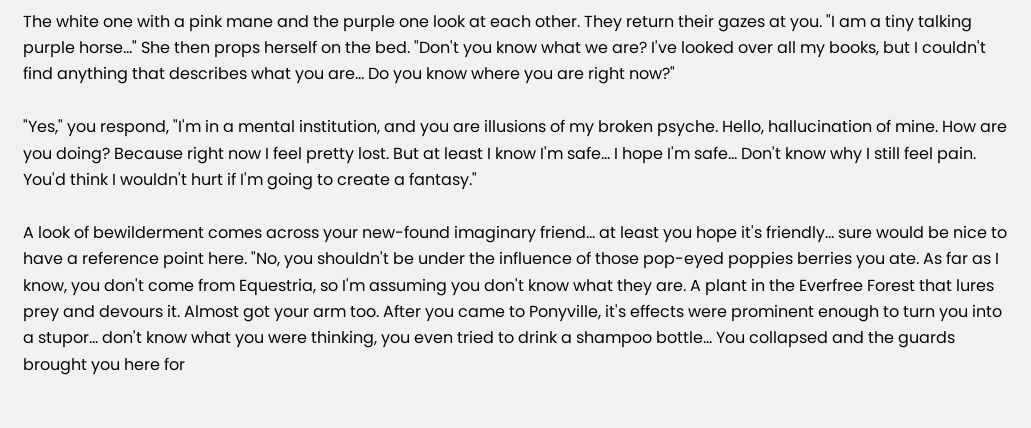The white one with a pink mane and the purple one look at each other. They return their gazes at you. "I am a tiny talking purple horse…" She then props herself on the bed. "Don't you know what we are? I've looked over all my books, but I couldn't find anything that describes what you are… Do you know where you are right now?"

"Yes," you respond, "I'm in a mental institution, and you are illusions of my broken psyche. Hello, hallucination of mine. How are you doing? Because right now I feel pretty lost. But at least I know I'm safe… I hope I'm safe… Don't know why I still feel pain. You'd think I wouldn't hurt if I'm going to create a fantasy."

A look of bewilderment comes across your new-found imaginary friend… at least you hope it's friendly… sure would be nice to have a reference point here. "No, you shouldn't be under the influence of those pop-eyed poppies berries you ate. As far as I know, you don't come from Equestria, so I'm assuming you don't know what they are. A plant in the Everfree Forest that lures prey and devours it. Almost got your arm too. After you came to Ponyville, it's effects were prominent enough to turn you into a stupor… don't know what you were thinking, you even tried to drink a shampoo bottle… You collapsed and the guards brought you here for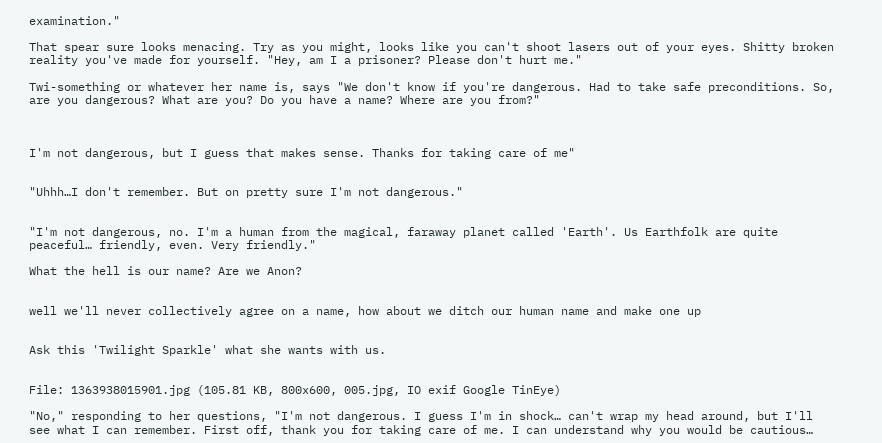examination."

That spear sure looks menacing. Try as you might, looks like you can't shoot lasers out of your eyes. Shitty broken reality you've made for yourself. "Hey, am I a prisoner? Please don't hurt me."

Twi-something or whatever her name is, says "We don't know if you're dangerous. Had to take safe preconditions. So, are you dangerous? What are you? Do you have a name? Where are you from?"



I'm not dangerous, but I guess that makes sense. Thanks for taking care of me"


"Uhhh…I don't remember. But on pretty sure I'm not dangerous."


"I'm not dangerous, no. I'm a human from the magical, faraway planet called 'Earth'. Us Earthfolk are quite peaceful… friendly, even. Very friendly."

What the hell is our name? Are we Anon?


well we'll never collectively agree on a name, how about we ditch our human name and make one up


Ask this 'Twilight Sparkle' what she wants with us.


File: 1363938015901.jpg (105.81 KB, 800x600, 005.jpg, IO exif Google TinEye)

"No," responding to her questions, "I'm not dangerous. I guess I'm in shock… can't wrap my head around, but I'll see what I can remember. First off, thank you for taking care of me. I can understand why you would be cautious…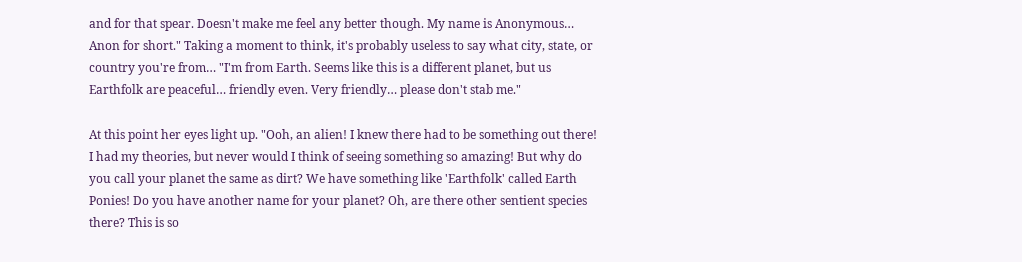and for that spear. Doesn't make me feel any better though. My name is Anonymous… Anon for short." Taking a moment to think, it's probably useless to say what city, state, or country you're from… "I'm from Earth. Seems like this is a different planet, but us Earthfolk are peaceful… friendly even. Very friendly… please don't stab me."

At this point her eyes light up. "Ooh, an alien! I knew there had to be something out there! I had my theories, but never would I think of seeing something so amazing! But why do you call your planet the same as dirt? We have something like 'Earthfolk' called Earth Ponies! Do you have another name for your planet? Oh, are there other sentient species there? This is so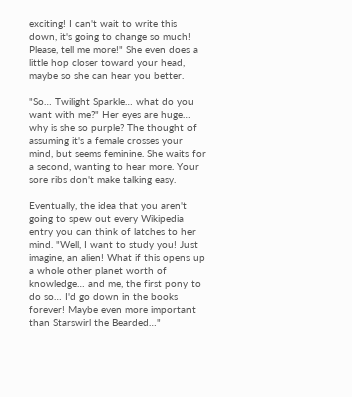exciting! I can't wait to write this down, it's going to change so much! Please, tell me more!" She even does a little hop closer toward your head, maybe so she can hear you better.

"So… Twilight Sparkle… what do you want with me?" Her eyes are huge… why is she so purple? The thought of assuming it's a female crosses your mind, but seems feminine. She waits for a second, wanting to hear more. Your sore ribs don't make talking easy.

Eventually, the idea that you aren't going to spew out every Wikipedia entry you can think of latches to her mind. "Well, I want to study you! Just imagine, an alien! What if this opens up a whole other planet worth of knowledge… and me, the first pony to do so… I'd go down in the books forever! Maybe even more important than Starswirl the Bearded…"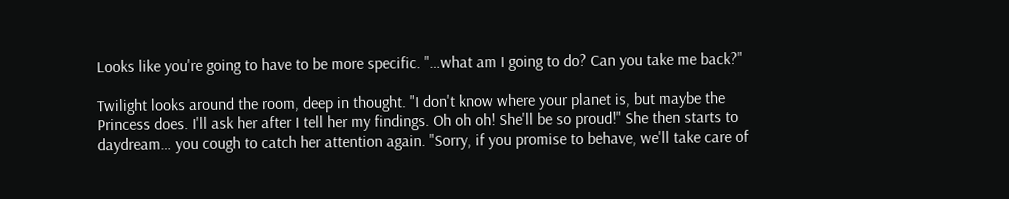Looks like you're going to have to be more specific. "…what am I going to do? Can you take me back?"

Twilight looks around the room, deep in thought. "I don't know where your planet is, but maybe the Princess does. I'll ask her after I tell her my findings. Oh oh oh! She'll be so proud!" She then starts to daydream… you cough to catch her attention again. "Sorry, if you promise to behave, we'll take care of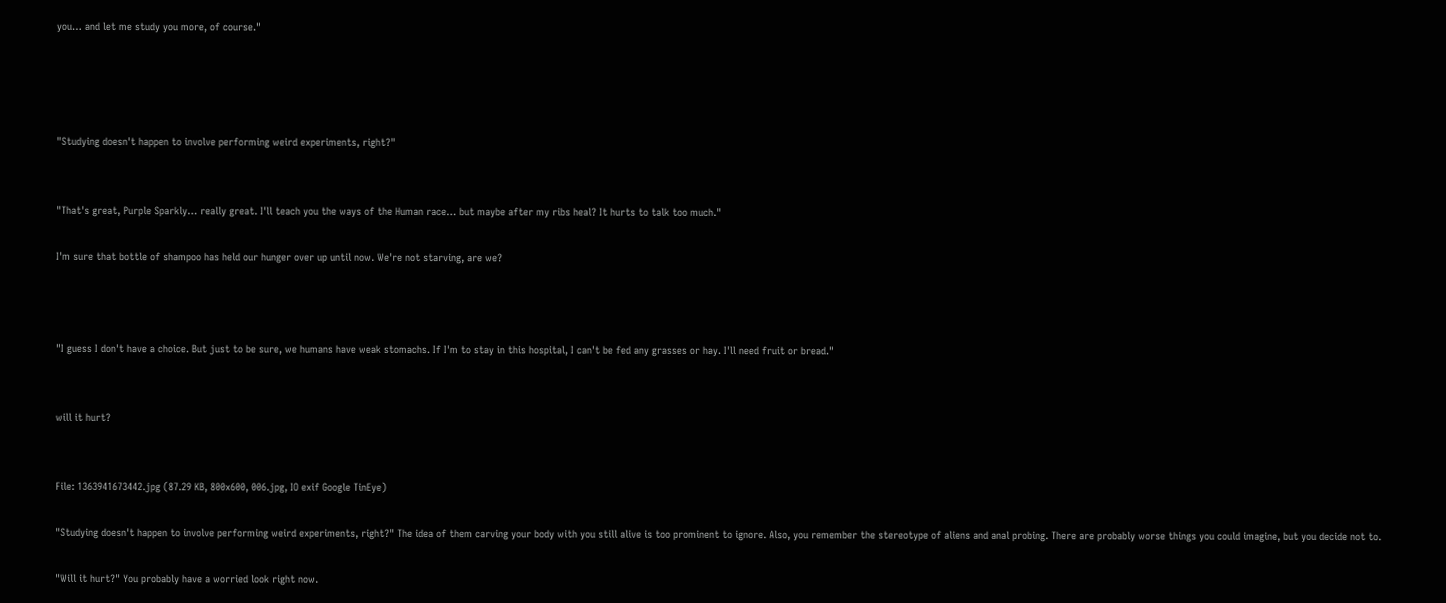you… and let me study you more, of course."




"Studying doesn't happen to involve performing weird experiments, right?"


"That's great, Purple Sparkly… really great. I'll teach you the ways of the Human race… but maybe after my ribs heal? It hurts to talk too much."

I'm sure that bottle of shampoo has held our hunger over up until now. We're not starving, are we?



"I guess I don't have a choice. But just to be sure, we humans have weak stomachs. If I'm to stay in this hospital, I can't be fed any grasses or hay. I'll need fruit or bread."


will it hurt?


File: 1363941673442.jpg (87.29 KB, 800x600, 006.jpg, IO exif Google TinEye)

"Studying doesn't happen to involve performing weird experiments, right?" The idea of them carving your body with you still alive is too prominent to ignore. Also, you remember the stereotype of aliens and anal probing. There are probably worse things you could imagine, but you decide not to.

"Will it hurt?" You probably have a worried look right now.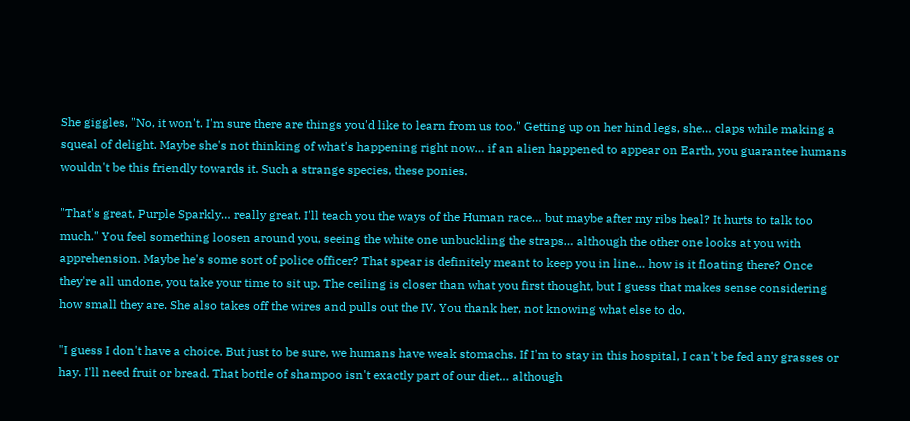She giggles, "No, it won't. I'm sure there are things you'd like to learn from us too." Getting up on her hind legs, she… claps while making a squeal of delight. Maybe she's not thinking of what's happening right now… if an alien happened to appear on Earth, you guarantee humans wouldn't be this friendly towards it. Such a strange species, these ponies.

"That's great, Purple Sparkly… really great. I'll teach you the ways of the Human race… but maybe after my ribs heal? It hurts to talk too much." You feel something loosen around you, seeing the white one unbuckling the straps… although the other one looks at you with apprehension. Maybe he's some sort of police officer? That spear is definitely meant to keep you in line… how is it floating there? Once they're all undone, you take your time to sit up. The ceiling is closer than what you first thought, but I guess that makes sense considering how small they are. She also takes off the wires and pulls out the IV. You thank her, not knowing what else to do.

"I guess I don't have a choice. But just to be sure, we humans have weak stomachs. If I'm to stay in this hospital, I can't be fed any grasses or hay. I'll need fruit or bread. That bottle of shampoo isn't exactly part of our diet… although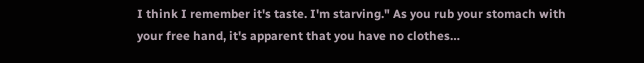I think I remember it's taste. I'm starving." As you rub your stomach with your free hand, it's apparent that you have no clothes…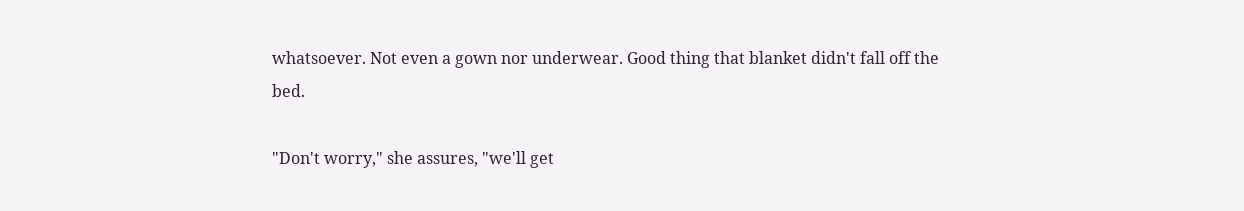whatsoever. Not even a gown nor underwear. Good thing that blanket didn't fall off the bed.

"Don't worry," she assures, "we'll get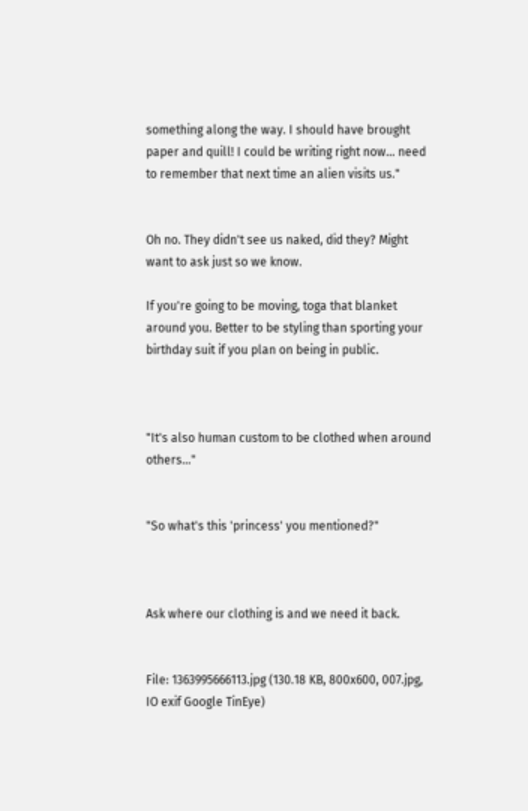something along the way. I should have brought paper and quill! I could be writing right now… need to remember that next time an alien visits us."


Oh no. They didn't see us naked, did they? Might want to ask just so we know.

If you're going to be moving, toga that blanket around you. Better to be styling than sporting your birthday suit if you plan on being in public.



"It's also human custom to be clothed when around others…"


"So what's this 'princess' you mentioned?"



Ask where our clothing is and we need it back.


File: 1363995666113.jpg (130.18 KB, 800x600, 007.jpg, IO exif Google TinEye)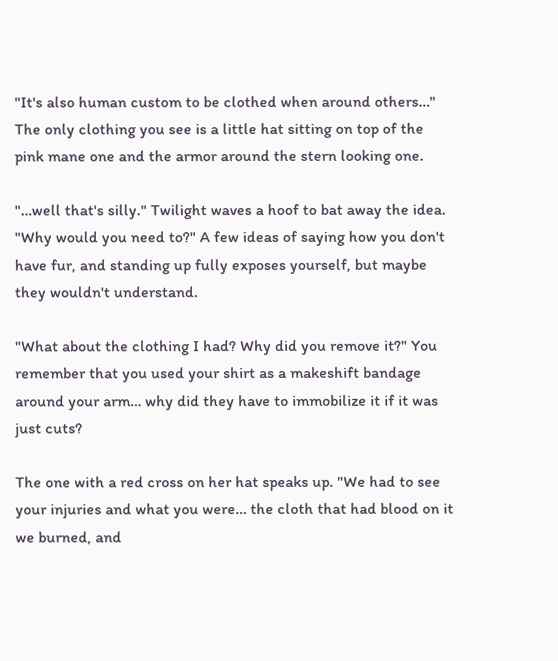"It's also human custom to be clothed when around others…" The only clothing you see is a little hat sitting on top of the pink mane one and the armor around the stern looking one.

"…well that's silly." Twilight waves a hoof to bat away the idea. "Why would you need to?" A few ideas of saying how you don't have fur, and standing up fully exposes yourself, but maybe they wouldn't understand.

"What about the clothing I had? Why did you remove it?" You remember that you used your shirt as a makeshift bandage around your arm… why did they have to immobilize it if it was just cuts?

The one with a red cross on her hat speaks up. "We had to see your injuries and what you were… the cloth that had blood on it we burned, and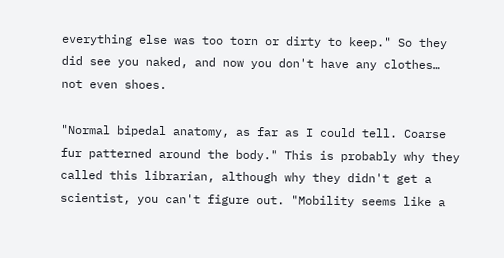everything else was too torn or dirty to keep." So they did see you naked, and now you don't have any clothes… not even shoes.

"Normal bipedal anatomy, as far as I could tell. Coarse fur patterned around the body." This is probably why they called this librarian, although why they didn't get a scientist, you can't figure out. "Mobility seems like a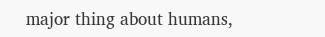major thing about humans,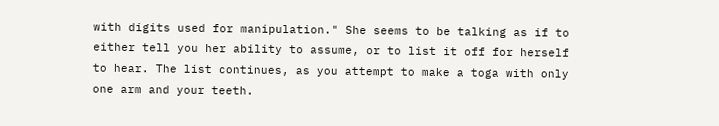with digits used for manipulation." She seems to be talking as if to either tell you her ability to assume, or to list it off for herself to hear. The list continues, as you attempt to make a toga with only one arm and your teeth.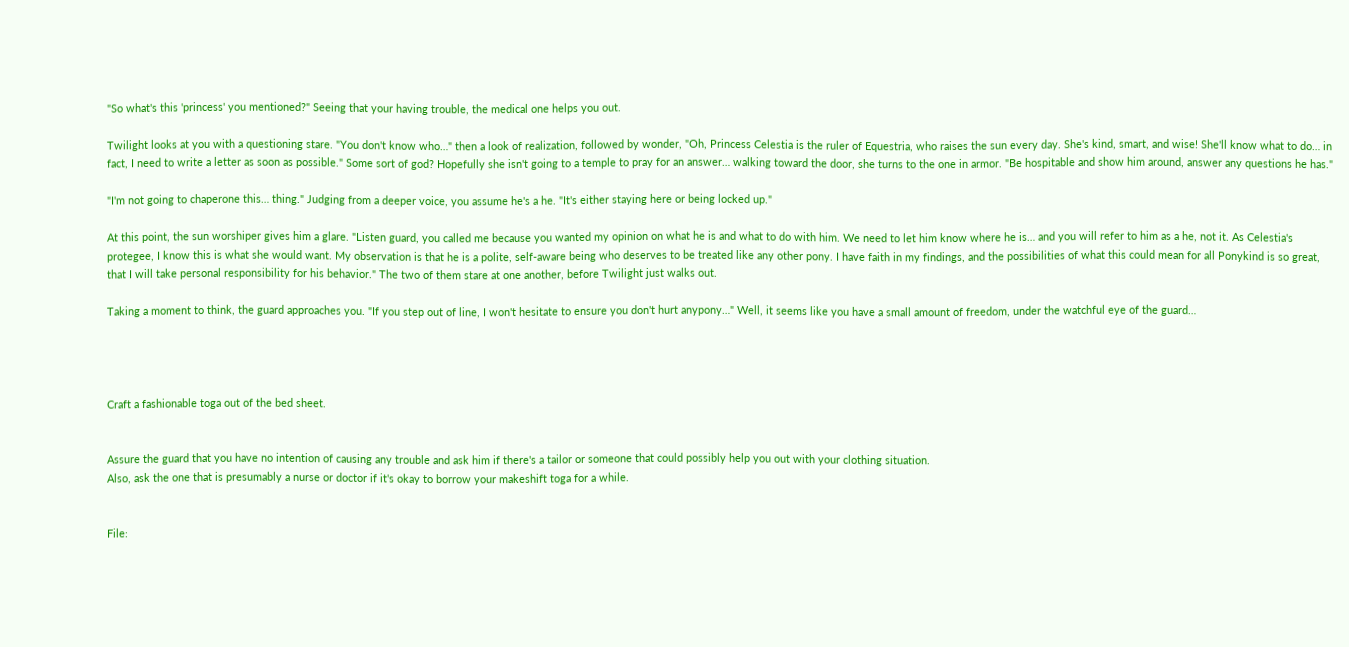"So what's this 'princess' you mentioned?" Seeing that your having trouble, the medical one helps you out.

Twilight looks at you with a questioning stare. "You don't know who…" then a look of realization, followed by wonder, "Oh, Princess Celestia is the ruler of Equestria, who raises the sun every day. She's kind, smart, and wise! She'll know what to do… in fact, I need to write a letter as soon as possible." Some sort of god? Hopefully she isn't going to a temple to pray for an answer… walking toward the door, she turns to the one in armor. "Be hospitable and show him around, answer any questions he has."

"I'm not going to chaperone this… thing." Judging from a deeper voice, you assume he's a he. "It's either staying here or being locked up."

At this point, the sun worshiper gives him a glare. "Listen guard, you called me because you wanted my opinion on what he is and what to do with him. We need to let him know where he is… and you will refer to him as a he, not it. As Celestia's protegee, I know this is what she would want. My observation is that he is a polite, self-aware being who deserves to be treated like any other pony. I have faith in my findings, and the possibilities of what this could mean for all Ponykind is so great, that I will take personal responsibility for his behavior." The two of them stare at one another, before Twilight just walks out.

Taking a moment to think, the guard approaches you. "If you step out of line, I won't hesitate to ensure you don't hurt anypony…" Well, it seems like you have a small amount of freedom, under the watchful eye of the guard…




Craft a fashionable toga out of the bed sheet.


Assure the guard that you have no intention of causing any trouble and ask him if there's a tailor or someone that could possibly help you out with your clothing situation.
Also, ask the one that is presumably a nurse or doctor if it's okay to borrow your makeshift toga for a while.


File: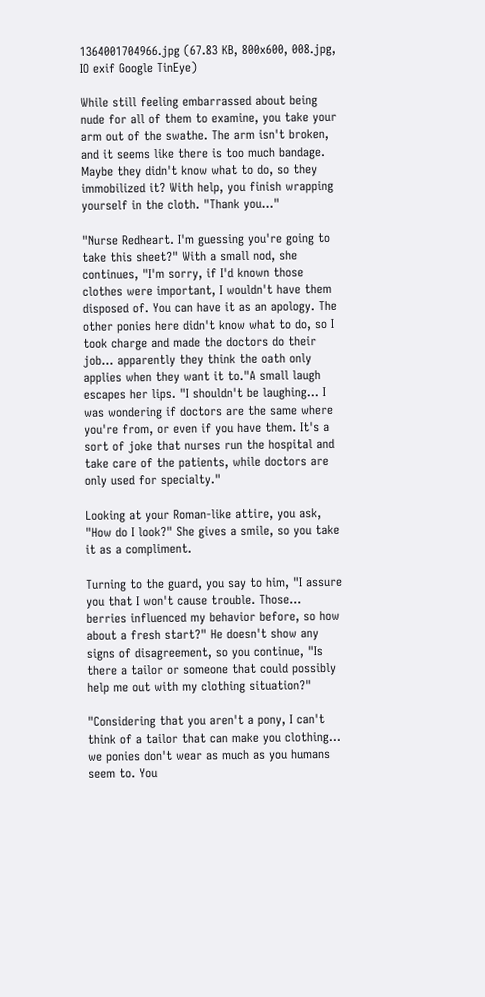1364001704966.jpg (67.83 KB, 800x600, 008.jpg, IO exif Google TinEye)

While still feeling embarrassed about being nude for all of them to examine, you take your arm out of the swathe. The arm isn't broken, and it seems like there is too much bandage. Maybe they didn't know what to do, so they immobilized it? With help, you finish wrapping yourself in the cloth. "Thank you…"

"Nurse Redheart. I'm guessing you're going to take this sheet?" With a small nod, she continues, "I'm sorry, if I'd known those clothes were important, I wouldn't have them disposed of. You can have it as an apology. The other ponies here didn't know what to do, so I took charge and made the doctors do their job… apparently they think the oath only applies when they want it to."A small laugh escapes her lips. "I shouldn't be laughing… I was wondering if doctors are the same where you're from, or even if you have them. It's a sort of joke that nurses run the hospital and take care of the patients, while doctors are only used for specialty."

Looking at your Roman-like attire, you ask, "How do I look?" She gives a smile, so you take it as a compliment.

Turning to the guard, you say to him, "I assure you that I won't cause trouble. Those… berries influenced my behavior before, so how about a fresh start?" He doesn't show any signs of disagreement, so you continue, "Is there a tailor or someone that could possibly help me out with my clothing situation?"

"Considering that you aren't a pony, I can't think of a tailor that can make you clothing… we ponies don't wear as much as you humans seem to. You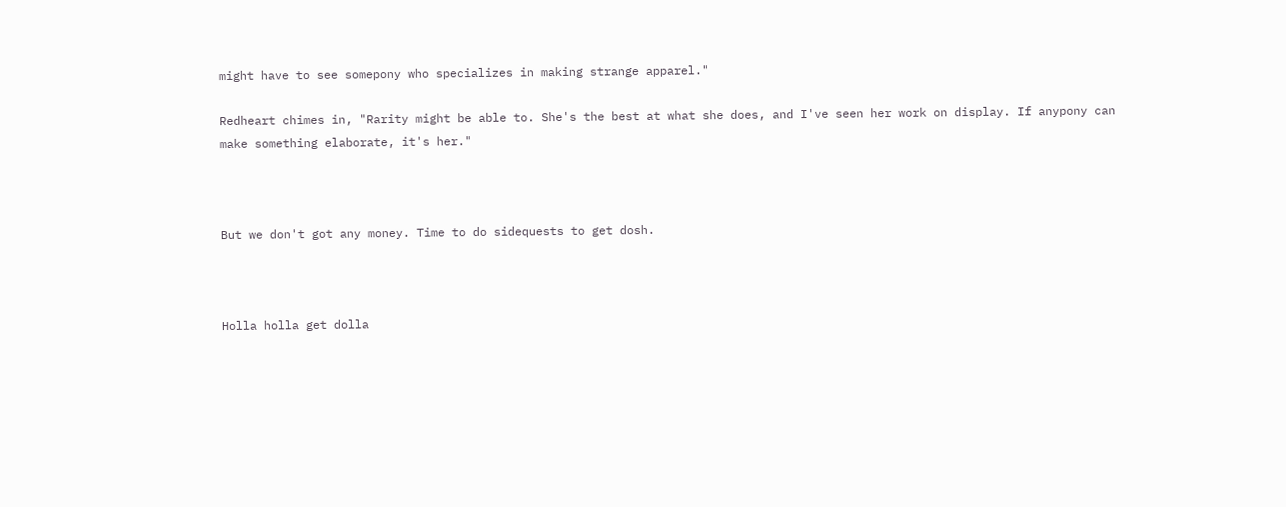might have to see somepony who specializes in making strange apparel."

Redheart chimes in, "Rarity might be able to. She's the best at what she does, and I've seen her work on display. If anypony can make something elaborate, it's her."



But we don't got any money. Time to do sidequests to get dosh.



Holla holla get dolla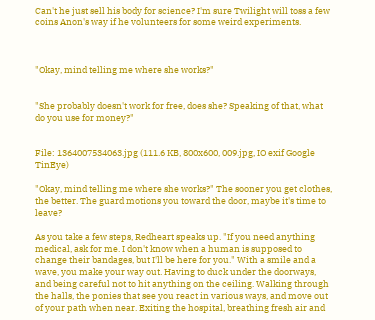Can't he just sell his body for science? I'm sure Twilight will toss a few coins Anon's way if he volunteers for some weird experiments.



"Okay, mind telling me where she works?"


"She probably doesn't work for free, does she? Speaking of that, what do you use for money?"


File: 1364007534063.jpg (111.6 KB, 800x600, 009.jpg, IO exif Google TinEye)

"Okay, mind telling me where she works?" The sooner you get clothes, the better. The guard motions you toward the door, maybe it's time to leave?

As you take a few steps, Redheart speaks up. "If you need anything medical, ask for me. I don't know when a human is supposed to change their bandages, but I'll be here for you." With a smile and a wave, you make your way out. Having to duck under the doorways, and being careful not to hit anything on the ceiling. Walking through the halls, the ponies that see you react in various ways, and move out of your path when near. Exiting the hospital, breathing fresh air and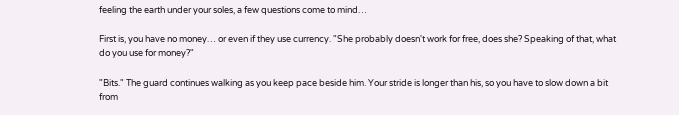feeling the earth under your soles, a few questions come to mind…

First is, you have no money… or even if they use currency. "She probably doesn't work for free, does she? Speaking of that, what do you use for money?"

"Bits." The guard continues walking as you keep pace beside him. Your stride is longer than his, so you have to slow down a bit from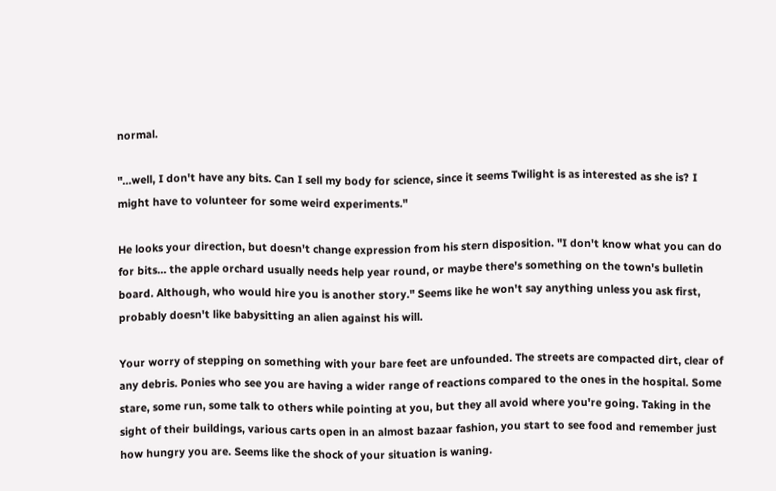normal.

"…well, I don't have any bits. Can I sell my body for science, since it seems Twilight is as interested as she is? I might have to volunteer for some weird experiments."

He looks your direction, but doesn't change expression from his stern disposition. "I don't know what you can do for bits… the apple orchard usually needs help year round, or maybe there's something on the town's bulletin board. Although, who would hire you is another story." Seems like he won't say anything unless you ask first, probably doesn't like babysitting an alien against his will.

Your worry of stepping on something with your bare feet are unfounded. The streets are compacted dirt, clear of any debris. Ponies who see you are having a wider range of reactions compared to the ones in the hospital. Some stare, some run, some talk to others while pointing at you, but they all avoid where you're going. Taking in the sight of their buildings, various carts open in an almost bazaar fashion, you start to see food and remember just how hungry you are. Seems like the shock of your situation is waning.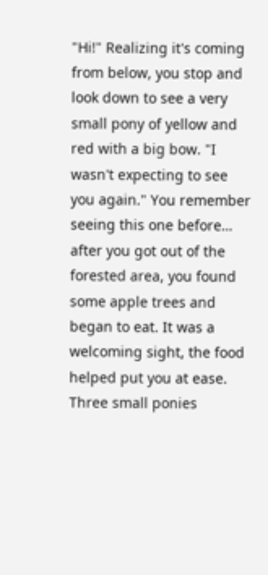"Hi!" Realizing it's coming from below, you stop and look down to see a very small pony of yellow and red with a big bow. "I wasn't expecting to see you again." You remember seeing this one before… after you got out of the forested area, you found some apple trees and began to eat. It was a welcoming sight, the food helped put you at ease. Three small ponies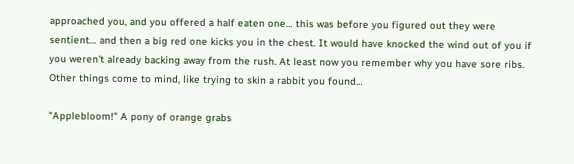approached you, and you offered a half eaten one… this was before you figured out they were sentient… and then a big red one kicks you in the chest. It would have knocked the wind out of you if you weren't already backing away from the rush. At least now you remember why you have sore ribs. Other things come to mind, like trying to skin a rabbit you found…

"Applebloom!" A pony of orange grabs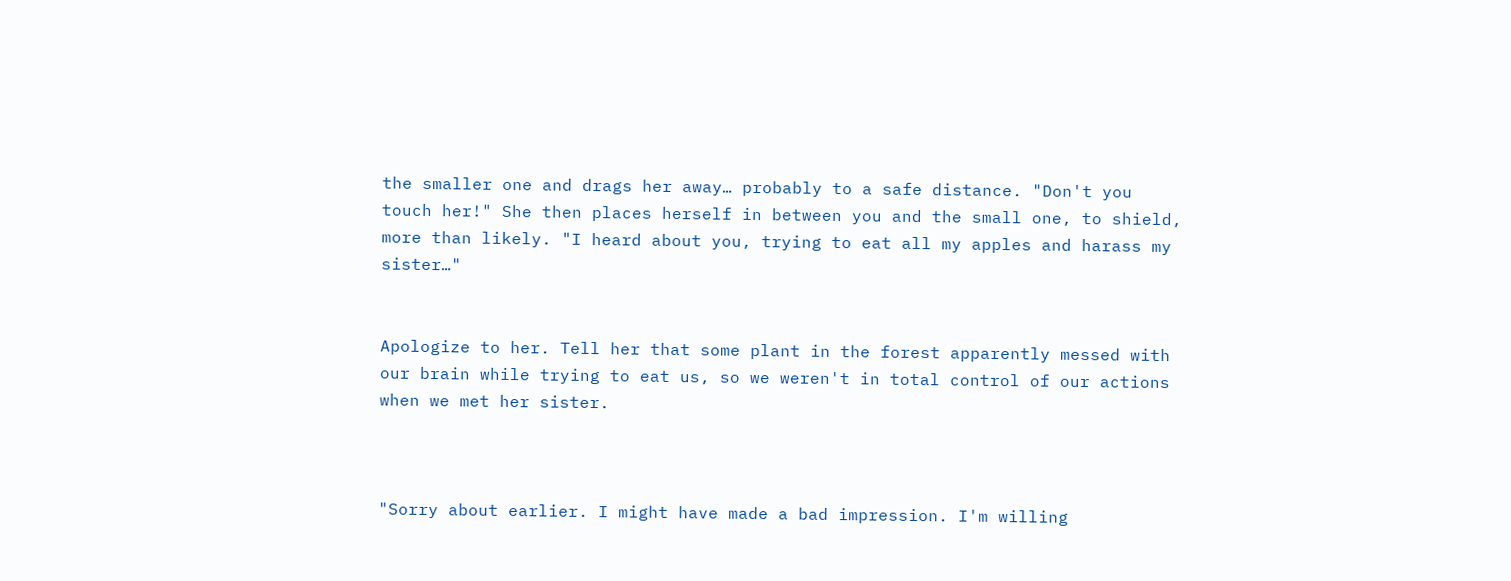the smaller one and drags her away… probably to a safe distance. "Don't you touch her!" She then places herself in between you and the small one, to shield, more than likely. "I heard about you, trying to eat all my apples and harass my sister…"


Apologize to her. Tell her that some plant in the forest apparently messed with our brain while trying to eat us, so we weren't in total control of our actions when we met her sister.



"Sorry about earlier. I might have made a bad impression. I'm willing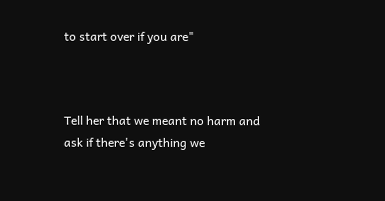to start over if you are"



Tell her that we meant no harm and ask if there's anything we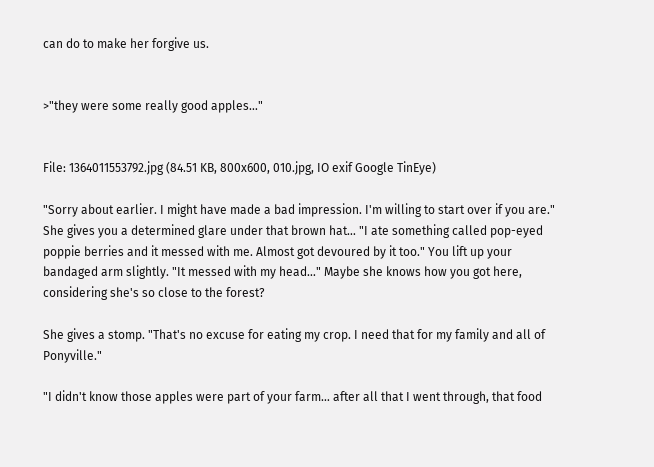can do to make her forgive us.


>"they were some really good apples…"


File: 1364011553792.jpg (84.51 KB, 800x600, 010.jpg, IO exif Google TinEye)

"Sorry about earlier. I might have made a bad impression. I'm willing to start over if you are." She gives you a determined glare under that brown hat… "I ate something called pop-eyed poppie berries and it messed with me. Almost got devoured by it too." You lift up your bandaged arm slightly. "It messed with my head…" Maybe she knows how you got here, considering she's so close to the forest?

She gives a stomp. "That's no excuse for eating my crop. I need that for my family and all of Ponyville."

"I didn't know those apples were part of your farm… after all that I went through, that food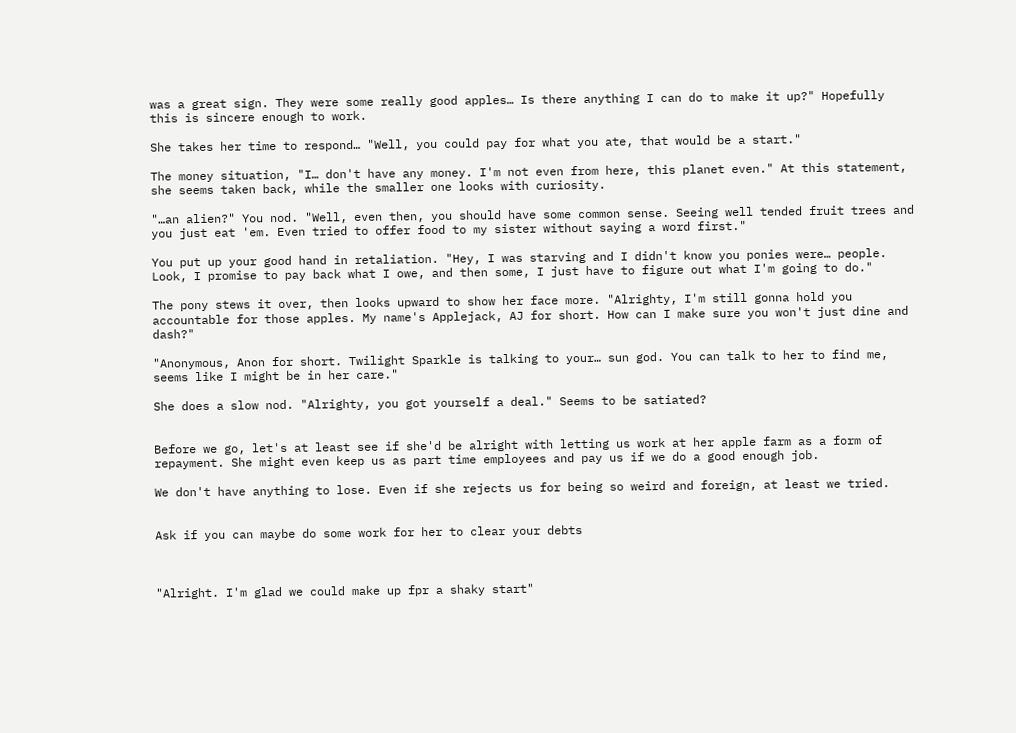was a great sign. They were some really good apples… Is there anything I can do to make it up?" Hopefully this is sincere enough to work.

She takes her time to respond… "Well, you could pay for what you ate, that would be a start."

The money situation, "I… don't have any money. I'm not even from here, this planet even." At this statement, she seems taken back, while the smaller one looks with curiosity.

"…an alien?" You nod. "Well, even then, you should have some common sense. Seeing well tended fruit trees and you just eat 'em. Even tried to offer food to my sister without saying a word first."

You put up your good hand in retaliation. "Hey, I was starving and I didn't know you ponies were… people. Look, I promise to pay back what I owe, and then some, I just have to figure out what I'm going to do."

The pony stews it over, then looks upward to show her face more. "Alrighty, I'm still gonna hold you accountable for those apples. My name's Applejack, AJ for short. How can I make sure you won't just dine and dash?"

"Anonymous, Anon for short. Twilight Sparkle is talking to your… sun god. You can talk to her to find me, seems like I might be in her care."

She does a slow nod. "Alrighty, you got yourself a deal." Seems to be satiated?


Before we go, let's at least see if she'd be alright with letting us work at her apple farm as a form of repayment. She might even keep us as part time employees and pay us if we do a good enough job.

We don't have anything to lose. Even if she rejects us for being so weird and foreign, at least we tried.


Ask if you can maybe do some work for her to clear your debts



"Alright. I'm glad we could make up fpr a shaky start"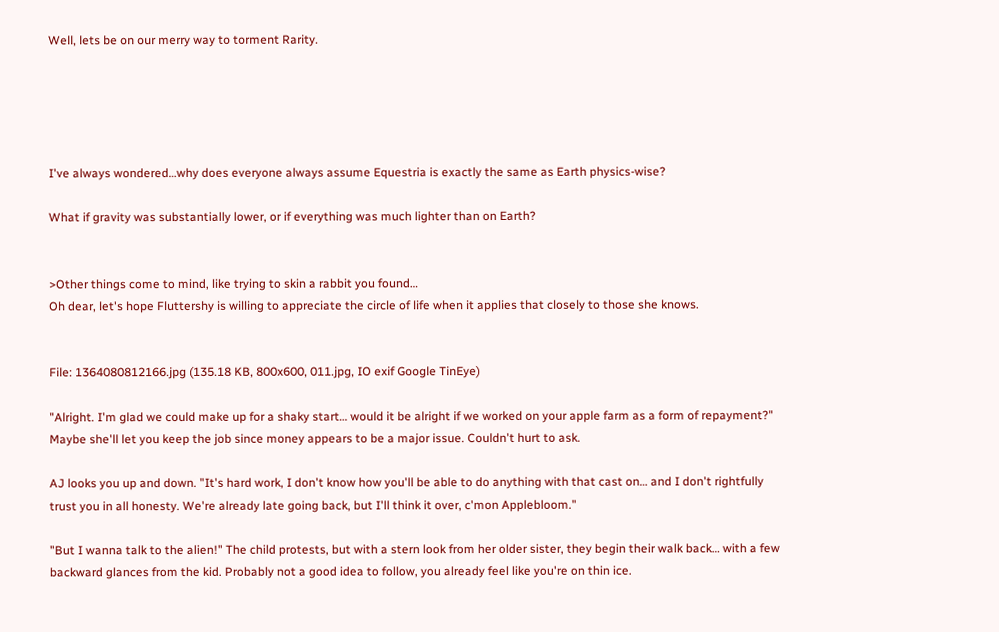Well, lets be on our merry way to torment Rarity.





I've always wondered…why does everyone always assume Equestria is exactly the same as Earth physics-wise?

What if gravity was substantially lower, or if everything was much lighter than on Earth?


>Other things come to mind, like trying to skin a rabbit you found…
Oh dear, let's hope Fluttershy is willing to appreciate the circle of life when it applies that closely to those she knows.


File: 1364080812166.jpg (135.18 KB, 800x600, 011.jpg, IO exif Google TinEye)

"Alright. I'm glad we could make up for a shaky start… would it be alright if we worked on your apple farm as a form of repayment?" Maybe she'll let you keep the job since money appears to be a major issue. Couldn't hurt to ask.

AJ looks you up and down. "It's hard work, I don't know how you'll be able to do anything with that cast on… and I don't rightfully trust you in all honesty. We're already late going back, but I'll think it over, c'mon Applebloom."

"But I wanna talk to the alien!" The child protests, but with a stern look from her older sister, they begin their walk back… with a few backward glances from the kid. Probably not a good idea to follow, you already feel like you're on thin ice.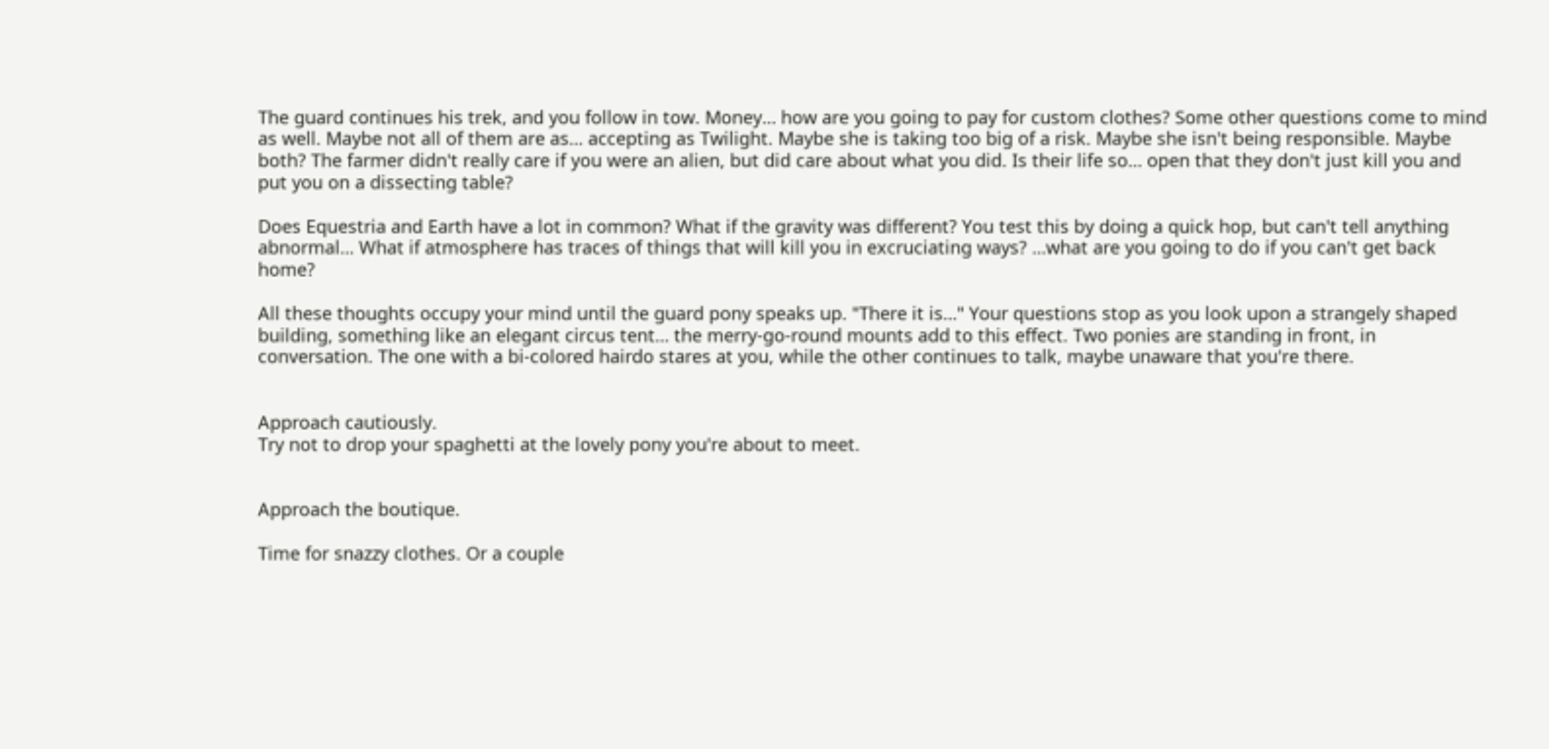The guard continues his trek, and you follow in tow. Money… how are you going to pay for custom clothes? Some other questions come to mind as well. Maybe not all of them are as… accepting as Twilight. Maybe she is taking too big of a risk. Maybe she isn't being responsible. Maybe both? The farmer didn't really care if you were an alien, but did care about what you did. Is their life so… open that they don't just kill you and put you on a dissecting table?

Does Equestria and Earth have a lot in common? What if the gravity was different? You test this by doing a quick hop, but can't tell anything abnormal… What if atmosphere has traces of things that will kill you in excruciating ways? …what are you going to do if you can't get back home?

All these thoughts occupy your mind until the guard pony speaks up. "There it is…" Your questions stop as you look upon a strangely shaped building, something like an elegant circus tent… the merry-go-round mounts add to this effect. Two ponies are standing in front, in conversation. The one with a bi-colored hairdo stares at you, while the other continues to talk, maybe unaware that you're there.


Approach cautiously.
Try not to drop your spaghetti at the lovely pony you're about to meet.


Approach the boutique.

Time for snazzy clothes. Or a couple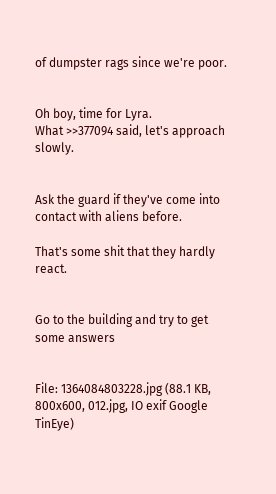of dumpster rags since we're poor.


Oh boy, time for Lyra.
What >>377094 said, let's approach slowly.


Ask the guard if they've come into contact with aliens before.

That's some shit that they hardly react.


Go to the building and try to get some answers


File: 1364084803228.jpg (88.1 KB, 800x600, 012.jpg, IO exif Google TinEye)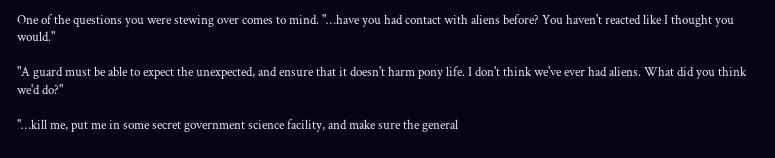One of the questions you were stewing over comes to mind. "…have you had contact with aliens before? You haven't reacted like I thought you would."

"A guard must be able to expect the unexpected, and ensure that it doesn't harm pony life. I don't think we've ever had aliens. What did you think we'd do?"

"…kill me, put me in some secret government science facility, and make sure the general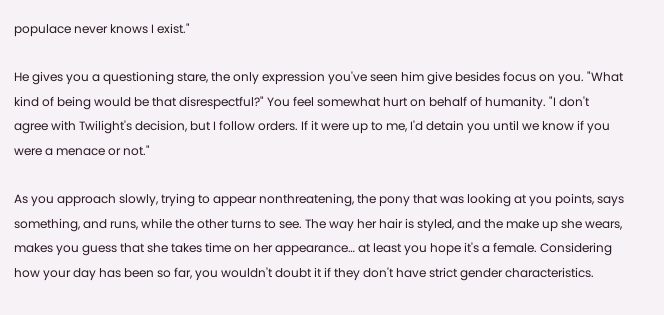populace never knows I exist."

He gives you a questioning stare, the only expression you've seen him give besides focus on you. "What kind of being would be that disrespectful?" You feel somewhat hurt on behalf of humanity. "I don't agree with Twilight's decision, but I follow orders. If it were up to me, I'd detain you until we know if you were a menace or not."

As you approach slowly, trying to appear nonthreatening, the pony that was looking at you points, says something, and runs, while the other turns to see. The way her hair is styled, and the make up she wears, makes you guess that she takes time on her appearance… at least you hope it's a female. Considering how your day has been so far, you wouldn't doubt it if they don't have strict gender characteristics.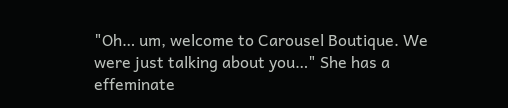"Oh… um, welcome to Carousel Boutique. We were just talking about you…" She has a effeminate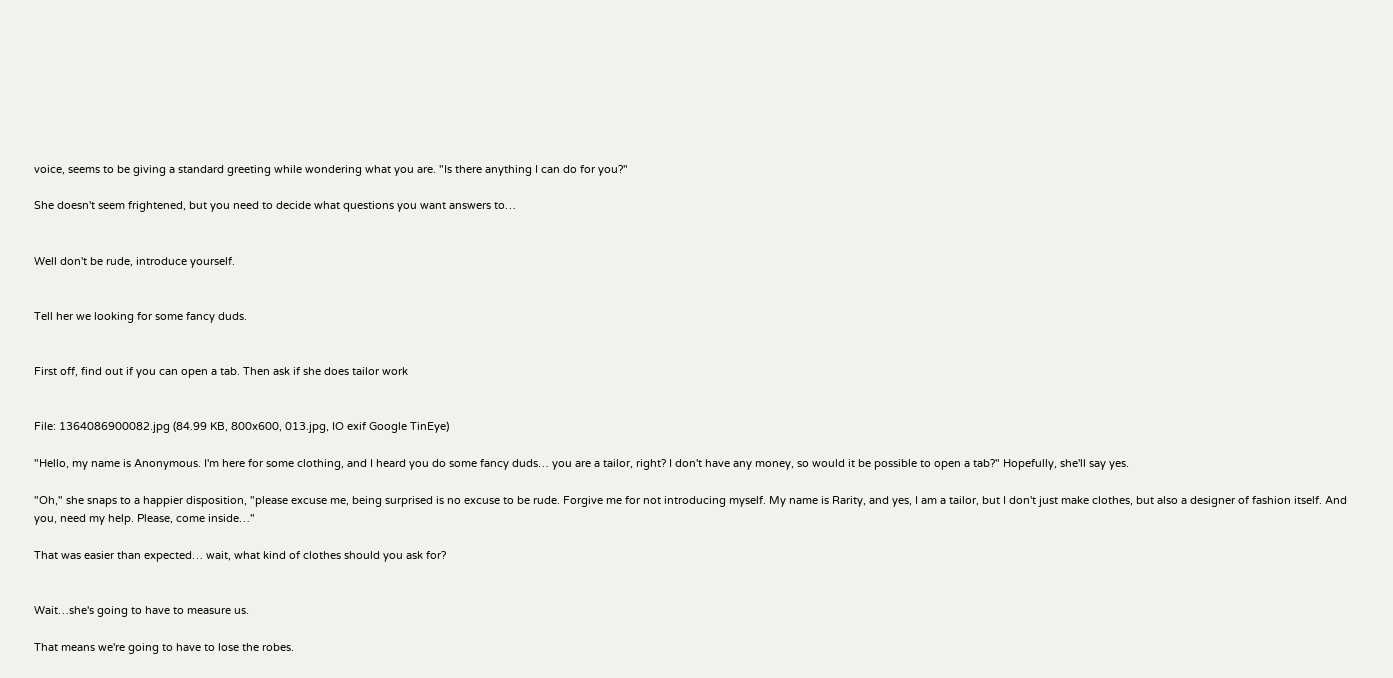voice, seems to be giving a standard greeting while wondering what you are. "Is there anything I can do for you?"

She doesn't seem frightened, but you need to decide what questions you want answers to…


Well don't be rude, introduce yourself.


Tell her we looking for some fancy duds.


First off, find out if you can open a tab. Then ask if she does tailor work


File: 1364086900082.jpg (84.99 KB, 800x600, 013.jpg, IO exif Google TinEye)

"Hello, my name is Anonymous. I'm here for some clothing, and I heard you do some fancy duds… you are a tailor, right? I don't have any money, so would it be possible to open a tab?" Hopefully, she'll say yes.

"Oh," she snaps to a happier disposition, "please excuse me, being surprised is no excuse to be rude. Forgive me for not introducing myself. My name is Rarity, and yes, I am a tailor, but I don't just make clothes, but also a designer of fashion itself. And you, need my help. Please, come inside…"

That was easier than expected… wait, what kind of clothes should you ask for?


Wait…she's going to have to measure us.

That means we're going to have to lose the robes.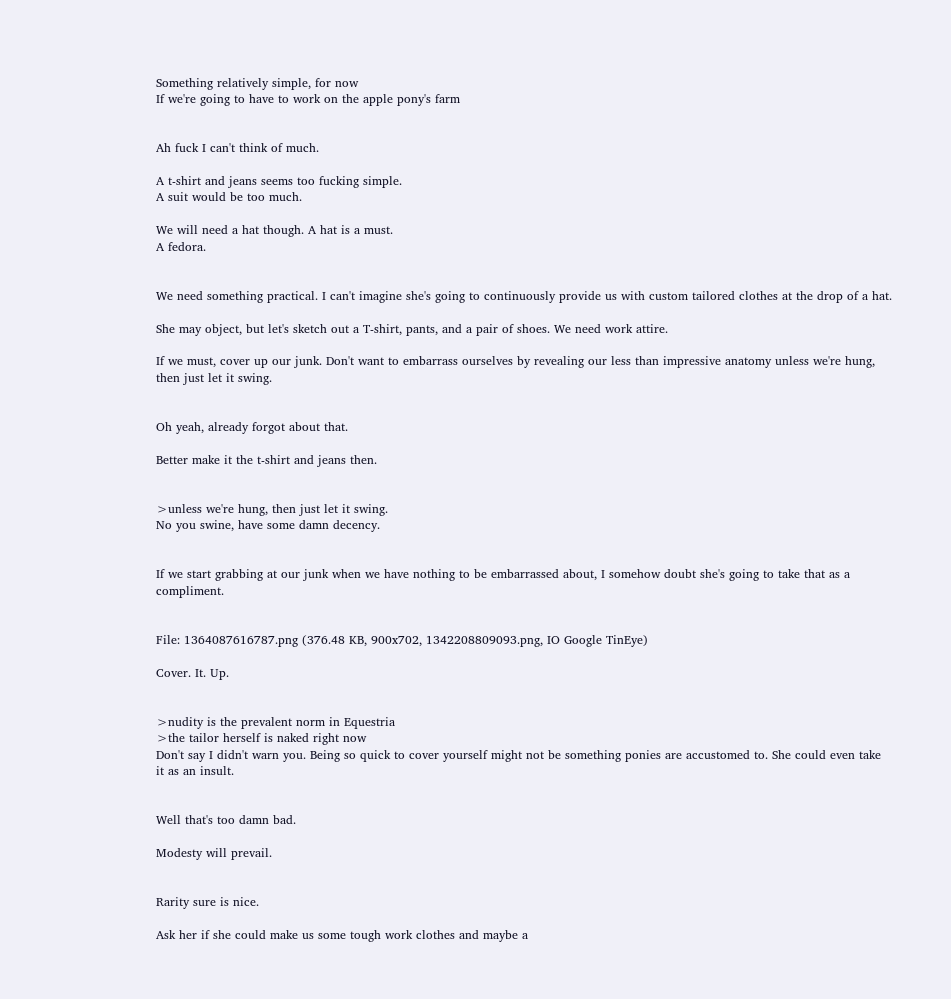Something relatively simple, for now
If we're going to have to work on the apple pony's farm


Ah fuck I can't think of much.

A t-shirt and jeans seems too fucking simple.
A suit would be too much.

We will need a hat though. A hat is a must.
A fedora.


We need something practical. I can't imagine she's going to continuously provide us with custom tailored clothes at the drop of a hat.

She may object, but let's sketch out a T-shirt, pants, and a pair of shoes. We need work attire.

If we must, cover up our junk. Don't want to embarrass ourselves by revealing our less than impressive anatomy unless we're hung, then just let it swing.


Oh yeah, already forgot about that.

Better make it the t-shirt and jeans then.


>unless we're hung, then just let it swing.
No you swine, have some damn decency.


If we start grabbing at our junk when we have nothing to be embarrassed about, I somehow doubt she's going to take that as a compliment.


File: 1364087616787.png (376.48 KB, 900x702, 1342208809093.png, IO Google TinEye)

Cover. It. Up.


>nudity is the prevalent norm in Equestria
>the tailor herself is naked right now
Don't say I didn't warn you. Being so quick to cover yourself might not be something ponies are accustomed to. She could even take it as an insult.


Well that's too damn bad.

Modesty will prevail.


Rarity sure is nice.

Ask her if she could make us some tough work clothes and maybe a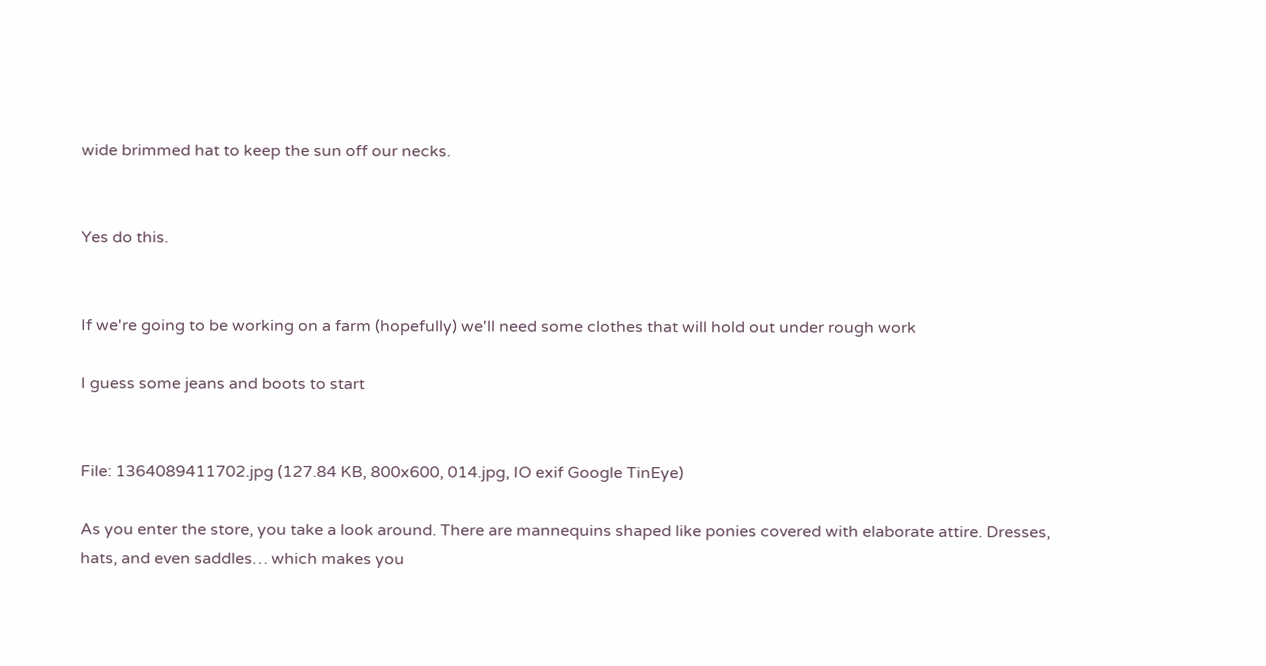wide brimmed hat to keep the sun off our necks.


Yes do this.


If we're going to be working on a farm (hopefully) we'll need some clothes that will hold out under rough work

I guess some jeans and boots to start


File: 1364089411702.jpg (127.84 KB, 800x600, 014.jpg, IO exif Google TinEye)

As you enter the store, you take a look around. There are mannequins shaped like ponies covered with elaborate attire. Dresses, hats, and even saddles… which makes you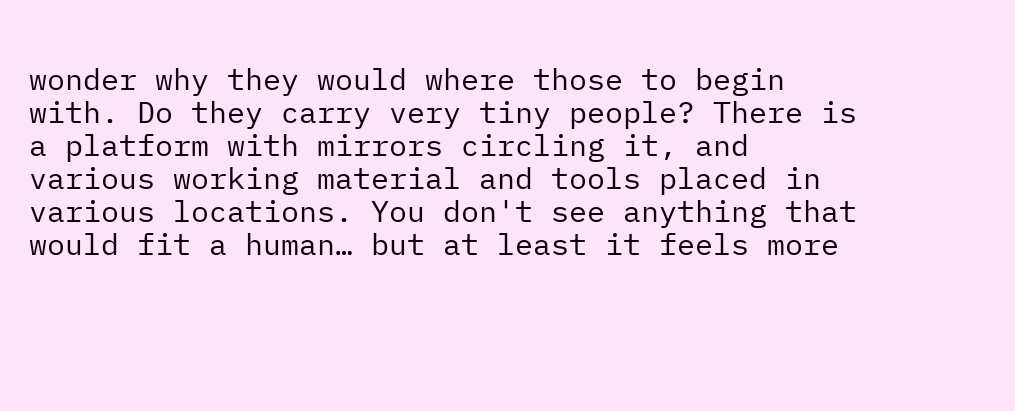wonder why they would where those to begin with. Do they carry very tiny people? There is a platform with mirrors circling it, and various working material and tools placed in various locations. You don't see anything that would fit a human… but at least it feels more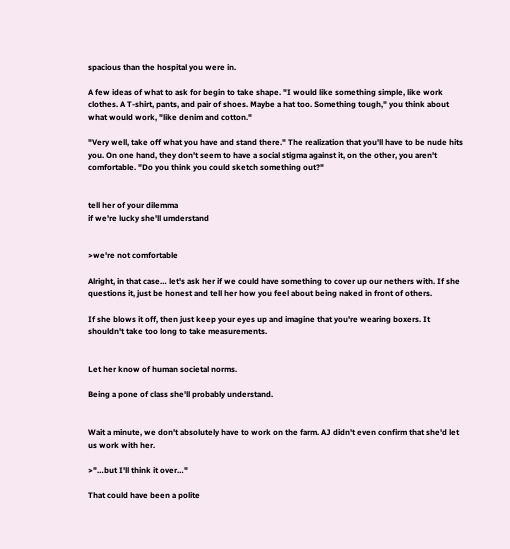spacious than the hospital you were in.

A few ideas of what to ask for begin to take shape. "I would like something simple, like work clothes. A T-shirt, pants, and pair of shoes. Maybe a hat too. Something tough," you think about what would work, "like denim and cotton."

"Very well, take off what you have and stand there." The realization that you'll have to be nude hits you. On one hand, they don't seem to have a social stigma against it, on the other, you aren't comfortable. "Do you think you could sketch something out?"


tell her of your dilemma
if we're lucky she'll umderstand


>we're not comfortable

Alright, in that case… let's ask her if we could have something to cover up our nethers with. If she questions it, just be honest and tell her how you feel about being naked in front of others.

If she blows it off, then just keep your eyes up and imagine that you're wearing boxers. It shouldn't take too long to take measurements.


Let her know of human societal norms.

Being a pone of class she'll probably understand.


Wait a minute, we don't absolutely have to work on the farm. AJ didn't even confirm that she'd let us work with her.

>"…but I'll think it over…"

That could have been a polite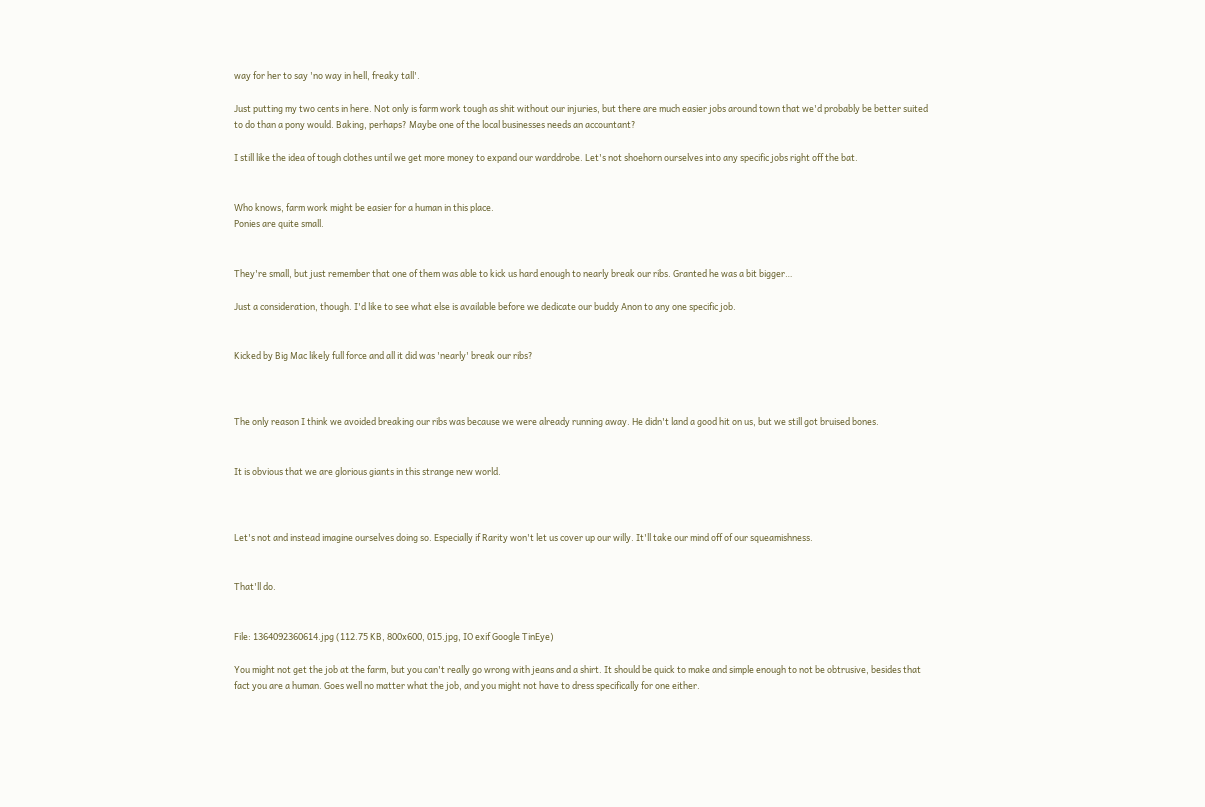way for her to say 'no way in hell, freaky tall'.

Just putting my two cents in here. Not only is farm work tough as shit without our injuries, but there are much easier jobs around town that we'd probably be better suited to do than a pony would. Baking, perhaps? Maybe one of the local businesses needs an accountant?

I still like the idea of tough clothes until we get more money to expand our warddrobe. Let's not shoehorn ourselves into any specific jobs right off the bat.


Who knows, farm work might be easier for a human in this place.
Ponies are quite small.


They're small, but just remember that one of them was able to kick us hard enough to nearly break our ribs. Granted he was a bit bigger…

Just a consideration, though. I'd like to see what else is available before we dedicate our buddy Anon to any one specific job.


Kicked by Big Mac likely full force and all it did was 'nearly' break our ribs?



The only reason I think we avoided breaking our ribs was because we were already running away. He didn't land a good hit on us, but we still got bruised bones.


It is obvious that we are glorious giants in this strange new world.



Let's not and instead imagine ourselves doing so. Especially if Rarity won't let us cover up our willy. It'll take our mind off of our squeamishness.


That'll do.


File: 1364092360614.jpg (112.75 KB, 800x600, 015.jpg, IO exif Google TinEye)

You might not get the job at the farm, but you can't really go wrong with jeans and a shirt. It should be quick to make and simple enough to not be obtrusive, besides that fact you are a human. Goes well no matter what the job, and you might not have to dress specifically for one either.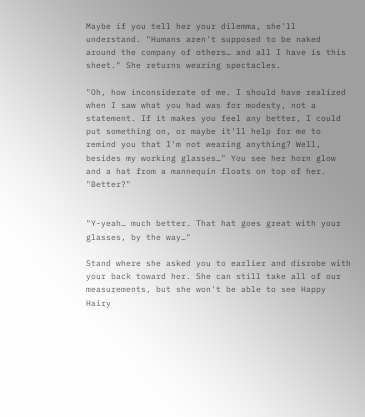Maybe if you tell her your dilemma, she'll understand. "Humans aren't supposed to be naked around the company of others… and all I have is this sheet." She returns wearing spectacles.

"Oh, how inconsiderate of me. I should have realized when I saw what you had was for modesty, not a statement. If it makes you feel any better, I could put something on, or maybe it'll help for me to remind you that I'm not wearing anything? Well, besides my working glasses…" You see her horn glow and a hat from a mannequin floats on top of her. "Better?"


"Y-yeah… much better. That hat goes great with your glasses, by the way…"

Stand where she asked you to earlier and disrobe with your back toward her. She can still take all of our measurements, but she won't be able to see Happy Hairy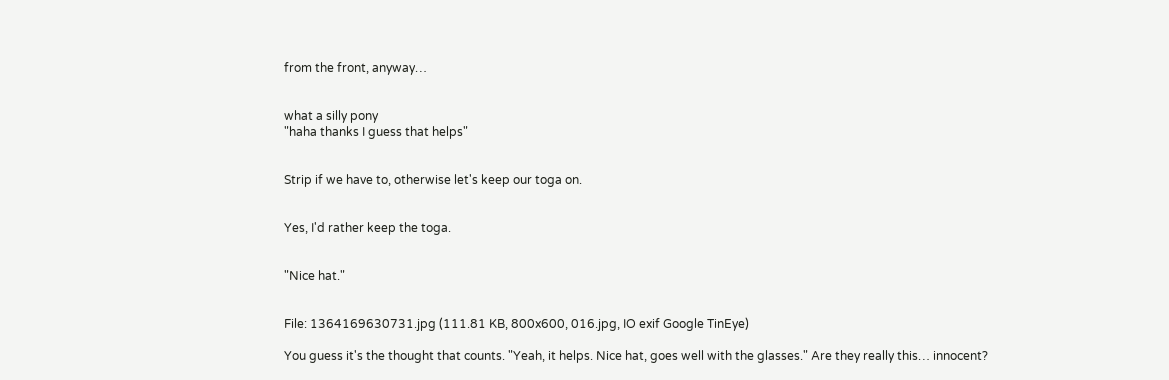from the front, anyway…


what a silly pony
"haha thanks I guess that helps"


Strip if we have to, otherwise let's keep our toga on.


Yes, I'd rather keep the toga.


"Nice hat."


File: 1364169630731.jpg (111.81 KB, 800x600, 016.jpg, IO exif Google TinEye)

You guess it's the thought that counts. "Yeah, it helps. Nice hat, goes well with the glasses." Are they really this… innocent?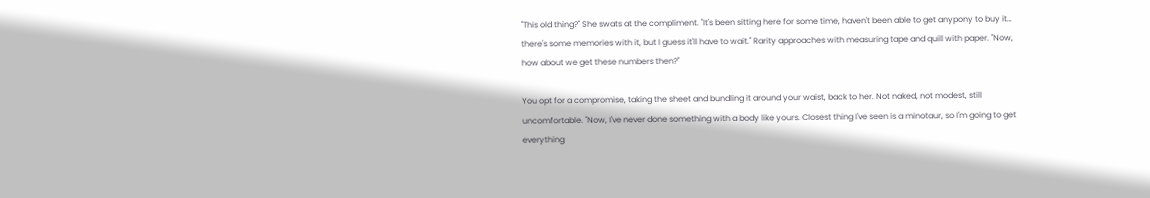"This old thing?" She swats at the compliment. "It's been sitting here for some time, haven't been able to get anypony to buy it… there's some memories with it, but I guess it'll have to wait." Rarity approaches with measuring tape and quill with paper. "Now, how about we get these numbers then?"

You opt for a compromise, taking the sheet and bundling it around your waist, back to her. Not naked, not modest, still uncomfortable. "Now, I've never done something with a body like yours. Closest thing I've seen is a minotaur, so I'm going to get everything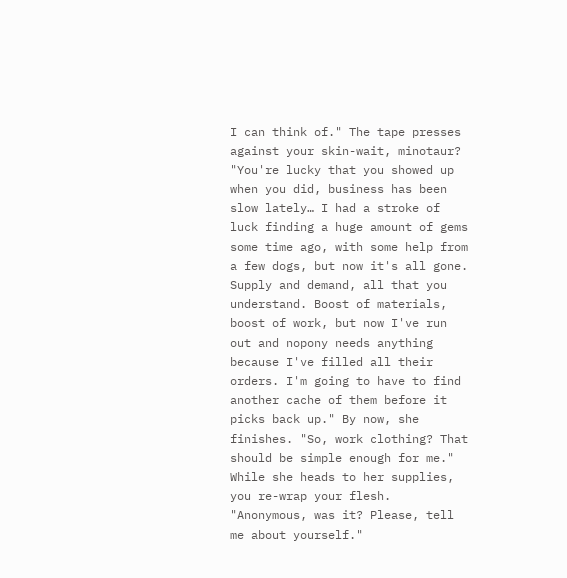I can think of." The tape presses against your skin-wait, minotaur? "You're lucky that you showed up when you did, business has been slow lately… I had a stroke of luck finding a huge amount of gems some time ago, with some help from a few dogs, but now it's all gone. Supply and demand, all that you understand. Boost of materials, boost of work, but now I've run out and nopony needs anything because I've filled all their orders. I'm going to have to find another cache of them before it picks back up." By now, she finishes. "So, work clothing? That should be simple enough for me." While she heads to her supplies, you re-wrap your flesh. "Anonymous, was it? Please, tell me about yourself."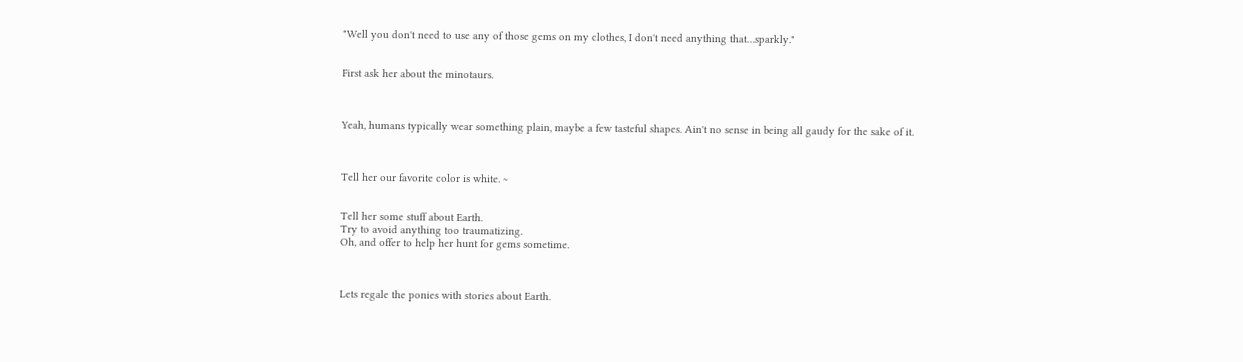"Well you don't need to use any of those gems on my clothes, I don't need anything that…sparkly."


First ask her about the minotaurs.



Yeah, humans typically wear something plain, maybe a few tasteful shapes. Ain't no sense in being all gaudy for the sake of it.



Tell her our favorite color is white. ~


Tell her some stuff about Earth.
Try to avoid anything too traumatizing.
Oh, and offer to help her hunt for gems sometime.



Lets regale the ponies with stories about Earth.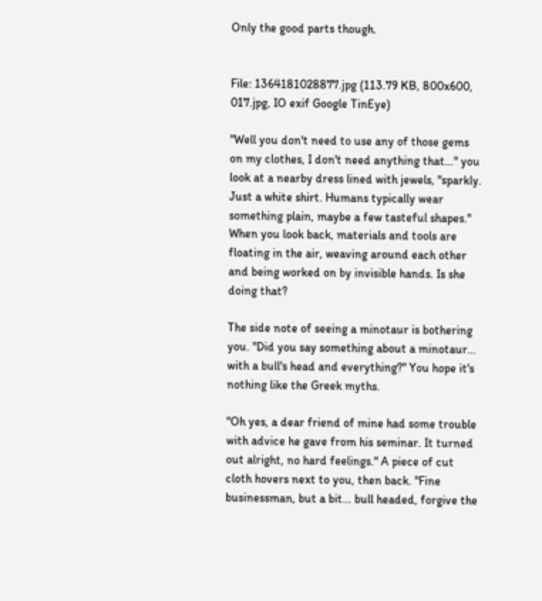Only the good parts though.


File: 1364181028877.jpg (113.79 KB, 800x600, 017.jpg, IO exif Google TinEye)

"Well you don't need to use any of those gems on my clothes, I don't need anything that…" you look at a nearby dress lined with jewels, "sparkly. Just a white shirt. Humans typically wear something plain, maybe a few tasteful shapes." When you look back, materials and tools are floating in the air, weaving around each other and being worked on by invisible hands. Is she doing that?

The side note of seeing a minotaur is bothering you. "Did you say something about a minotaur… with a bull's head and everything?" You hope it's nothing like the Greek myths.

"Oh yes, a dear friend of mine had some trouble with advice he gave from his seminar. It turned out alright, no hard feelings." A piece of cut cloth hovers next to you, then back. "Fine businessman, but a bit… bull headed, forgive the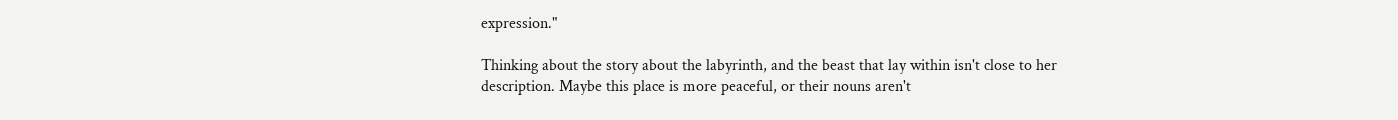expression."

Thinking about the story about the labyrinth, and the beast that lay within isn't close to her description. Maybe this place is more peaceful, or their nouns aren't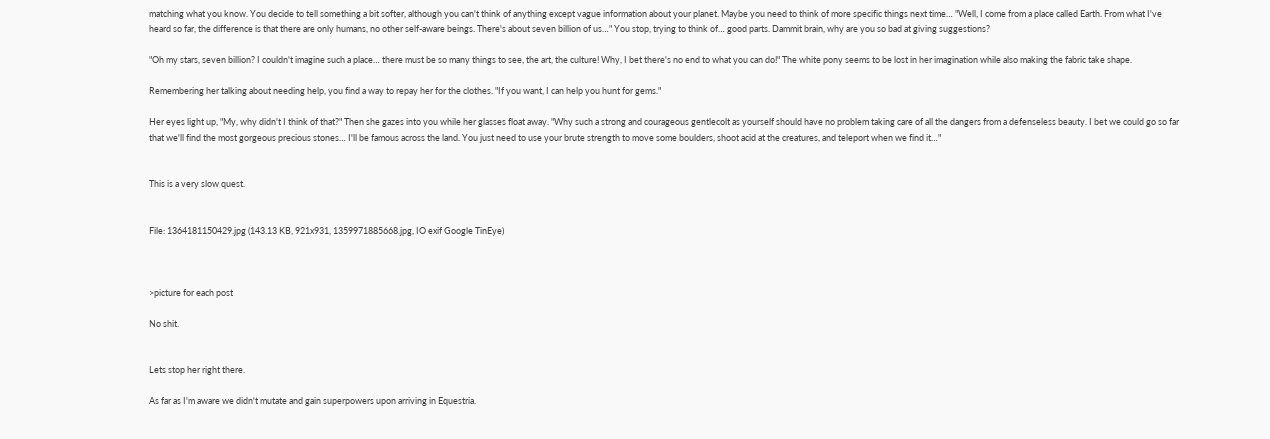matching what you know. You decide to tell something a bit softer, although you can't think of anything except vague information about your planet. Maybe you need to think of more specific things next time… "Well, I come from a place called Earth. From what I've heard so far, the difference is that there are only humans, no other self-aware beings. There's about seven billion of us…" You stop, trying to think of… good parts. Dammit brain, why are you so bad at giving suggestions?

"Oh my stars, seven billion? I couldn't imagine such a place… there must be so many things to see, the art, the culture! Why, I bet there's no end to what you can do!" The white pony seems to be lost in her imagination while also making the fabric take shape.

Remembering her talking about needing help, you find a way to repay her for the clothes. "If you want, I can help you hunt for gems."

Her eyes light up, "My, why didn't I think of that?" Then she gazes into you while her glasses float away. "Why such a strong and courageous gentlecolt as yourself should have no problem taking care of all the dangers from a defenseless beauty. I bet we could go so far that we'll find the most gorgeous precious stones… I'll be famous across the land. You just need to use your brute strength to move some boulders, shoot acid at the creatures, and teleport when we find it…"


This is a very slow quest.


File: 1364181150429.jpg (143.13 KB, 921x931, 1359971885668.jpg, IO exif Google TinEye)



>picture for each post

No shit.


Lets stop her right there.

As far as I'm aware we didn't mutate and gain superpowers upon arriving in Equestria.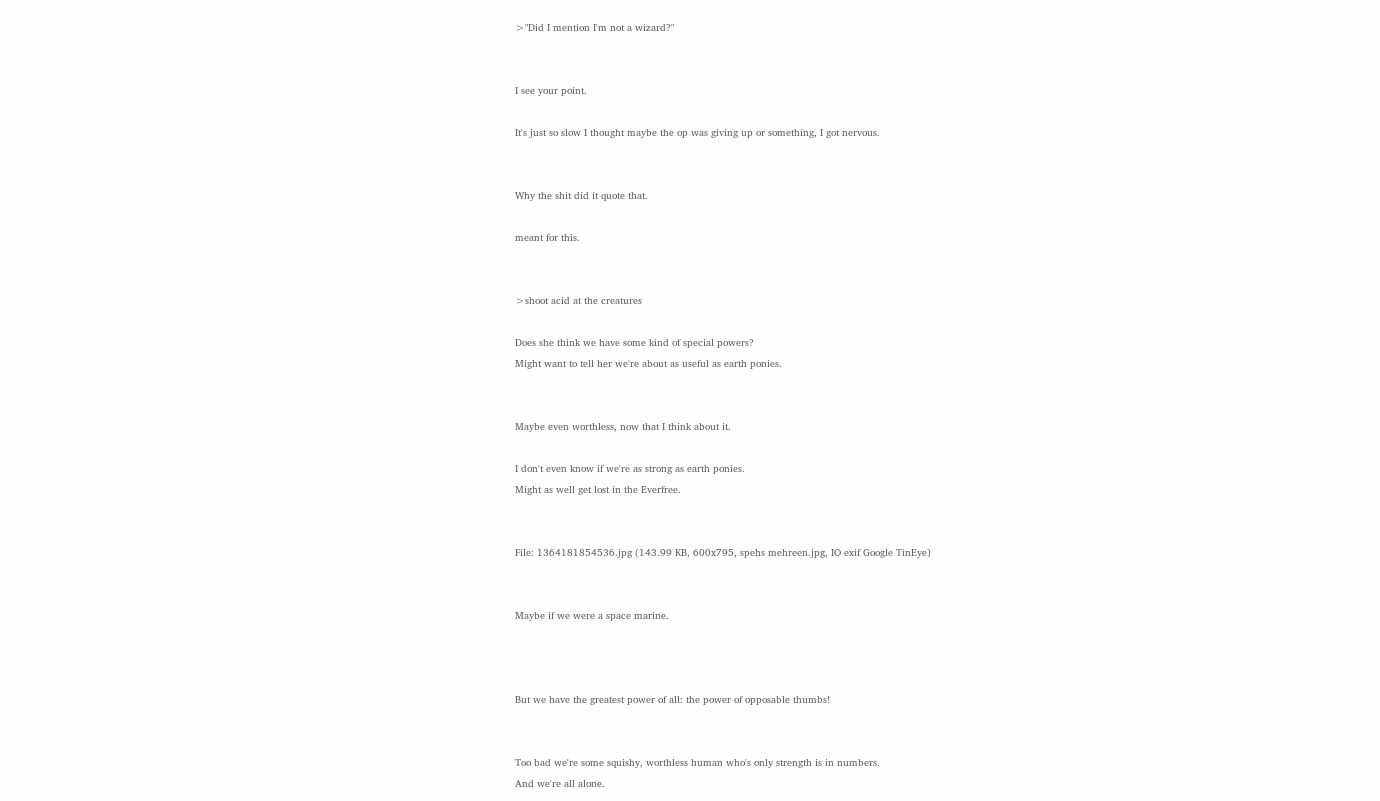>"Did I mention I'm not a wizard?"


I see your point.

It's just so slow I thought maybe the op was giving up or something, I got nervous.


Why the shit did it quote that.

meant for this.


>shoot acid at the creatures

Does she think we have some kind of special powers?
Might want to tell her we're about as useful as earth ponies.


Maybe even worthless, now that I think about it.

I don't even know if we're as strong as earth ponies.
Might as well get lost in the Everfree.


File: 1364181854536.jpg (143.99 KB, 600x795, spehs mehreen.jpg, IO exif Google TinEye)


Maybe if we were a space marine.



But we have the greatest power of all: the power of opposable thumbs!


Too bad we're some squishy, worthless human who's only strength is in numbers.
And we're all alone.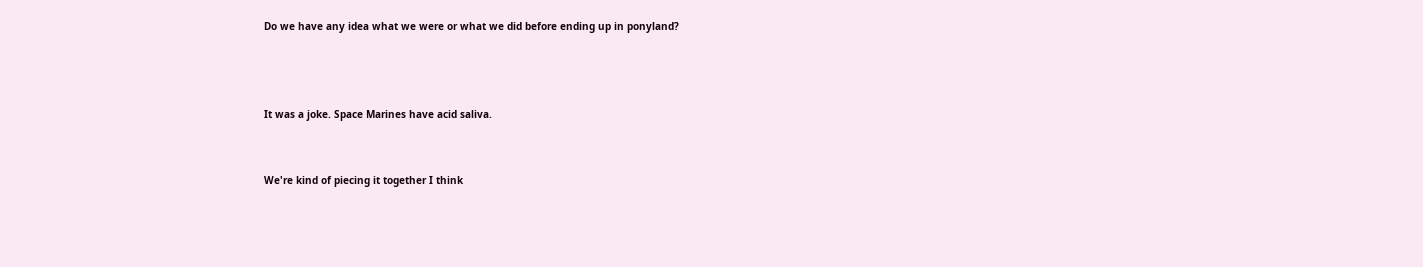Do we have any idea what we were or what we did before ending up in ponyland?



It was a joke. Space Marines have acid saliva.


We're kind of piecing it together I think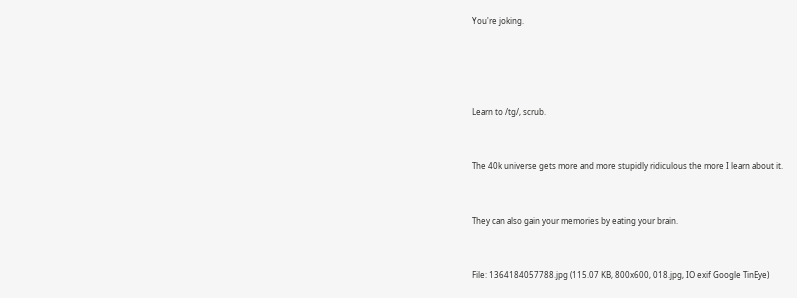You're joking.




Learn to /tg/, scrub.


The 40k universe gets more and more stupidly ridiculous the more I learn about it.


They can also gain your memories by eating your brain.


File: 1364184057788.jpg (115.07 KB, 800x600, 018.jpg, IO exif Google TinEye)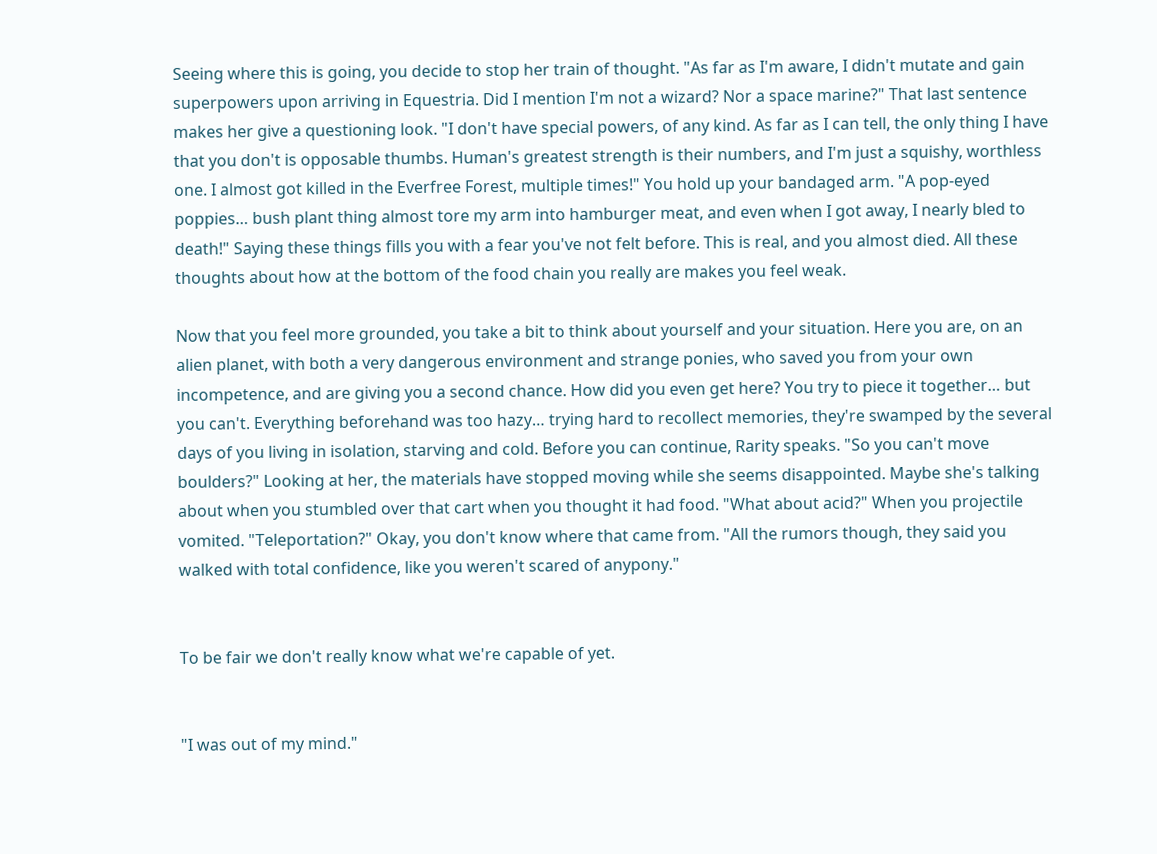Seeing where this is going, you decide to stop her train of thought. "As far as I'm aware, I didn't mutate and gain superpowers upon arriving in Equestria. Did I mention I'm not a wizard? Nor a space marine?" That last sentence makes her give a questioning look. "I don't have special powers, of any kind. As far as I can tell, the only thing I have that you don't is opposable thumbs. Human's greatest strength is their numbers, and I'm just a squishy, worthless one. I almost got killed in the Everfree Forest, multiple times!" You hold up your bandaged arm. "A pop-eyed poppies… bush plant thing almost tore my arm into hamburger meat, and even when I got away, I nearly bled to death!" Saying these things fills you with a fear you've not felt before. This is real, and you almost died. All these thoughts about how at the bottom of the food chain you really are makes you feel weak.

Now that you feel more grounded, you take a bit to think about yourself and your situation. Here you are, on an alien planet, with both a very dangerous environment and strange ponies, who saved you from your own incompetence, and are giving you a second chance. How did you even get here? You try to piece it together… but you can't. Everything beforehand was too hazy… trying hard to recollect memories, they're swamped by the several days of you living in isolation, starving and cold. Before you can continue, Rarity speaks. "So you can't move boulders?" Looking at her, the materials have stopped moving while she seems disappointed. Maybe she's talking about when you stumbled over that cart when you thought it had food. "What about acid?" When you projectile vomited. "Teleportation?" Okay, you don't know where that came from. "All the rumors though, they said you walked with total confidence, like you weren't scared of anypony."


To be fair we don't really know what we're capable of yet.


"I was out of my mind."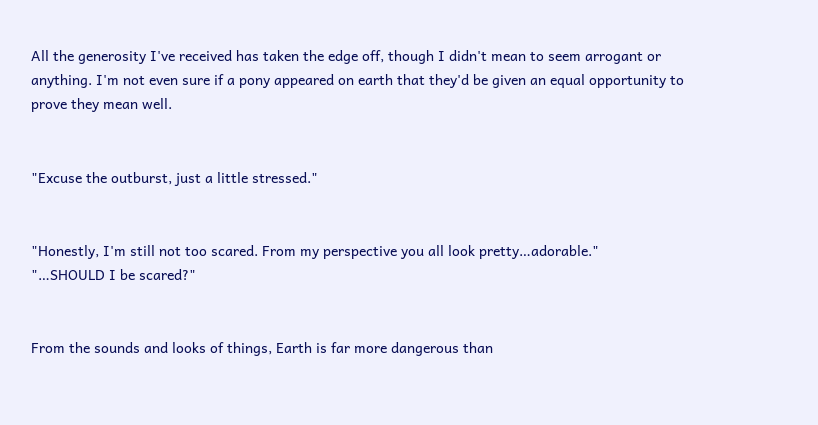All the generosity I've received has taken the edge off, though I didn't mean to seem arrogant or anything. I'm not even sure if a pony appeared on earth that they'd be given an equal opportunity to prove they mean well.


"Excuse the outburst, just a little stressed."


"Honestly, I'm still not too scared. From my perspective you all look pretty…adorable."
"…SHOULD I be scared?"


From the sounds and looks of things, Earth is far more dangerous than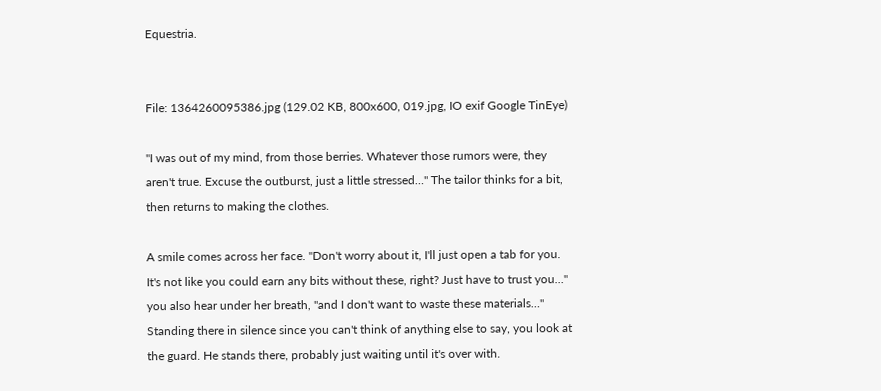Equestria.


File: 1364260095386.jpg (129.02 KB, 800x600, 019.jpg, IO exif Google TinEye)

"I was out of my mind, from those berries. Whatever those rumors were, they aren't true. Excuse the outburst, just a little stressed…" The tailor thinks for a bit, then returns to making the clothes.

A smile comes across her face. "Don't worry about it, I'll just open a tab for you. It's not like you could earn any bits without these, right? Just have to trust you…" you also hear under her breath, "and I don't want to waste these materials…" Standing there in silence since you can't think of anything else to say, you look at the guard. He stands there, probably just waiting until it's over with.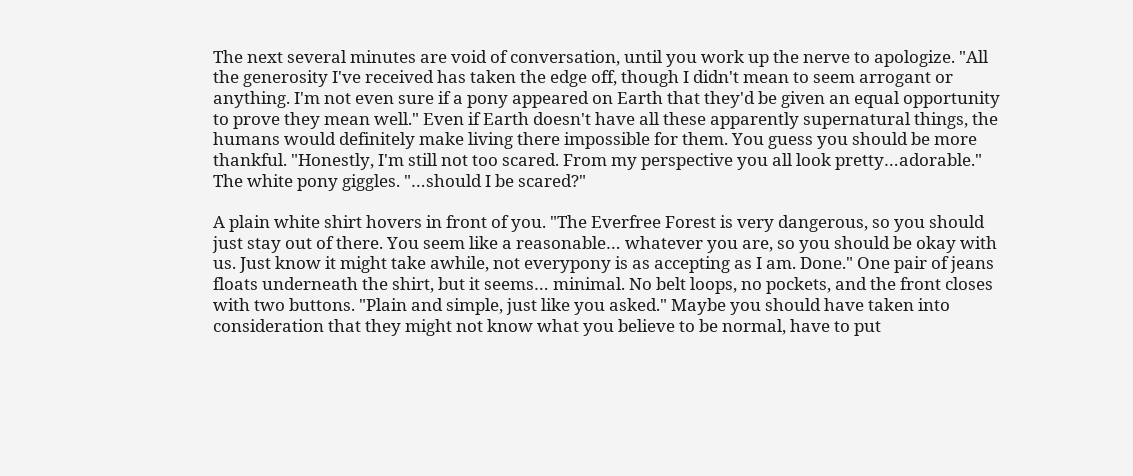The next several minutes are void of conversation, until you work up the nerve to apologize. "All the generosity I've received has taken the edge off, though I didn't mean to seem arrogant or anything. I'm not even sure if a pony appeared on Earth that they'd be given an equal opportunity to prove they mean well." Even if Earth doesn't have all these apparently supernatural things, the humans would definitely make living there impossible for them. You guess you should be more thankful. "Honestly, I'm still not too scared. From my perspective you all look pretty…adorable." The white pony giggles. "…should I be scared?"

A plain white shirt hovers in front of you. "The Everfree Forest is very dangerous, so you should just stay out of there. You seem like a reasonable… whatever you are, so you should be okay with us. Just know it might take awhile, not everypony is as accepting as I am. Done." One pair of jeans floats underneath the shirt, but it seems… minimal. No belt loops, no pockets, and the front closes with two buttons. "Plain and simple, just like you asked." Maybe you should have taken into consideration that they might not know what you believe to be normal, have to put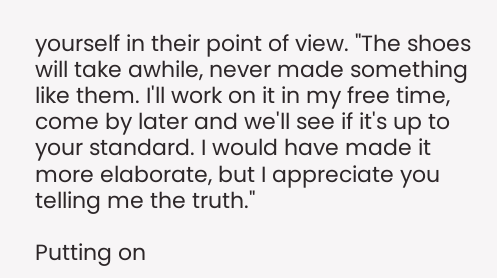yourself in their point of view. "The shoes will take awhile, never made something like them. I'll work on it in my free time, come by later and we'll see if it's up to your standard. I would have made it more elaborate, but I appreciate you telling me the truth."

Putting on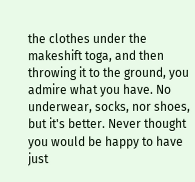the clothes under the makeshift toga, and then throwing it to the ground, you admire what you have. No underwear, socks, nor shoes, but it's better. Never thought you would be happy to have just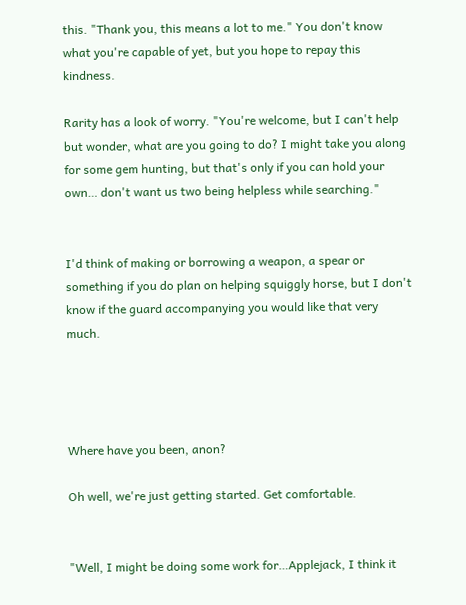this. "Thank you, this means a lot to me." You don't know what you're capable of yet, but you hope to repay this kindness.

Rarity has a look of worry. "You're welcome, but I can't help but wonder, what are you going to do? I might take you along for some gem hunting, but that's only if you can hold your own… don't want us two being helpless while searching."


I'd think of making or borrowing a weapon, a spear or something if you do plan on helping squiggly horse, but I don't know if the guard accompanying you would like that very much.




Where have you been, anon?

Oh well, we're just getting started. Get comfortable.


"Well, I might be doing some work for…Applejack, I think it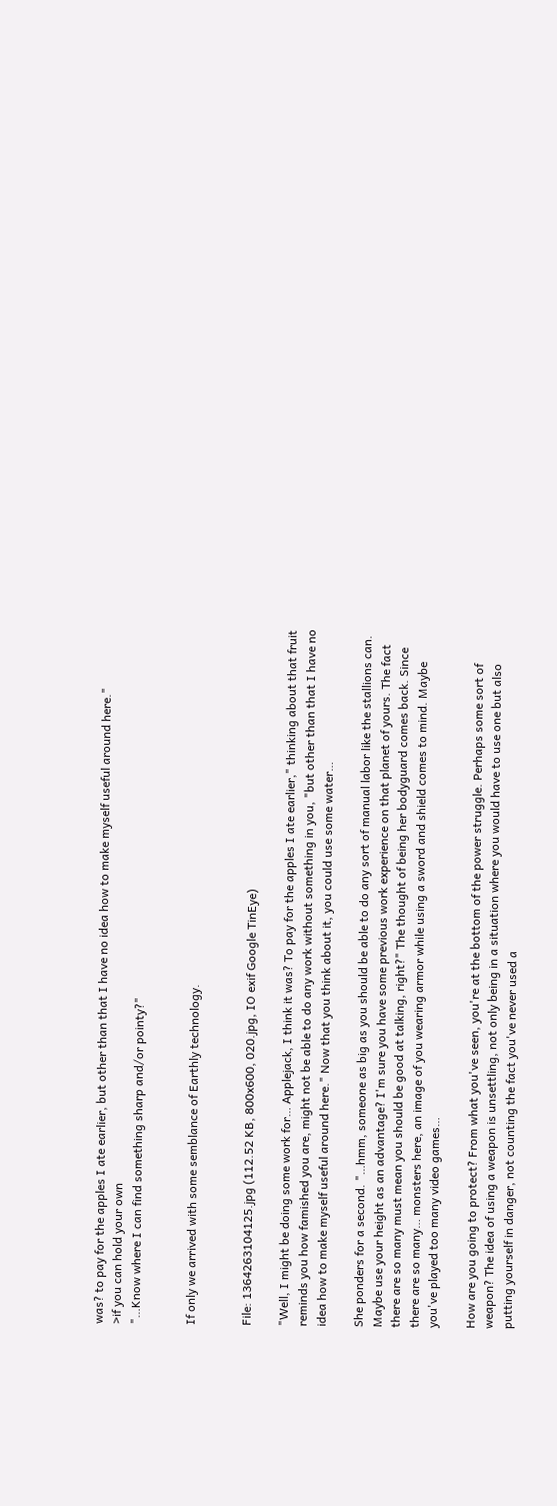was? to pay for the apples I ate earlier, but other than that I have no idea how to make myself useful around here."
>if you can hold your own
"…Know where I can find something sharp and/or pointy?"


If only we arrived with some semblance of Earthly technology.


File: 1364263104125.jpg (112.52 KB, 800x600, 020.jpg, IO exif Google TinEye)

"Well, I might be doing some work for… Applejack, I think it was? To pay for the apples I ate earlier," thinking about that fruit reminds you how famished you are, might not be able to do any work without something in you, "but other than that I have no idea how to make myself useful around here." Now that you think about it, you could use some water…

She ponders for a second. "…hmm, someone as big as you should be able to do any sort of manual labor like the stallions can. Maybe use your height as an advantage? I'm sure you have some previous work experience on that planet of yours. The fact there are so many must mean you should be good at talking, right?" The thought of being her bodyguard comes back. Since there are so many… monsters here, an image of you wearing armor while using a sword and shield comes to mind. Maybe you've played too many video games…

How are you going to protect? From what you've seen, you're at the bottom of the power struggle. Perhaps some sort of weapon? The idea of using a weapon is unsettling, not only being in a situation where you would have to use one but also putting yourself in danger, not counting the fact you've never used a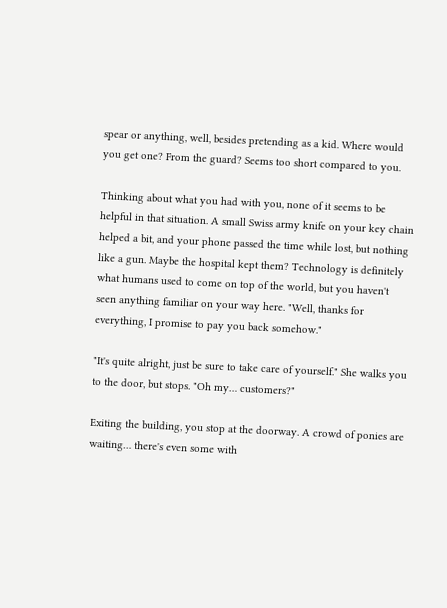spear or anything, well, besides pretending as a kid. Where would you get one? From the guard? Seems too short compared to you.

Thinking about what you had with you, none of it seems to be helpful in that situation. A small Swiss army knife on your key chain helped a bit, and your phone passed the time while lost, but nothing like a gun. Maybe the hospital kept them? Technology is definitely what humans used to come on top of the world, but you haven't seen anything familiar on your way here. "Well, thanks for everything, I promise to pay you back somehow."

"It's quite alright, just be sure to take care of yourself." She walks you to the door, but stops. "Oh my… customers?"

Exiting the building, you stop at the doorway. A crowd of ponies are waiting… there's even some with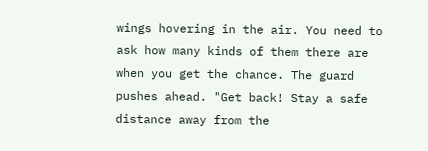wings hovering in the air. You need to ask how many kinds of them there are when you get the chance. The guard pushes ahead. "Get back! Stay a safe distance away from the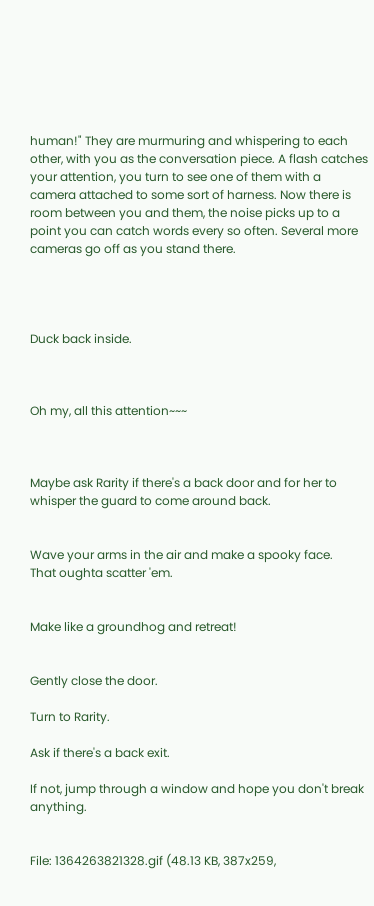human!" They are murmuring and whispering to each other, with you as the conversation piece. A flash catches your attention, you turn to see one of them with a camera attached to some sort of harness. Now there is room between you and them, the noise picks up to a point you can catch words every so often. Several more cameras go off as you stand there.




Duck back inside.



Oh my, all this attention~~~



Maybe ask Rarity if there's a back door and for her to whisper the guard to come around back.


Wave your arms in the air and make a spooky face.
That oughta scatter 'em.


Make like a groundhog and retreat!


Gently close the door.

Turn to Rarity.

Ask if there's a back exit.

If not, jump through a window and hope you don't break anything.


File: 1364263821328.gif (48.13 KB, 387x259,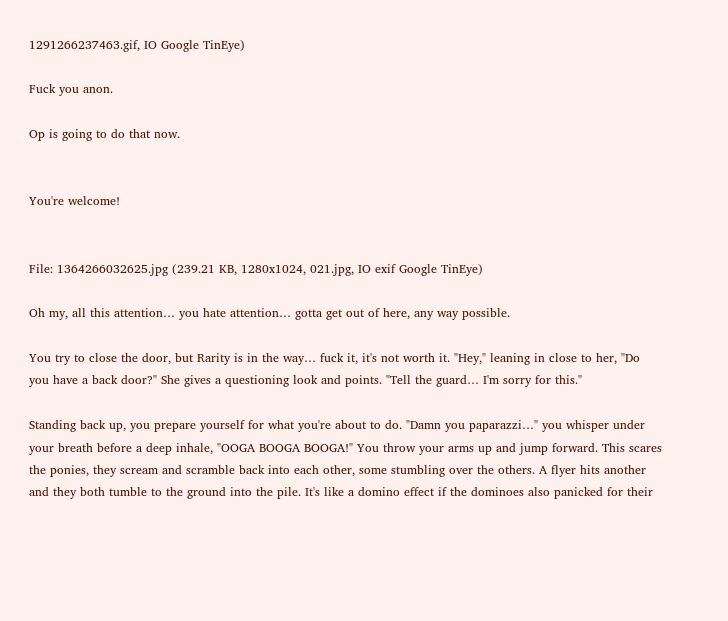1291266237463.gif, IO Google TinEye)

Fuck you anon.

Op is going to do that now.


You're welcome!


File: 1364266032625.jpg (239.21 KB, 1280x1024, 021.jpg, IO exif Google TinEye)

Oh my, all this attention… you hate attention… gotta get out of here, any way possible.

You try to close the door, but Rarity is in the way… fuck it, it's not worth it. "Hey," leaning in close to her, "Do you have a back door?" She gives a questioning look and points. "Tell the guard… I'm sorry for this."

Standing back up, you prepare yourself for what you're about to do. "Damn you paparazzi…" you whisper under your breath before a deep inhale, "OOGA BOOGA BOOGA!" You throw your arms up and jump forward. This scares the ponies, they scream and scramble back into each other, some stumbling over the others. A flyer hits another and they both tumble to the ground into the pile. It's like a domino effect if the dominoes also panicked for their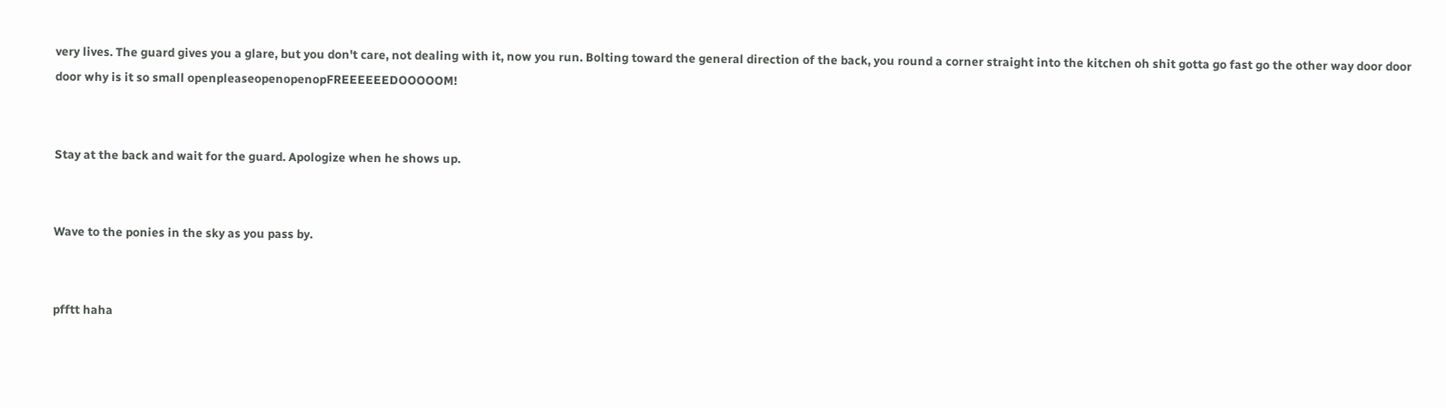very lives. The guard gives you a glare, but you don't care, not dealing with it, now you run. Bolting toward the general direction of the back, you round a corner straight into the kitchen oh shit gotta go fast go the other way door door door why is it so small openpleaseopenopenopFREEEEEEDOOOOOM!


Stay at the back and wait for the guard. Apologize when he shows up.


Wave to the ponies in the sky as you pass by.


pfftt haha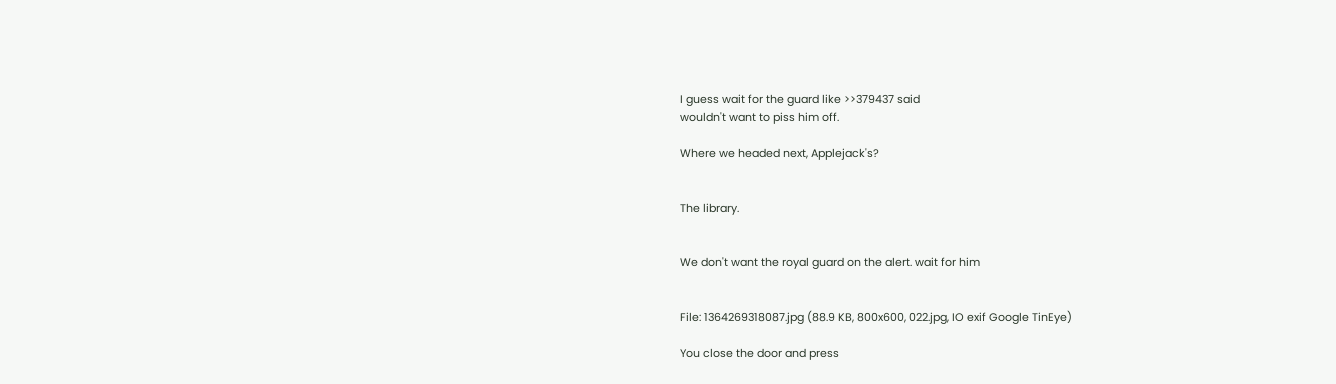I guess wait for the guard like >>379437 said
wouldn't want to piss him off.

Where we headed next, Applejack's?


The library.


We don't want the royal guard on the alert. wait for him


File: 1364269318087.jpg (88.9 KB, 800x600, 022.jpg, IO exif Google TinEye)

You close the door and press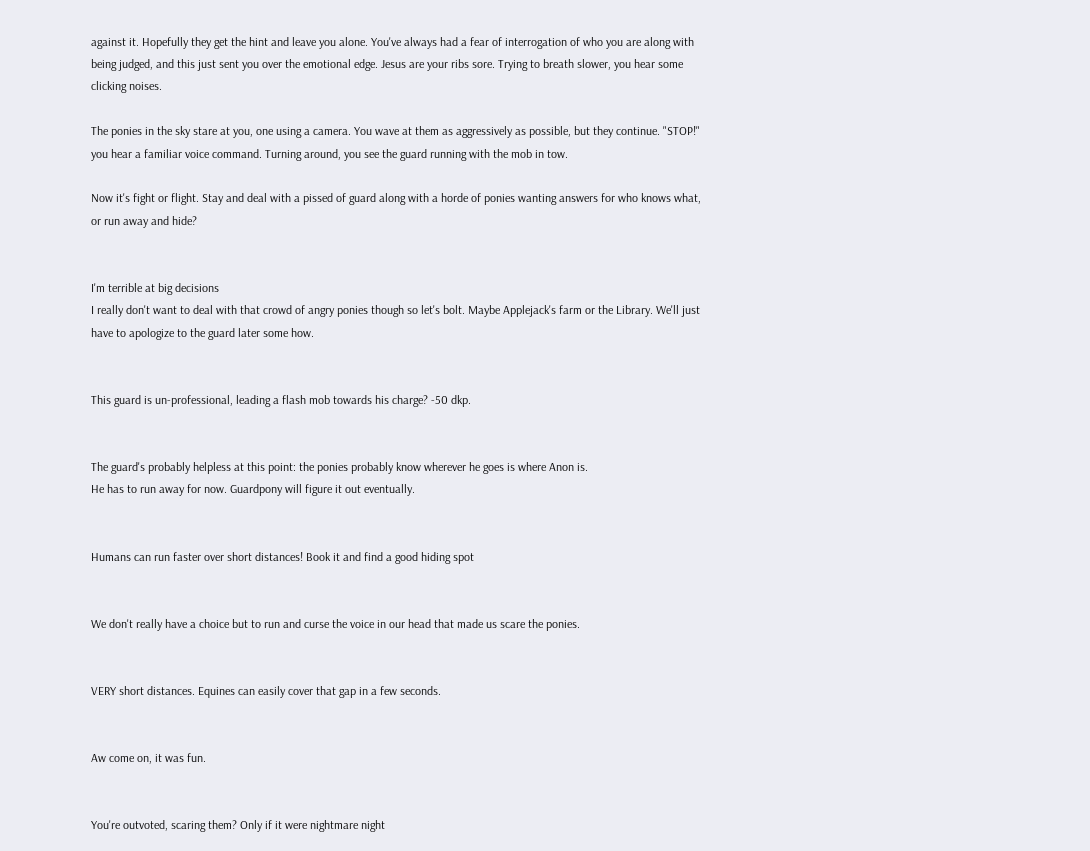against it. Hopefully they get the hint and leave you alone. You've always had a fear of interrogation of who you are along with being judged, and this just sent you over the emotional edge. Jesus are your ribs sore. Trying to breath slower, you hear some clicking noises.

The ponies in the sky stare at you, one using a camera. You wave at them as aggressively as possible, but they continue. "STOP!" you hear a familiar voice command. Turning around, you see the guard running with the mob in tow.

Now it's fight or flight. Stay and deal with a pissed of guard along with a horde of ponies wanting answers for who knows what, or run away and hide?


I'm terrible at big decisions
I really don't want to deal with that crowd of angry ponies though so let's bolt. Maybe Applejack's farm or the Library. We'll just have to apologize to the guard later some how.


This guard is un-professional, leading a flash mob towards his charge? -50 dkp.


The guard's probably helpless at this point: the ponies probably know wherever he goes is where Anon is.
He has to run away for now. Guardpony will figure it out eventually.


Humans can run faster over short distances! Book it and find a good hiding spot


We don't really have a choice but to run and curse the voice in our head that made us scare the ponies.


VERY short distances. Equines can easily cover that gap in a few seconds.


Aw come on, it was fun.


You're outvoted, scaring them? Only if it were nightmare night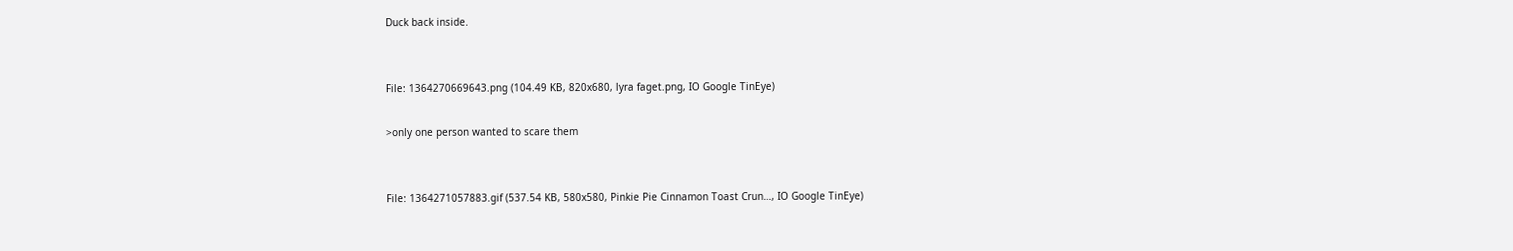Duck back inside.


File: 1364270669643.png (104.49 KB, 820x680, lyra faget.png, IO Google TinEye)

>only one person wanted to scare them


File: 1364271057883.gif (537.54 KB, 580x580, Pinkie Pie Cinnamon Toast Crun…, IO Google TinEye)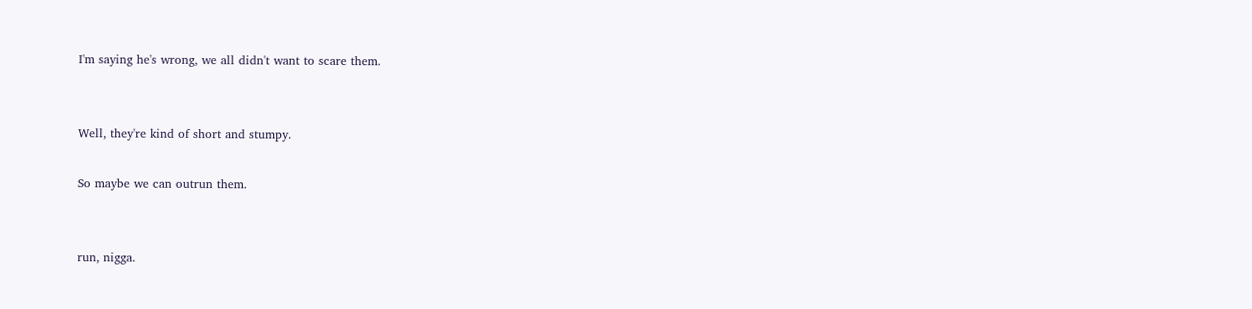I'm saying he's wrong, we all didn't want to scare them.


Well, they're kind of short and stumpy.

So maybe we can outrun them.


run, nigga.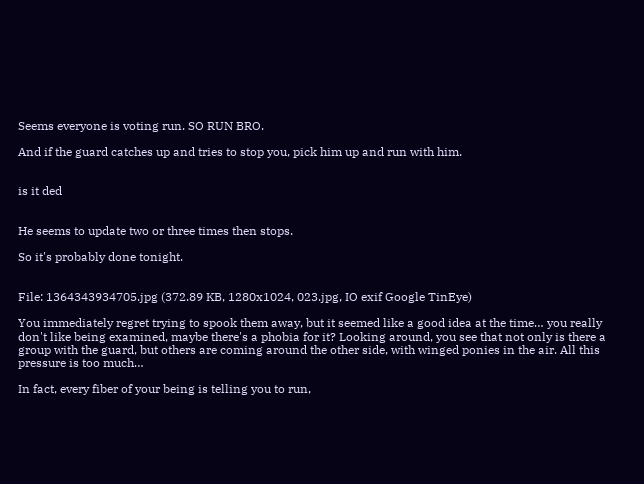Seems everyone is voting run. SO RUN BRO.

And if the guard catches up and tries to stop you, pick him up and run with him.


is it ded


He seems to update two or three times then stops.

So it's probably done tonight.


File: 1364343934705.jpg (372.89 KB, 1280x1024, 023.jpg, IO exif Google TinEye)

You immediately regret trying to spook them away, but it seemed like a good idea at the time… you really don't like being examined, maybe there's a phobia for it? Looking around, you see that not only is there a group with the guard, but others are coming around the other side, with winged ponies in the air. All this pressure is too much…

In fact, every fiber of your being is telling you to run,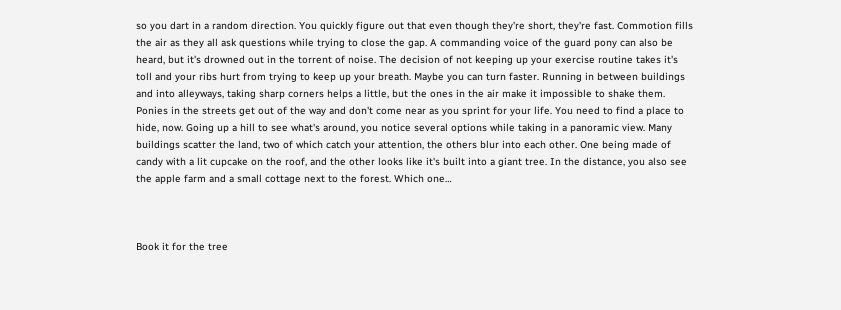so you dart in a random direction. You quickly figure out that even though they're short, they're fast. Commotion fills the air as they all ask questions while trying to close the gap. A commanding voice of the guard pony can also be heard, but it's drowned out in the torrent of noise. The decision of not keeping up your exercise routine takes it's toll and your ribs hurt from trying to keep up your breath. Maybe you can turn faster. Running in between buildings and into alleyways, taking sharp corners helps a little, but the ones in the air make it impossible to shake them. Ponies in the streets get out of the way and don't come near as you sprint for your life. You need to find a place to hide, now. Going up a hill to see what's around, you notice several options while taking in a panoramic view. Many buildings scatter the land, two of which catch your attention, the others blur into each other. One being made of candy with a lit cupcake on the roof, and the other looks like it's built into a giant tree. In the distance, you also see the apple farm and a small cottage next to the forest. Which one…



Book it for the tree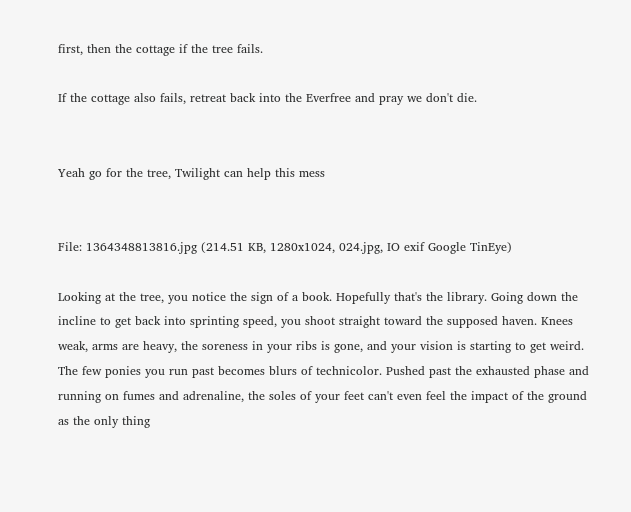first, then the cottage if the tree fails.

If the cottage also fails, retreat back into the Everfree and pray we don't die.


Yeah go for the tree, Twilight can help this mess


File: 1364348813816.jpg (214.51 KB, 1280x1024, 024.jpg, IO exif Google TinEye)

Looking at the tree, you notice the sign of a book. Hopefully that's the library. Going down the incline to get back into sprinting speed, you shoot straight toward the supposed haven. Knees weak, arms are heavy, the soreness in your ribs is gone, and your vision is starting to get weird. The few ponies you run past becomes blurs of technicolor. Pushed past the exhausted phase and running on fumes and adrenaline, the soles of your feet can't even feel the impact of the ground as the only thing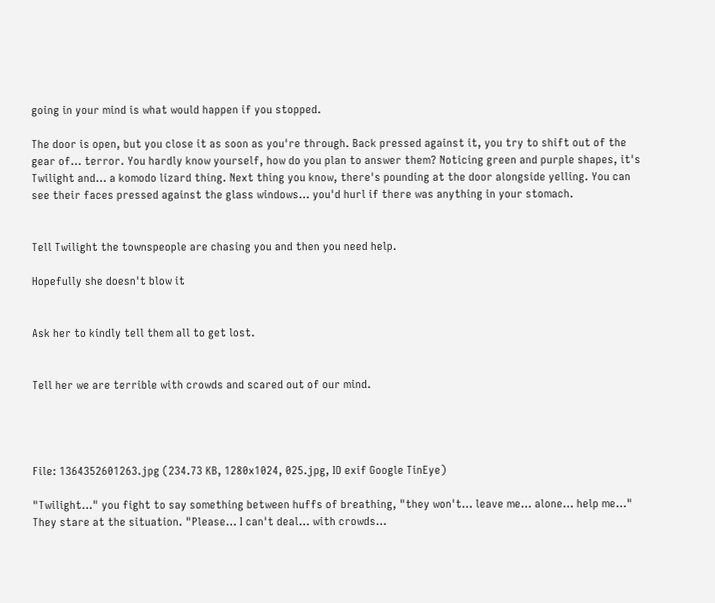going in your mind is what would happen if you stopped.

The door is open, but you close it as soon as you're through. Back pressed against it, you try to shift out of the gear of… terror. You hardly know yourself, how do you plan to answer them? Noticing green and purple shapes, it's Twilight and… a komodo lizard thing. Next thing you know, there's pounding at the door alongside yelling. You can see their faces pressed against the glass windows… you'd hurl if there was anything in your stomach.


Tell Twilight the townspeople are chasing you and then you need help.

Hopefully she doesn't blow it


Ask her to kindly tell them all to get lost.


Tell her we are terrible with crowds and scared out of our mind.




File: 1364352601263.jpg (234.73 KB, 1280x1024, 025.jpg, IO exif Google TinEye)

"Twilight…" you fight to say something between huffs of breathing, "they won't… leave me… alone… help me…" They stare at the situation. "Please… I can't deal… with crowds…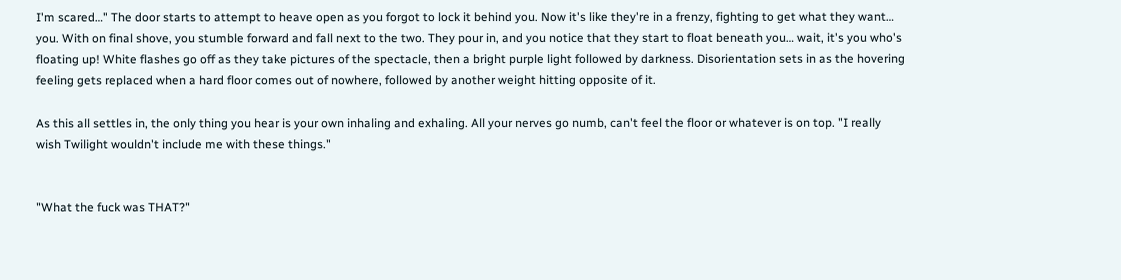I'm scared…" The door starts to attempt to heave open as you forgot to lock it behind you. Now it's like they're in a frenzy, fighting to get what they want… you. With on final shove, you stumble forward and fall next to the two. They pour in, and you notice that they start to float beneath you… wait, it's you who's floating up! White flashes go off as they take pictures of the spectacle, then a bright purple light followed by darkness. Disorientation sets in as the hovering feeling gets replaced when a hard floor comes out of nowhere, followed by another weight hitting opposite of it.

As this all settles in, the only thing you hear is your own inhaling and exhaling. All your nerves go numb, can't feel the floor or whatever is on top. "I really wish Twilight wouldn't include me with these things."


"What the fuck was THAT?"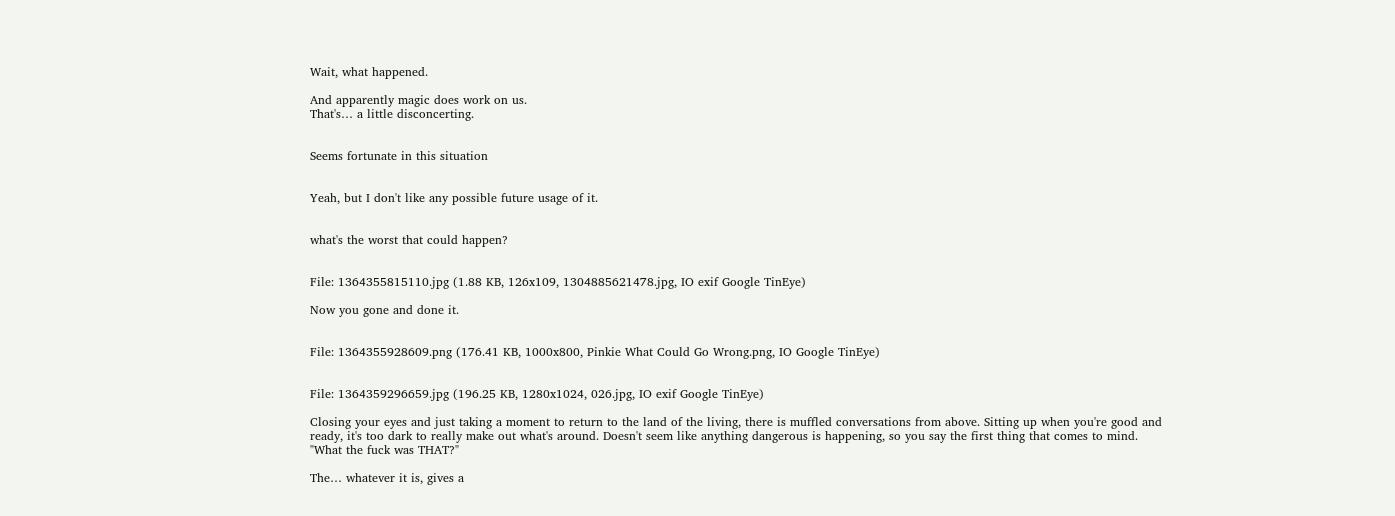Wait, what happened.

And apparently magic does work on us.
That's… a little disconcerting.


Seems fortunate in this situation


Yeah, but I don't like any possible future usage of it.


what's the worst that could happen?


File: 1364355815110.jpg (1.88 KB, 126x109, 1304885621478.jpg, IO exif Google TinEye)

Now you gone and done it.


File: 1364355928609.png (176.41 KB, 1000x800, Pinkie What Could Go Wrong.png, IO Google TinEye)


File: 1364359296659.jpg (196.25 KB, 1280x1024, 026.jpg, IO exif Google TinEye)

Closing your eyes and just taking a moment to return to the land of the living, there is muffled conversations from above. Sitting up when you're good and ready, it's too dark to really make out what's around. Doesn't seem like anything dangerous is happening, so you say the first thing that comes to mind. "What the fuck was THAT?"

The… whatever it is, gives a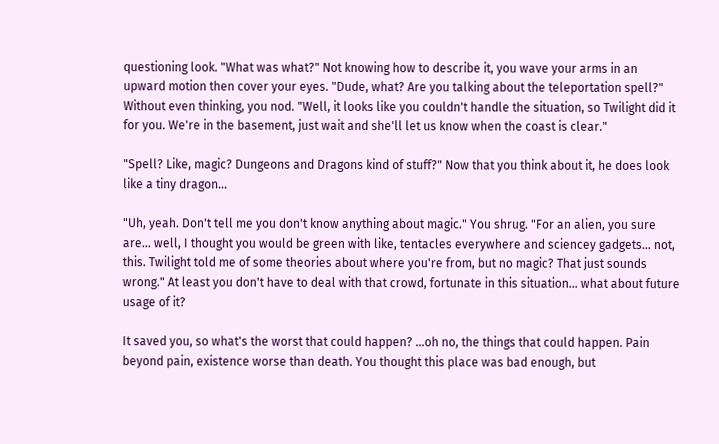questioning look. "What was what?" Not knowing how to describe it, you wave your arms in an upward motion then cover your eyes. "Dude, what? Are you talking about the teleportation spell?" Without even thinking, you nod. "Well, it looks like you couldn't handle the situation, so Twilight did it for you. We're in the basement, just wait and she'll let us know when the coast is clear."

"Spell? Like, magic? Dungeons and Dragons kind of stuff?" Now that you think about it, he does look like a tiny dragon…

"Uh, yeah. Don't tell me you don't know anything about magic." You shrug. "For an alien, you sure are… well, I thought you would be green with like, tentacles everywhere and sciencey gadgets… not, this. Twilight told me of some theories about where you're from, but no magic? That just sounds wrong." At least you don't have to deal with that crowd, fortunate in this situation… what about future usage of it?

It saved you, so what's the worst that could happen? …oh no, the things that could happen. Pain beyond pain, existence worse than death. You thought this place was bad enough, but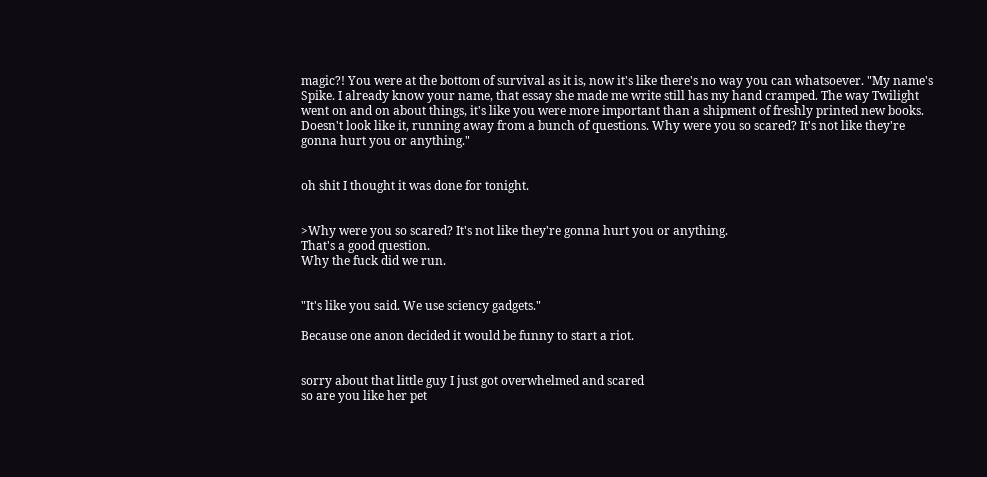magic?! You were at the bottom of survival as it is, now it's like there's no way you can whatsoever. "My name's Spike. I already know your name, that essay she made me write still has my hand cramped. The way Twilight went on and on about things, it's like you were more important than a shipment of freshly printed new books. Doesn't look like it, running away from a bunch of questions. Why were you so scared? It's not like they're gonna hurt you or anything."


oh shit I thought it was done for tonight.


>Why were you so scared? It's not like they're gonna hurt you or anything.
That's a good question.
Why the fuck did we run.


"It's like you said. We use sciency gadgets."

Because one anon decided it would be funny to start a riot.


sorry about that little guy I just got overwhelmed and scared
so are you like her pet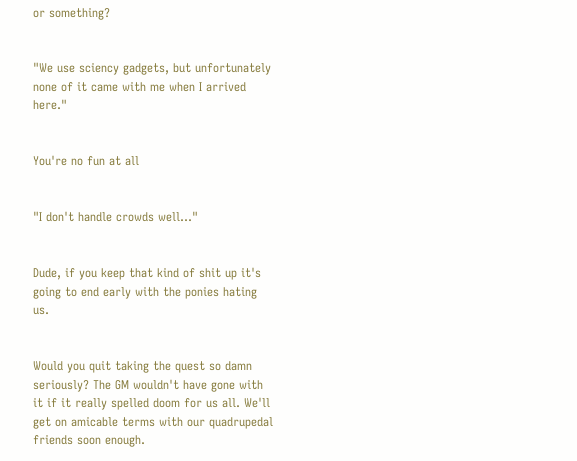or something?


"We use sciency gadgets, but unfortunately none of it came with me when I arrived here."


You're no fun at all


"I don't handle crowds well…"


Dude, if you keep that kind of shit up it's going to end early with the ponies hating us.


Would you quit taking the quest so damn seriously? The GM wouldn't have gone with it if it really spelled doom for us all. We'll get on amicable terms with our quadrupedal friends soon enough.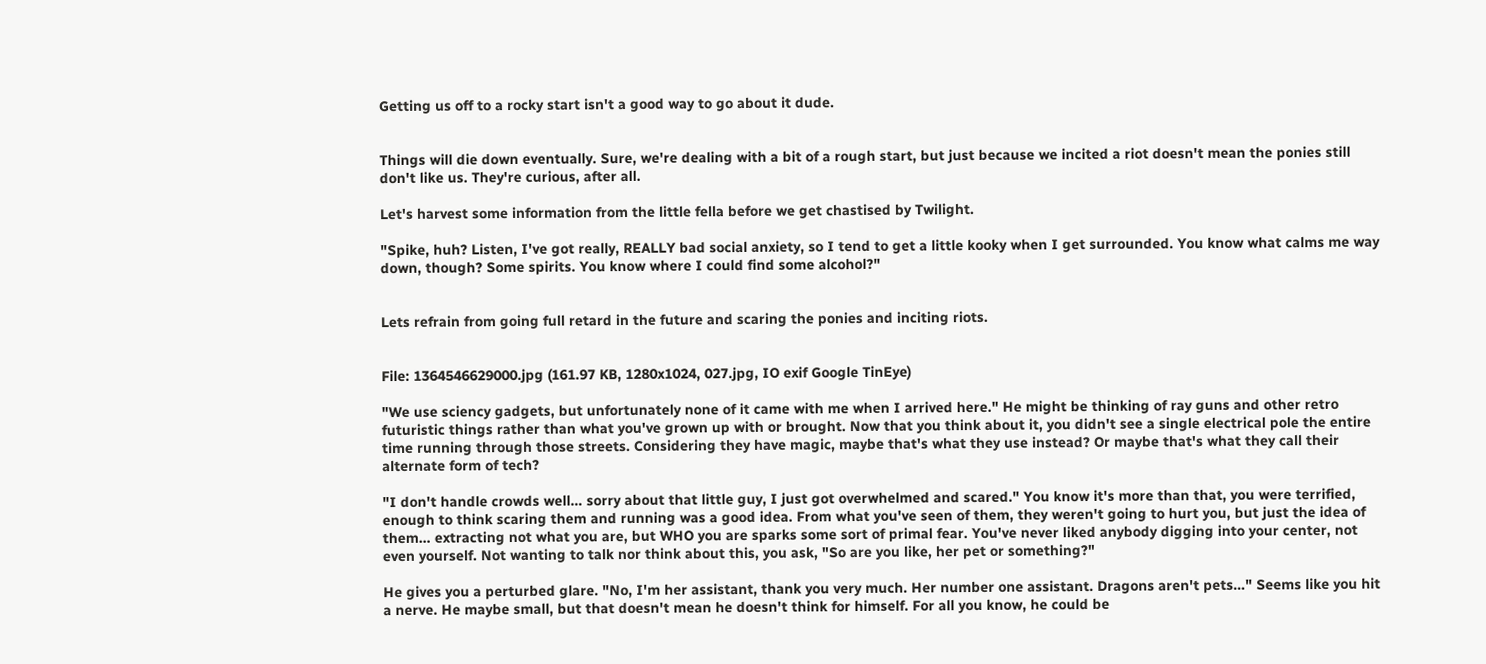Getting us off to a rocky start isn't a good way to go about it dude.


Things will die down eventually. Sure, we're dealing with a bit of a rough start, but just because we incited a riot doesn't mean the ponies still don't like us. They're curious, after all.

Let's harvest some information from the little fella before we get chastised by Twilight.

"Spike, huh? Listen, I've got really, REALLY bad social anxiety, so I tend to get a little kooky when I get surrounded. You know what calms me way down, though? Some spirits. You know where I could find some alcohol?"


Lets refrain from going full retard in the future and scaring the ponies and inciting riots.


File: 1364546629000.jpg (161.97 KB, 1280x1024, 027.jpg, IO exif Google TinEye)

"We use sciency gadgets, but unfortunately none of it came with me when I arrived here." He might be thinking of ray guns and other retro futuristic things rather than what you've grown up with or brought. Now that you think about it, you didn't see a single electrical pole the entire time running through those streets. Considering they have magic, maybe that's what they use instead? Or maybe that's what they call their alternate form of tech?

"I don't handle crowds well… sorry about that little guy, I just got overwhelmed and scared." You know it's more than that, you were terrified, enough to think scaring them and running was a good idea. From what you've seen of them, they weren't going to hurt you, but just the idea of them… extracting not what you are, but WHO you are sparks some sort of primal fear. You've never liked anybody digging into your center, not even yourself. Not wanting to talk nor think about this, you ask, "So are you like, her pet or something?"

He gives you a perturbed glare. "No, I'm her assistant, thank you very much. Her number one assistant. Dragons aren't pets…" Seems like you hit a nerve. He maybe small, but that doesn't mean he doesn't think for himself. For all you know, he could be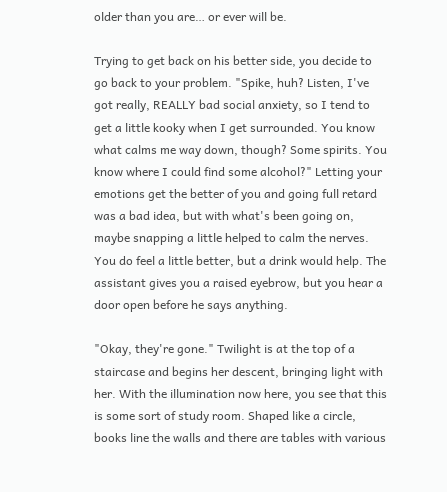older than you are… or ever will be.

Trying to get back on his better side, you decide to go back to your problem. "Spike, huh? Listen, I've got really, REALLY bad social anxiety, so I tend to get a little kooky when I get surrounded. You know what calms me way down, though? Some spirits. You know where I could find some alcohol?" Letting your emotions get the better of you and going full retard was a bad idea, but with what's been going on, maybe snapping a little helped to calm the nerves. You do feel a little better, but a drink would help. The assistant gives you a raised eyebrow, but you hear a door open before he says anything.

"Okay, they're gone." Twilight is at the top of a staircase and begins her descent, bringing light with her. With the illumination now here, you see that this is some sort of study room. Shaped like a circle, books line the walls and there are tables with various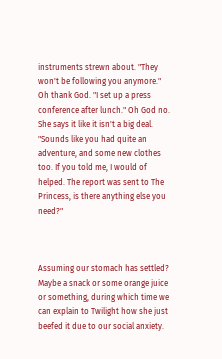instruments strewn about. "They won't be following you anymore." Oh thank God. "I set up a press conference after lunch." Oh God no. She says it like it isn't a big deal. "Sounds like you had quite an adventure, and some new clothes too. If you told me, I would of helped. The report was sent to The Princess, is there anything else you need?"



Assuming our stomach has settled? Maybe a snack or some orange juice or something, during which time we can explain to Twilight how she just beefed it due to our social anxiety.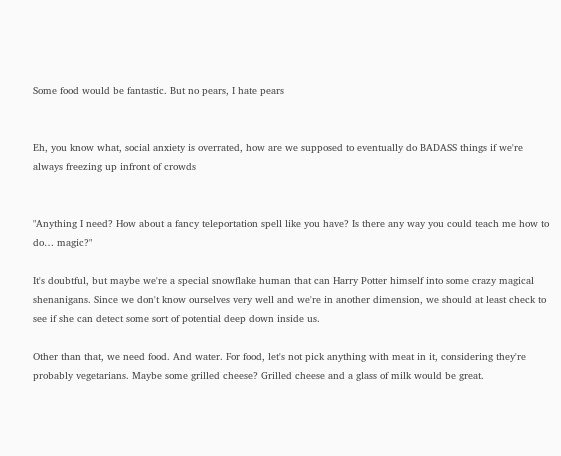Some food would be fantastic. But no pears, I hate pears


Eh, you know what, social anxiety is overrated, how are we supposed to eventually do BADASS things if we're always freezing up infront of crowds


"Anything I need? How about a fancy teleportation spell like you have? Is there any way you could teach me how to do… magic?"

It's doubtful, but maybe we're a special snowflake human that can Harry Potter himself into some crazy magical shenanigans. Since we don't know ourselves very well and we're in another dimension, we should at least check to see if she can detect some sort of potential deep down inside us.

Other than that, we need food. And water. For food, let's not pick anything with meat in it, considering they're probably vegetarians. Maybe some grilled cheese? Grilled cheese and a glass of milk would be great.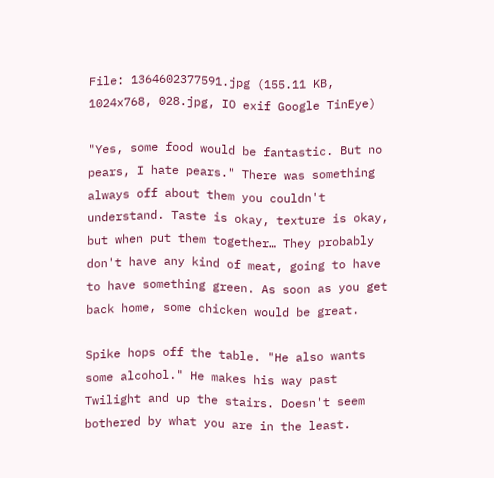File: 1364602377591.jpg (155.11 KB, 1024x768, 028.jpg, IO exif Google TinEye)

"Yes, some food would be fantastic. But no pears, I hate pears." There was something always off about them you couldn't understand. Taste is okay, texture is okay, but when put them together… They probably don't have any kind of meat, going to have to have something green. As soon as you get back home, some chicken would be great.

Spike hops off the table. "He also wants some alcohol." He makes his way past Twilight and up the stairs. Doesn't seem bothered by what you are in the least.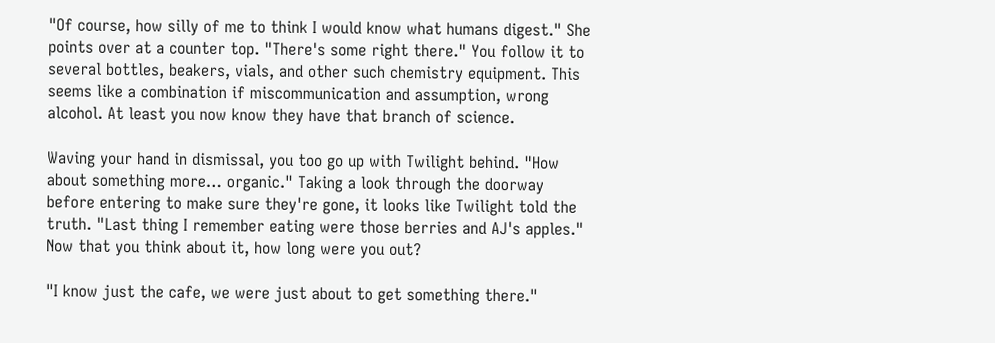"Of course, how silly of me to think I would know what humans digest." She points over at a counter top. "There's some right there." You follow it to several bottles, beakers, vials, and other such chemistry equipment. This seems like a combination if miscommunication and assumption, wrong alcohol. At least you now know they have that branch of science.

Waving your hand in dismissal, you too go up with Twilight behind. "How about something more… organic." Taking a look through the doorway before entering to make sure they're gone, it looks like Twilight told the truth. "Last thing I remember eating were those berries and AJ's apples." Now that you think about it, how long were you out?

"I know just the cafe, we were just about to get something there."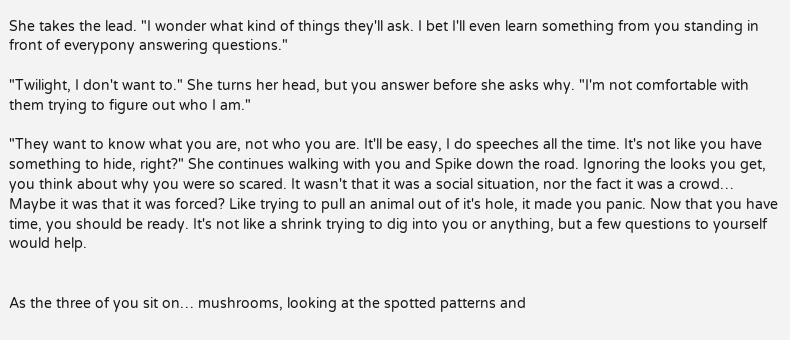She takes the lead. "I wonder what kind of things they'll ask. I bet I'll even learn something from you standing in front of everypony answering questions."

"Twilight, I don't want to." She turns her head, but you answer before she asks why. "I'm not comfortable with them trying to figure out who I am."

"They want to know what you are, not who you are. It'll be easy, I do speeches all the time. It's not like you have something to hide, right?" She continues walking with you and Spike down the road. Ignoring the looks you get, you think about why you were so scared. It wasn't that it was a social situation, nor the fact it was a crowd… Maybe it was that it was forced? Like trying to pull an animal out of it's hole, it made you panic. Now that you have time, you should be ready. It's not like a shrink trying to dig into you or anything, but a few questions to yourself would help.


As the three of you sit on… mushrooms, looking at the spotted patterns and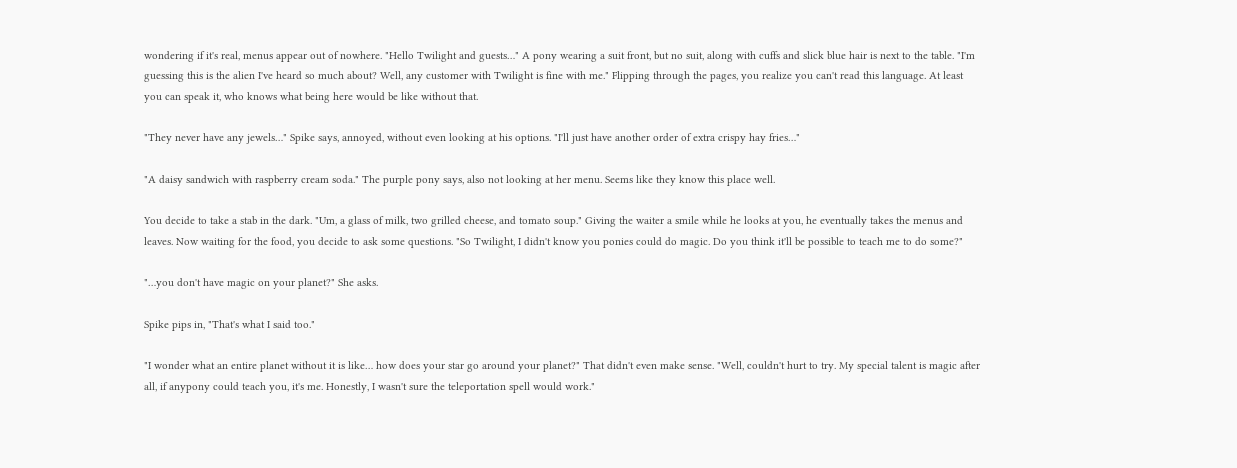wondering if it's real, menus appear out of nowhere. "Hello Twilight and guests…" A pony wearing a suit front, but no suit, along with cuffs and slick blue hair is next to the table. "I'm guessing this is the alien I've heard so much about? Well, any customer with Twilight is fine with me." Flipping through the pages, you realize you can't read this language. At least you can speak it, who knows what being here would be like without that.

"They never have any jewels…" Spike says, annoyed, without even looking at his options. "I'll just have another order of extra crispy hay fries…"

"A daisy sandwich with raspberry cream soda." The purple pony says, also not looking at her menu. Seems like they know this place well.

You decide to take a stab in the dark. "Um, a glass of milk, two grilled cheese, and tomato soup." Giving the waiter a smile while he looks at you, he eventually takes the menus and leaves. Now waiting for the food, you decide to ask some questions. "So Twilight, I didn't know you ponies could do magic. Do you think it'll be possible to teach me to do some?"

"…you don't have magic on your planet?" She asks.

Spike pips in, "That's what I said too."

"I wonder what an entire planet without it is like… how does your star go around your planet?" That didn't even make sense. "Well, couldn't hurt to try. My special talent is magic after all, if anypony could teach you, it's me. Honestly, I wasn't sure the teleportation spell would work."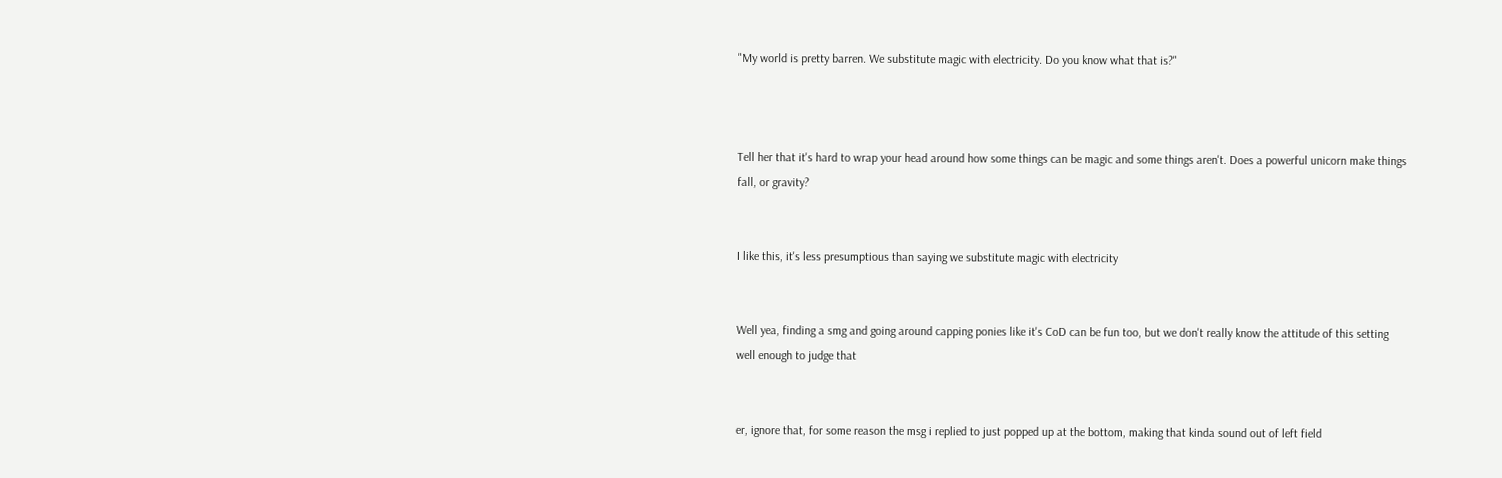"My world is pretty barren. We substitute magic with electricity. Do you know what that is?"



Tell her that it's hard to wrap your head around how some things can be magic and some things aren't. Does a powerful unicorn make things fall, or gravity?


I like this, it's less presumptious than saying we substitute magic with electricity


Well yea, finding a smg and going around capping ponies like it's CoD can be fun too, but we don't really know the attitude of this setting well enough to judge that


er, ignore that, for some reason the msg i replied to just popped up at the bottom, making that kinda sound out of left field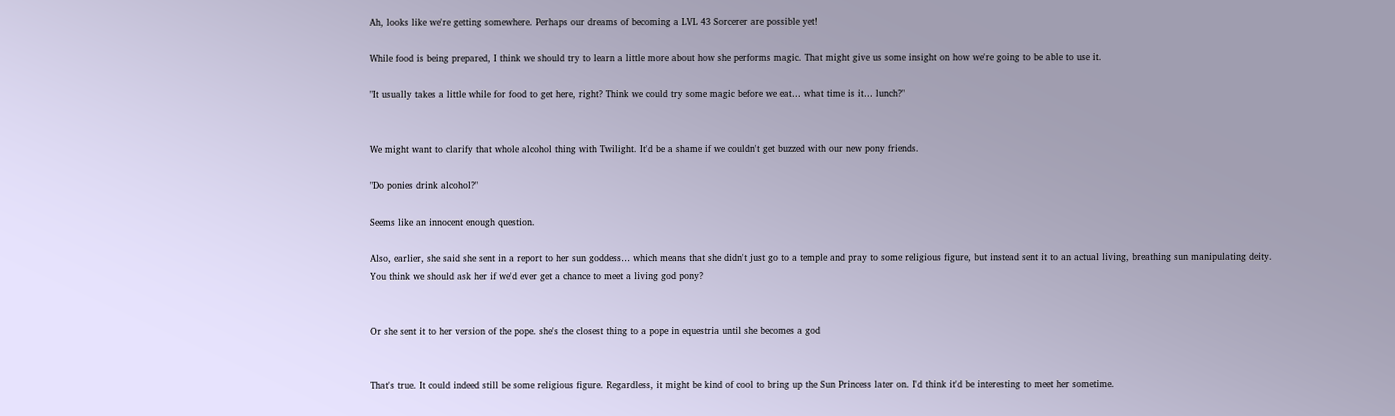Ah, looks like we're getting somewhere. Perhaps our dreams of becoming a LVL 43 Sorcerer are possible yet!

While food is being prepared, I think we should try to learn a little more about how she performs magic. That might give us some insight on how we're going to be able to use it.

"It usually takes a little while for food to get here, right? Think we could try some magic before we eat… what time is it… lunch?"


We might want to clarify that whole alcohol thing with Twilight. It'd be a shame if we couldn't get buzzed with our new pony friends.

"Do ponies drink alcohol?"

Seems like an innocent enough question.

Also, earlier, she said she sent in a report to her sun goddess… which means that she didn't just go to a temple and pray to some religious figure, but instead sent it to an actual living, breathing sun manipulating deity. You think we should ask her if we'd ever get a chance to meet a living god pony?


Or she sent it to her version of the pope. she's the closest thing to a pope in equestria until she becomes a god


That's true. It could indeed still be some religious figure. Regardless, it might be kind of cool to bring up the Sun Princess later on. I'd think it'd be interesting to meet her sometime.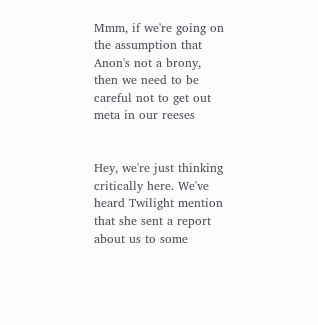Mmm, if we're going on the assumption that Anon's not a brony, then we need to be careful not to get out meta in our reeses


Hey, we're just thinking critically here. We've heard Twilight mention that she sent a report about us to some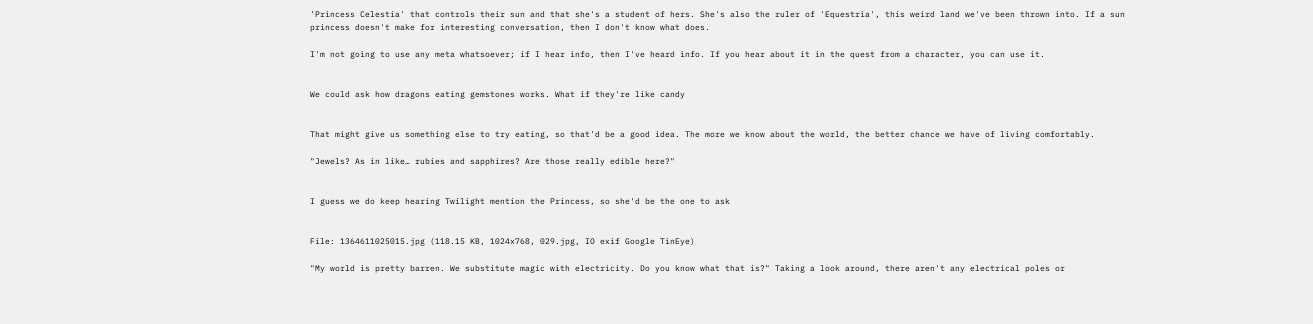'Princess Celestia' that controls their sun and that she's a student of hers. She's also the ruler of 'Equestria', this weird land we've been thrown into. If a sun princess doesn't make for interesting conversation, then I don't know what does.

I'm not going to use any meta whatsoever; if I hear info, then I've heard info. If you hear about it in the quest from a character, you can use it.


We could ask how dragons eating gemstones works. What if they're like candy


That might give us something else to try eating, so that'd be a good idea. The more we know about the world, the better chance we have of living comfortably.

"Jewels? As in like… rubies and sapphires? Are those really edible here?"


I guess we do keep hearing Twilight mention the Princess, so she'd be the one to ask


File: 1364611025015.jpg (118.15 KB, 1024x768, 029.jpg, IO exif Google TinEye)

"My world is pretty barren. We substitute magic with electricity. Do you know what that is?" Taking a look around, there aren't any electrical poles or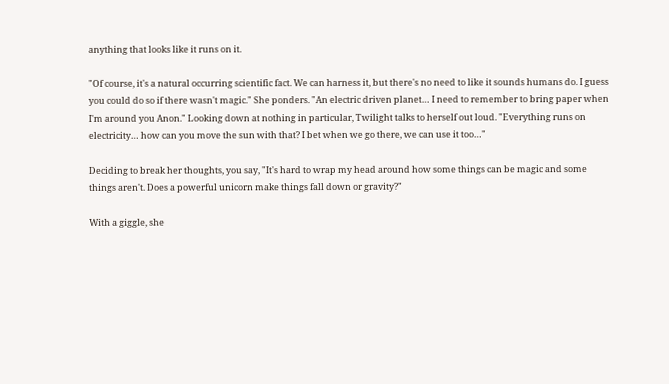anything that looks like it runs on it.

"Of course, it's a natural occurring scientific fact. We can harness it, but there's no need to like it sounds humans do. I guess you could do so if there wasn't magic." She ponders. "An electric driven planet… I need to remember to bring paper when I'm around you Anon." Looking down at nothing in particular, Twilight talks to herself out loud. "Everything runs on electricity… how can you move the sun with that? I bet when we go there, we can use it too…"

Deciding to break her thoughts, you say, "It's hard to wrap my head around how some things can be magic and some things aren't. Does a powerful unicorn make things fall down or gravity?"

With a giggle, she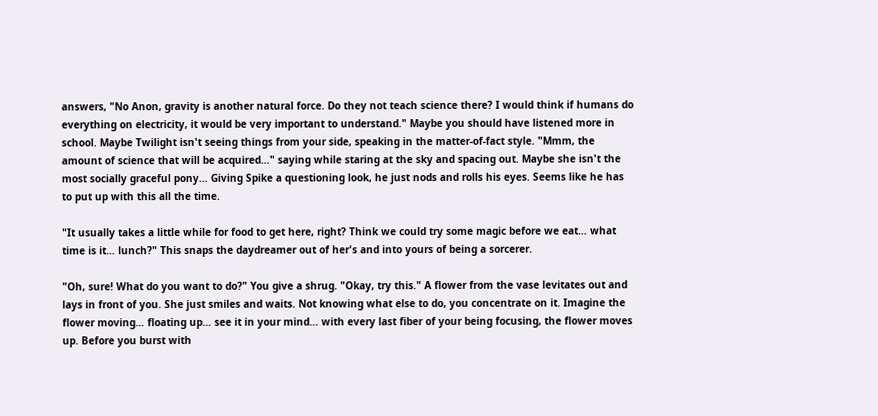answers, "No Anon, gravity is another natural force. Do they not teach science there? I would think if humans do everything on electricity, it would be very important to understand." Maybe you should have listened more in school. Maybe Twilight isn't seeing things from your side, speaking in the matter-of-fact style. "Mmm, the amount of science that will be acquired…" saying while staring at the sky and spacing out. Maybe she isn't the most socially graceful pony… Giving Spike a questioning look, he just nods and rolls his eyes. Seems like he has to put up with this all the time.

"It usually takes a little while for food to get here, right? Think we could try some magic before we eat… what time is it… lunch?" This snaps the daydreamer out of her's and into yours of being a sorcerer.

"Oh, sure! What do you want to do?" You give a shrug. "Okay, try this." A flower from the vase levitates out and lays in front of you. She just smiles and waits. Not knowing what else to do, you concentrate on it. Imagine the flower moving… floating up… see it in your mind… with every last fiber of your being focusing, the flower moves up. Before you burst with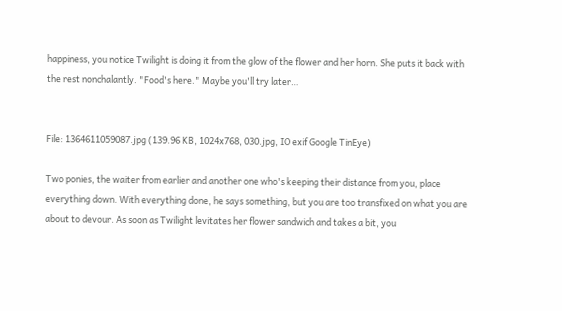happiness, you notice Twilight is doing it from the glow of the flower and her horn. She puts it back with the rest nonchalantly. "Food's here." Maybe you'll try later…


File: 1364611059087.jpg (139.96 KB, 1024x768, 030.jpg, IO exif Google TinEye)

Two ponies, the waiter from earlier and another one who's keeping their distance from you, place everything down. With everything done, he says something, but you are too transfixed on what you are about to devour. As soon as Twilight levitates her flower sandwich and takes a bit, you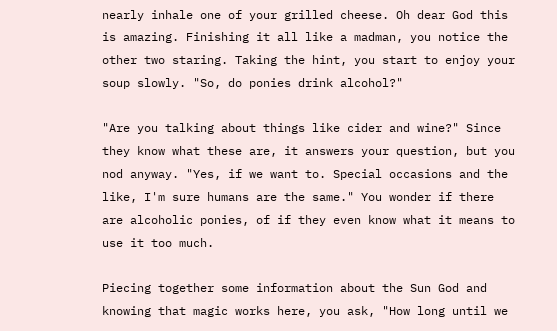nearly inhale one of your grilled cheese. Oh dear God this is amazing. Finishing it all like a madman, you notice the other two staring. Taking the hint, you start to enjoy your soup slowly. "So, do ponies drink alcohol?"

"Are you talking about things like cider and wine?" Since they know what these are, it answers your question, but you nod anyway. "Yes, if we want to. Special occasions and the like, I'm sure humans are the same." You wonder if there are alcoholic ponies, of if they even know what it means to use it too much.

Piecing together some information about the Sun God and knowing that magic works here, you ask, "How long until we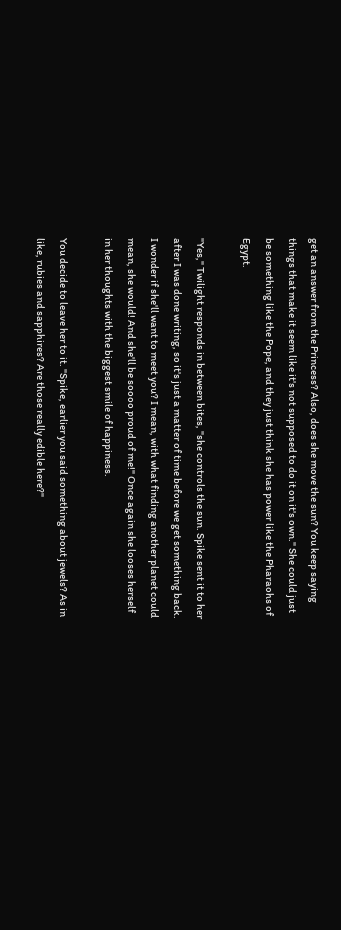get an answer from the Princess? Also, does she move the sun? You keep saying things that make it seem like it's not supposed to do it on it's own." She could just be something like the Pope, and they just think she has power like the Pharaohs of Egypt.

"Yes," Twilight responds in between bites, "she controls the sun. Spike sent it to her after I was done writing, so it's just a matter of time before we get something back. I wonder if she'll want to meet you? I mean, with what finding another planet could mean, she would! And she'll be soooo proud of me!" Once again she looses herself in her thoughts with the biggest smile of happiness.

You decide to leave her to it. "Spike, earlier you said something about jewels? As in like, rubies and sapphires? Are those really edible here?"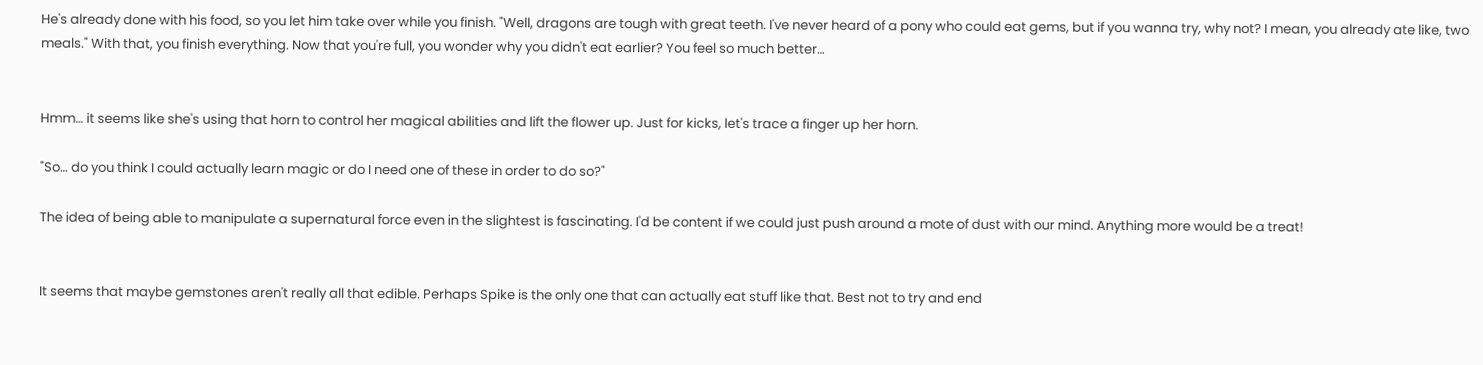He's already done with his food, so you let him take over while you finish. "Well, dragons are tough with great teeth. I've never heard of a pony who could eat gems, but if you wanna try, why not? I mean, you already ate like, two meals." With that, you finish everything. Now that you're full, you wonder why you didn't eat earlier? You feel so much better…


Hmm… it seems like she's using that horn to control her magical abilities and lift the flower up. Just for kicks, let's trace a finger up her horn.

"So… do you think I could actually learn magic or do I need one of these in order to do so?"

The idea of being able to manipulate a supernatural force even in the slightest is fascinating. I'd be content if we could just push around a mote of dust with our mind. Anything more would be a treat!


It seems that maybe gemstones aren't really all that edible. Perhaps Spike is the only one that can actually eat stuff like that. Best not to try and end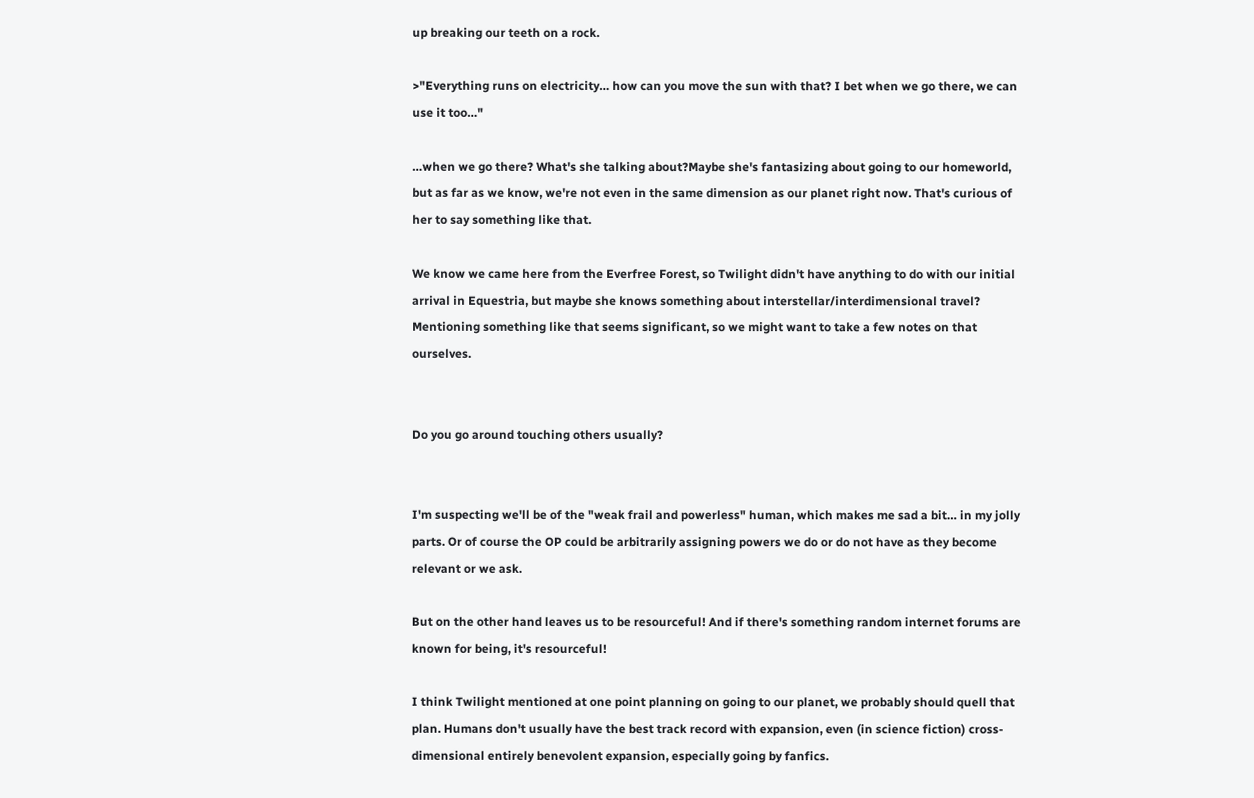up breaking our teeth on a rock.

>"Everything runs on electricity… how can you move the sun with that? I bet when we go there, we can use it too…"

…when we go there? What's she talking about?Maybe she's fantasizing about going to our homeworld, but as far as we know, we're not even in the same dimension as our planet right now. That's curious of her to say something like that.

We know we came here from the Everfree Forest, so Twilight didn't have anything to do with our initial arrival in Equestria, but maybe she knows something about interstellar/interdimensional travel? Mentioning something like that seems significant, so we might want to take a few notes on that ourselves.


Do you go around touching others usually?


I'm suspecting we'll be of the "weak frail and powerless" human, which makes me sad a bit… in my jolly parts. Or of course the OP could be arbitrarily assigning powers we do or do not have as they become relevant or we ask.

But on the other hand leaves us to be resourceful! And if there's something random internet forums are known for being, it's resourceful!

I think Twilight mentioned at one point planning on going to our planet, we probably should quell that plan. Humans don't usually have the best track record with expansion, even (in science fiction) cross-dimensional entirely benevolent expansion, especially going by fanfics.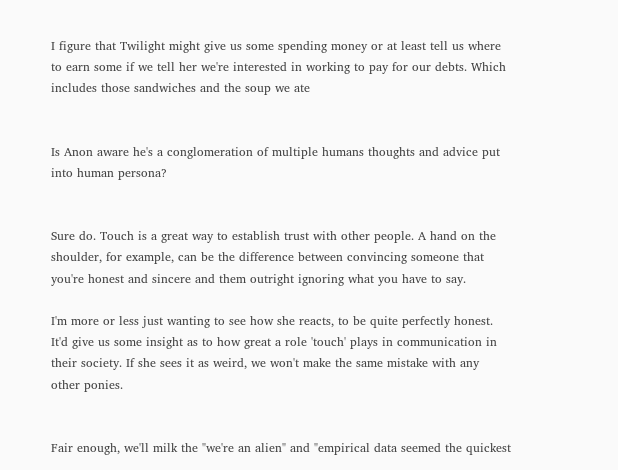I figure that Twilight might give us some spending money or at least tell us where to earn some if we tell her we're interested in working to pay for our debts. Which includes those sandwiches and the soup we ate


Is Anon aware he's a conglomeration of multiple humans thoughts and advice put into human persona?


Sure do. Touch is a great way to establish trust with other people. A hand on the shoulder, for example, can be the difference between convincing someone that you're honest and sincere and them outright ignoring what you have to say.

I'm more or less just wanting to see how she reacts, to be quite perfectly honest. It'd give us some insight as to how great a role 'touch' plays in communication in their society. If she sees it as weird, we won't make the same mistake with any other ponies.


Fair enough, we'll milk the "we're an alien" and "empirical data seemed the quickest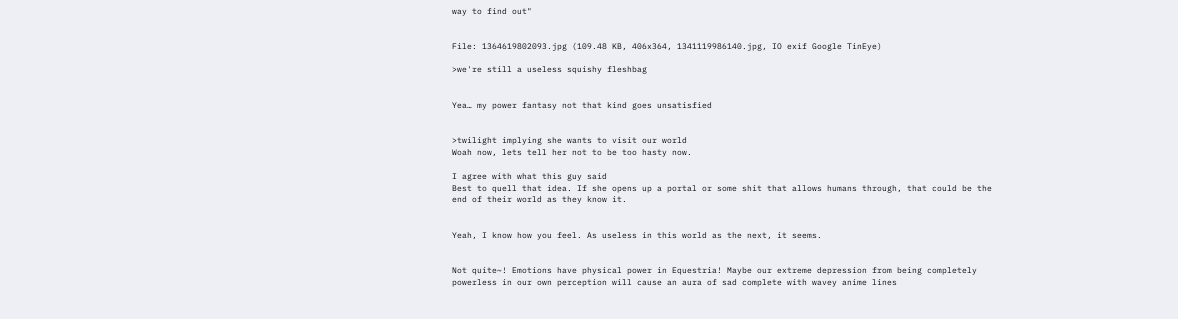way to find out"


File: 1364619802093.jpg (109.48 KB, 406x364, 1341119986140.jpg, IO exif Google TinEye)

>we're still a useless squishy fleshbag


Yea… my power fantasy not that kind goes unsatisfied


>twilight implying she wants to visit our world
Woah now, lets tell her not to be too hasty now.

I agree with what this guy said
Best to quell that idea. If she opens up a portal or some shit that allows humans through, that could be the end of their world as they know it.


Yeah, I know how you feel. As useless in this world as the next, it seems.


Not quite~! Emotions have physical power in Equestria! Maybe our extreme depression from being completely powerless in our own perception will cause an aura of sad complete with wavey anime lines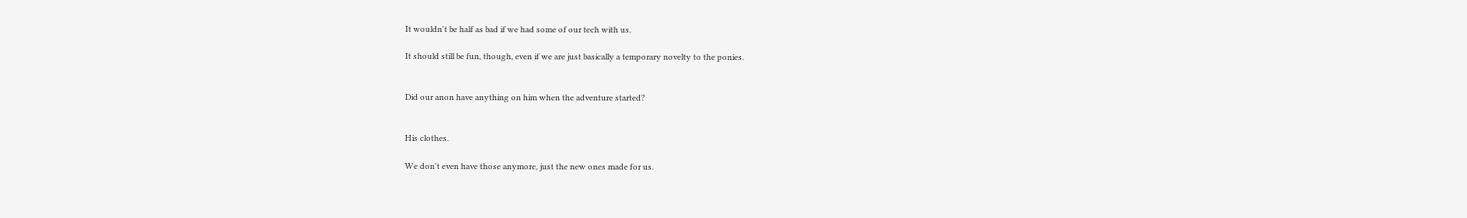It wouldn't be half as bad if we had some of our tech with us.

It should still be fun, though, even if we are just basically a temporary novelty to the ponies.


Did our anon have anything on him when the adventure started?


His clothes.

We don't even have those anymore, just the new ones made for us.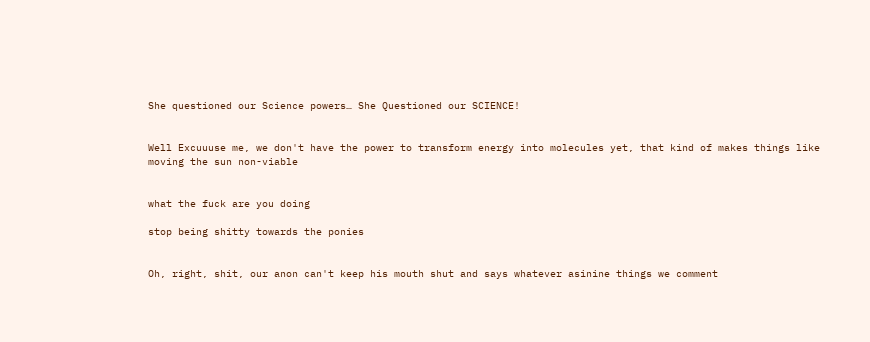She questioned our Science powers… She Questioned our SCIENCE!


Well Excuuuse me, we don't have the power to transform energy into molecules yet, that kind of makes things like moving the sun non-viable


what the fuck are you doing

stop being shitty towards the ponies


Oh, right, shit, our anon can't keep his mouth shut and says whatever asinine things we comment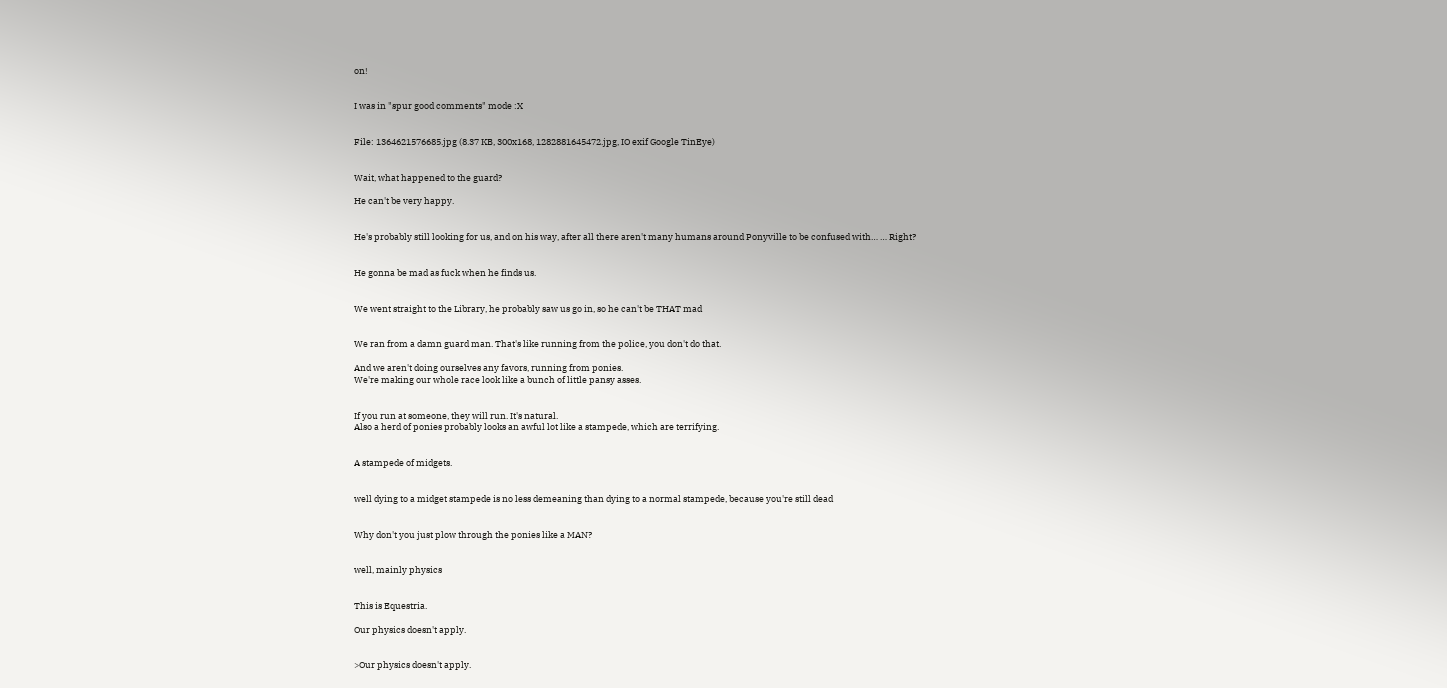on!


I was in "spur good comments" mode :X


File: 1364621576685.jpg (8.37 KB, 300x168, 1282881645472.jpg, IO exif Google TinEye)


Wait, what happened to the guard?

He can't be very happy.


He's probably still looking for us, and on his way, after all there aren't many humans around Ponyville to be confused with… … Right?


He gonna be mad as fuck when he finds us.


We went straight to the Library, he probably saw us go in, so he can't be THAT mad


We ran from a damn guard man. That's like running from the police, you don't do that.

And we aren't doing ourselves any favors, running from ponies.
We're making our whole race look like a bunch of little pansy asses.


If you run at someone, they will run. It's natural.
Also a herd of ponies probably looks an awful lot like a stampede, which are terrifying.


A stampede of midgets.


well dying to a midget stampede is no less demeaning than dying to a normal stampede, because you're still dead


Why don't you just plow through the ponies like a MAN?


well, mainly physics


This is Equestria.

Our physics doesn't apply.


>Our physics doesn't apply.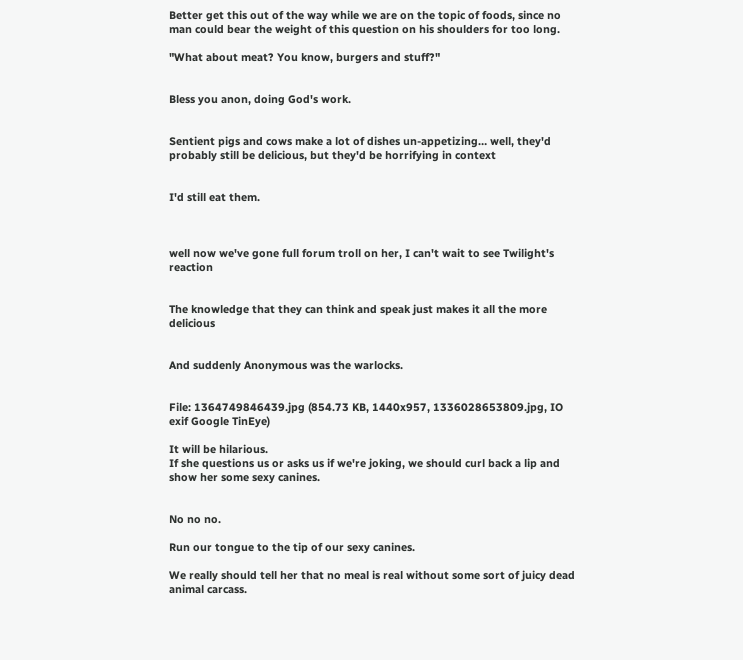Better get this out of the way while we are on the topic of foods, since no man could bear the weight of this question on his shoulders for too long.

"What about meat? You know, burgers and stuff?"


Bless you anon, doing God's work.


Sentient pigs and cows make a lot of dishes un-appetizing… well, they'd probably still be delicious, but they'd be horrifying in context


I'd still eat them.



well now we've gone full forum troll on her, I can't wait to see Twilight's reaction


The knowledge that they can think and speak just makes it all the more delicious


And suddenly Anonymous was the warlocks.


File: 1364749846439.jpg (854.73 KB, 1440x957, 1336028653809.jpg, IO exif Google TinEye)

It will be hilarious.
If she questions us or asks us if we're joking, we should curl back a lip and show her some sexy canines.


No no no.

Run our tongue to the tip of our sexy canines.

We really should tell her that no meal is real without some sort of juicy dead animal carcass.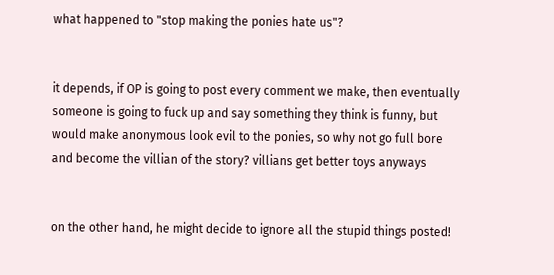what happened to "stop making the ponies hate us"?


it depends, if OP is going to post every comment we make, then eventually someone is going to fuck up and say something they think is funny, but would make anonymous look evil to the ponies, so why not go full bore and become the villian of the story? villians get better toys anyways


on the other hand, he might decide to ignore all the stupid things posted!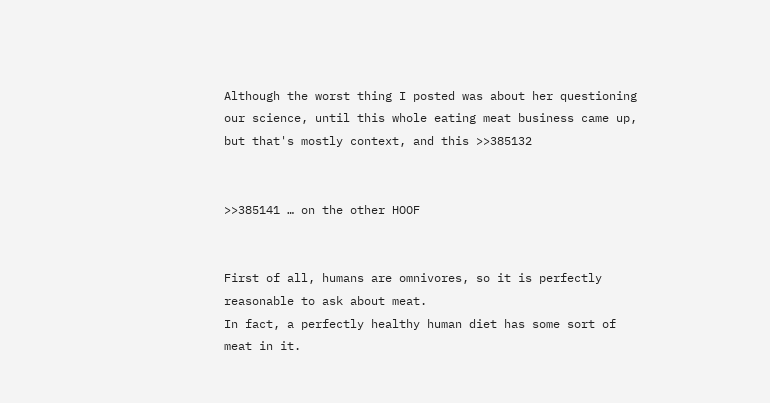Although the worst thing I posted was about her questioning our science, until this whole eating meat business came up, but that's mostly context, and this >>385132


>>385141 … on the other HOOF


First of all, humans are omnivores, so it is perfectly reasonable to ask about meat.
In fact, a perfectly healthy human diet has some sort of meat in it.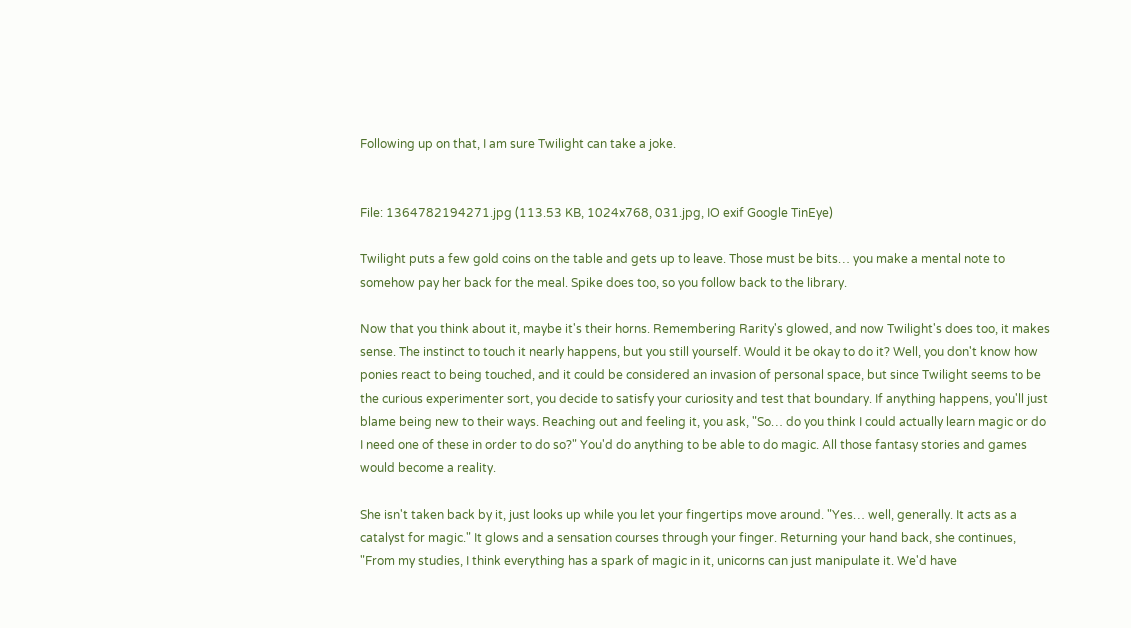Following up on that, I am sure Twilight can take a joke.


File: 1364782194271.jpg (113.53 KB, 1024x768, 031.jpg, IO exif Google TinEye)

Twilight puts a few gold coins on the table and gets up to leave. Those must be bits… you make a mental note to somehow pay her back for the meal. Spike does too, so you follow back to the library.

Now that you think about it, maybe it's their horns. Remembering Rarity's glowed, and now Twilight's does too, it makes sense. The instinct to touch it nearly happens, but you still yourself. Would it be okay to do it? Well, you don't know how ponies react to being touched, and it could be considered an invasion of personal space, but since Twilight seems to be the curious experimenter sort, you decide to satisfy your curiosity and test that boundary. If anything happens, you'll just blame being new to their ways. Reaching out and feeling it, you ask, "So… do you think I could actually learn magic or do I need one of these in order to do so?" You'd do anything to be able to do magic. All those fantasy stories and games would become a reality.

She isn't taken back by it, just looks up while you let your fingertips move around. "Yes… well, generally. It acts as a catalyst for magic." It glows and a sensation courses through your finger. Returning your hand back, she continues, "From my studies, I think everything has a spark of magic in it, unicorns can just manipulate it. We'd have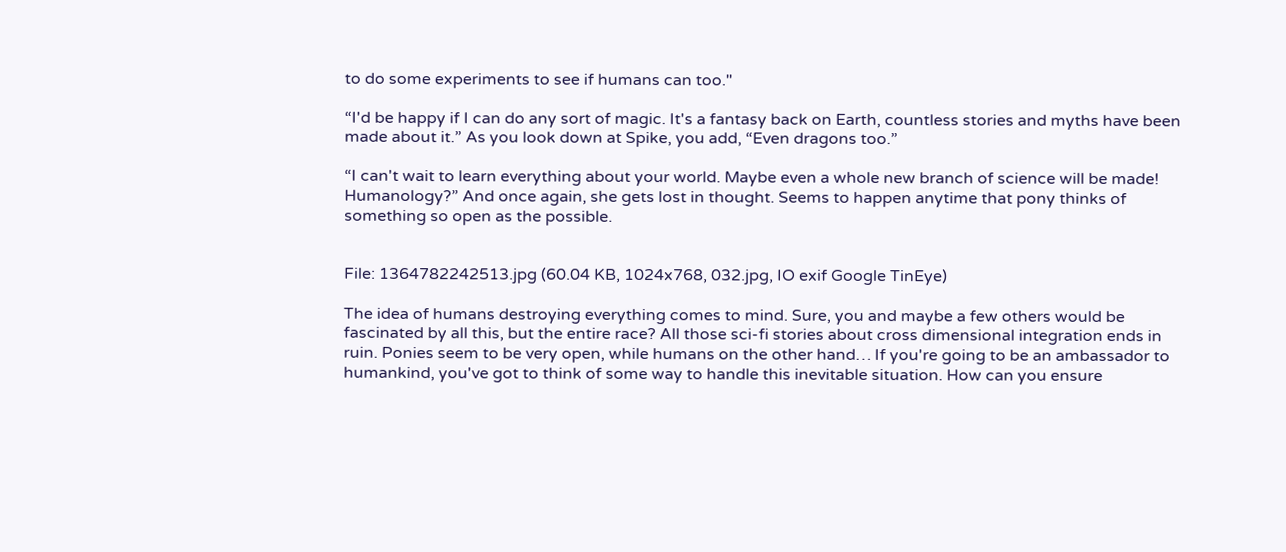to do some experiments to see if humans can too."

“I'd be happy if I can do any sort of magic. It's a fantasy back on Earth, countless stories and myths have been made about it.” As you look down at Spike, you add, “Even dragons too.”

“I can't wait to learn everything about your world. Maybe even a whole new branch of science will be made! Humanology?” And once again, she gets lost in thought. Seems to happen anytime that pony thinks of something so open as the possible.


File: 1364782242513.jpg (60.04 KB, 1024x768, 032.jpg, IO exif Google TinEye)

The idea of humans destroying everything comes to mind. Sure, you and maybe a few others would be fascinated by all this, but the entire race? All those sci-fi stories about cross dimensional integration ends in ruin. Ponies seem to be very open, while humans on the other hand… If you're going to be an ambassador to humankind, you've got to think of some way to handle this inevitable situation. How can you ensure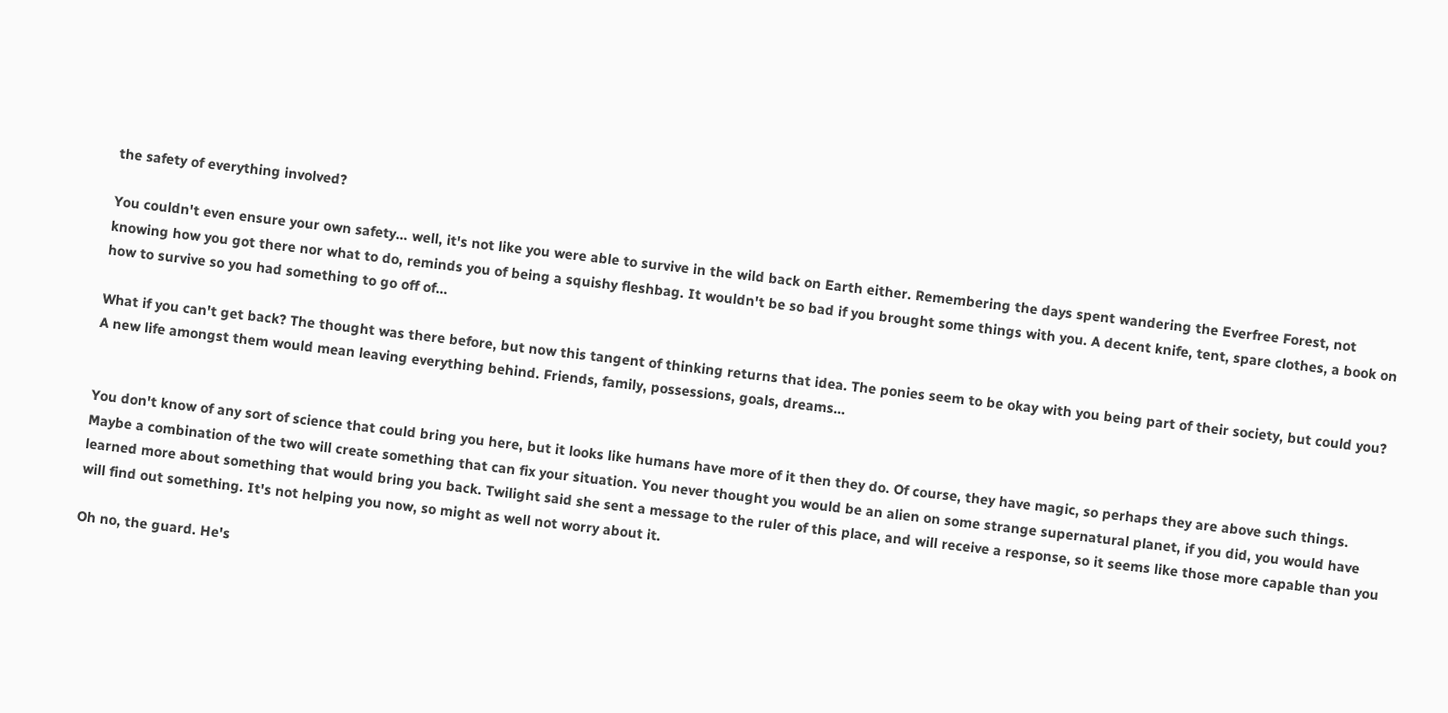the safety of everything involved?

You couldn't even ensure your own safety… well, it's not like you were able to survive in the wild back on Earth either. Remembering the days spent wandering the Everfree Forest, not knowing how you got there nor what to do, reminds you of being a squishy fleshbag. It wouldn't be so bad if you brought some things with you. A decent knife, tent, spare clothes, a book on how to survive so you had something to go off of…

What if you can't get back? The thought was there before, but now this tangent of thinking returns that idea. The ponies seem to be okay with you being part of their society, but could you? A new life amongst them would mean leaving everything behind. Friends, family, possessions, goals, dreams…


You don't know of any sort of science that could bring you here, but it looks like humans have more of it then they do. Of course, they have magic, so perhaps they are above such things. Maybe a combination of the two will create something that can fix your situation. You never thought you would be an alien on some strange supernatural planet, if you did, you would have learned more about something that would bring you back. Twilight said she sent a message to the ruler of this place, and will receive a response, so it seems like those more capable than you will find out something. It's not helping you now, so might as well not worry about it.

Oh no, the guard. He's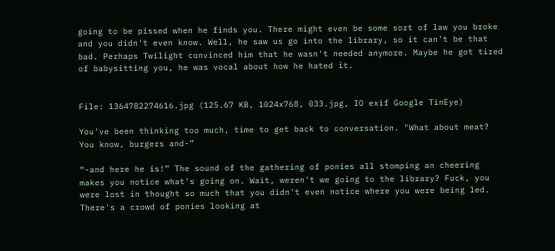going to be pissed when he finds you. There might even be some sort of law you broke and you didn't even know. Well, he saw us go into the library, so it can't be that bad. Perhaps Twilight convinced him that he wasn't needed anymore. Maybe he got tired of babysitting you, he was vocal about how he hated it.


File: 1364782274616.jpg (125.67 KB, 1024x768, 033.jpg, IO exif Google TinEye)

You've been thinking too much, time to get back to conversation. "What about meat? You know, burgers and-”

“-and here he is!” The sound of the gathering of ponies all stomping an cheering makes you notice what's going on. Wait, weren't we going to the library? Fuck, you were lost in thought so much that you didn't even notice where you were being led. There's a crowd of ponies looking at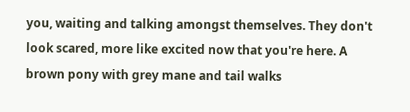you, waiting and talking amongst themselves. They don't look scared, more like excited now that you're here. A brown pony with grey mane and tail walks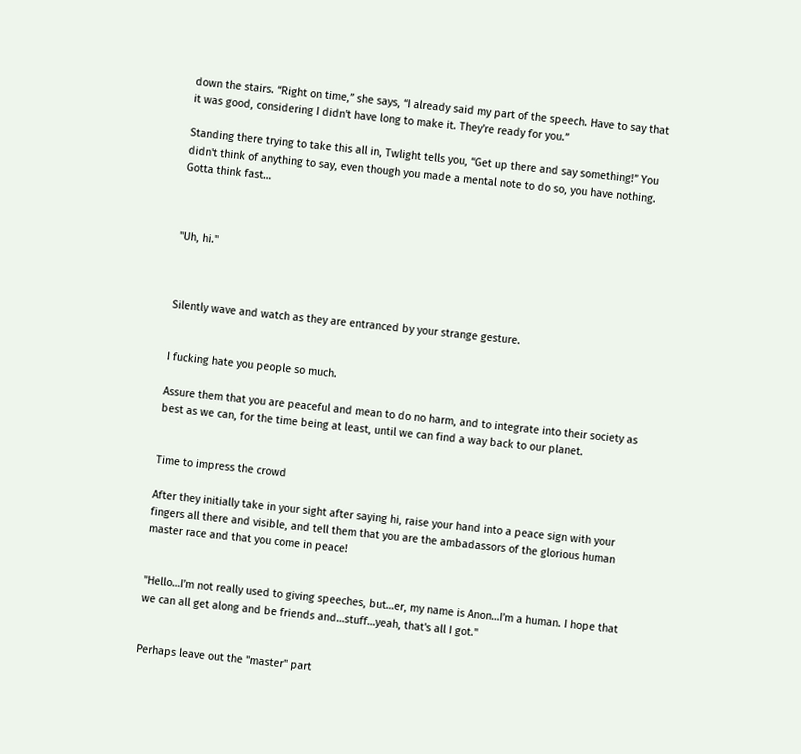down the stairs. “Right on time,” she says, “I already said my part of the speech. Have to say that it was good, considering I didn't have long to make it. They're ready for you.”

Standing there trying to take this all in, Twlight tells you, “Get up there and say something!” You didn't think of anything to say, even though you made a mental note to do so, you have nothing. Gotta think fast…



"Uh, hi."



Silently wave and watch as they are entranced by your strange gesture.


I fucking hate you people so much.

Assure them that you are peaceful and mean to do no harm, and to integrate into their society as best as we can, for the time being at least, until we can find a way back to our planet.


Time to impress the crowd

After they initially take in your sight after saying hi, raise your hand into a peace sign with your fingers all there and visible, and tell them that you are the ambadassors of the glorious human master race and that you come in peace!


"Hello…I'm not really used to giving speeches, but…er, my name is Anon…I'm a human. I hope that we can all get along and be friends and…stuff…yeah, that's all I got."


Perhaps leave out the "master" part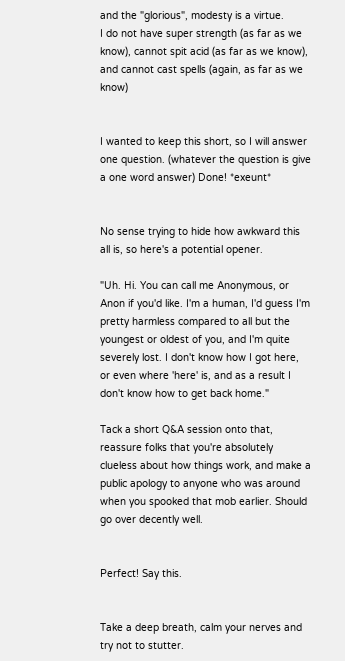and the "glorious", modesty is a virtue.
I do not have super strength (as far as we know), cannot spit acid (as far as we know), and cannot cast spells (again, as far as we know)


I wanted to keep this short, so I will answer one question. (whatever the question is give a one word answer) Done! *exeunt*


No sense trying to hide how awkward this all is, so here's a potential opener.

"Uh. Hi. You can call me Anonymous, or Anon if you'd like. I'm a human, I'd guess I'm pretty harmless compared to all but the youngest or oldest of you, and I'm quite severely lost. I don't know how I got here, or even where 'here' is, and as a result I don't know how to get back home."

Tack a short Q&A session onto that, reassure folks that you're absolutely clueless about how things work, and make a public apology to anyone who was around when you spooked that mob earlier. Should go over decently well.


Perfect! Say this.


Take a deep breath, calm your nerves and try not to stutter.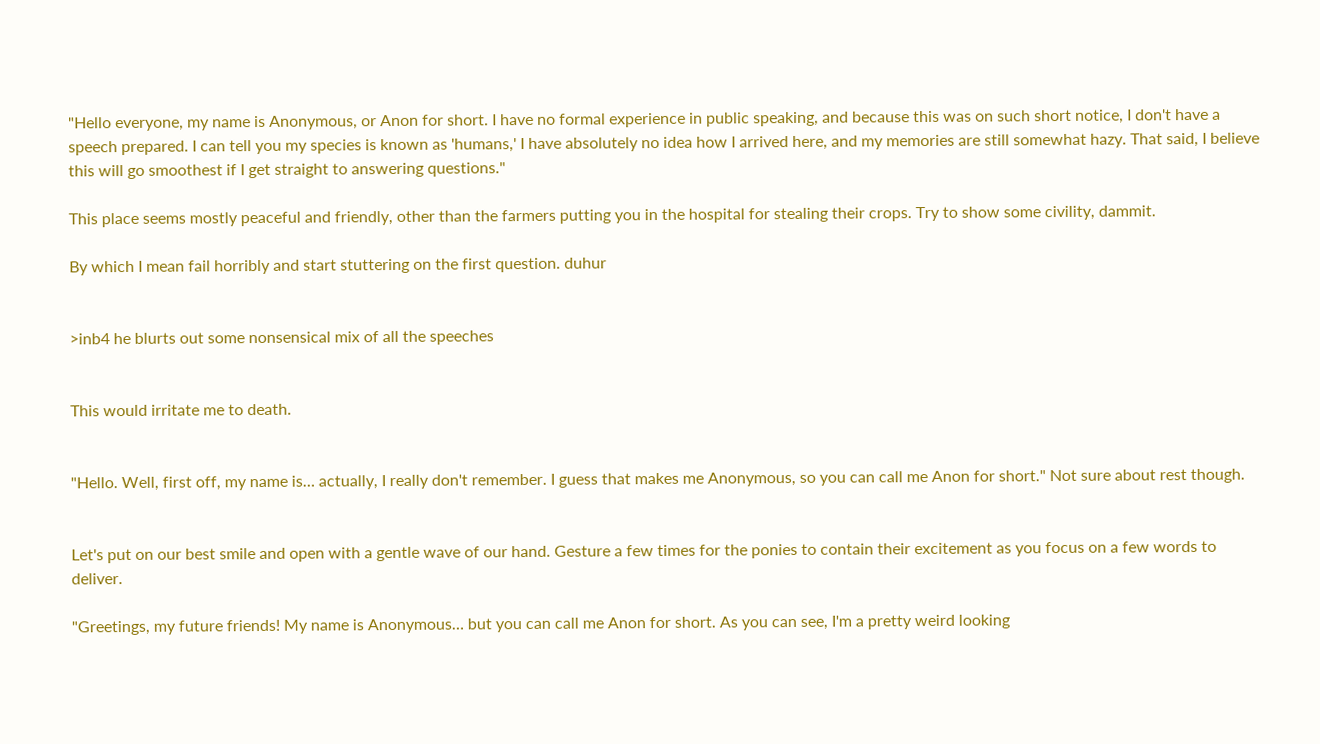"Hello everyone, my name is Anonymous, or Anon for short. I have no formal experience in public speaking, and because this was on such short notice, I don't have a speech prepared. I can tell you my species is known as 'humans,' I have absolutely no idea how I arrived here, and my memories are still somewhat hazy. That said, I believe this will go smoothest if I get straight to answering questions."

This place seems mostly peaceful and friendly, other than the farmers putting you in the hospital for stealing their crops. Try to show some civility, dammit.

By which I mean fail horribly and start stuttering on the first question. duhur


>inb4 he blurts out some nonsensical mix of all the speeches


This would irritate me to death.


"Hello. Well, first off, my name is… actually, I really don't remember. I guess that makes me Anonymous, so you can call me Anon for short." Not sure about rest though.


Let's put on our best smile and open with a gentle wave of our hand. Gesture a few times for the ponies to contain their excitement as you focus on a few words to deliver.

"Greetings, my future friends! My name is Anonymous… but you can call me Anon for short. As you can see, I'm a pretty weird looking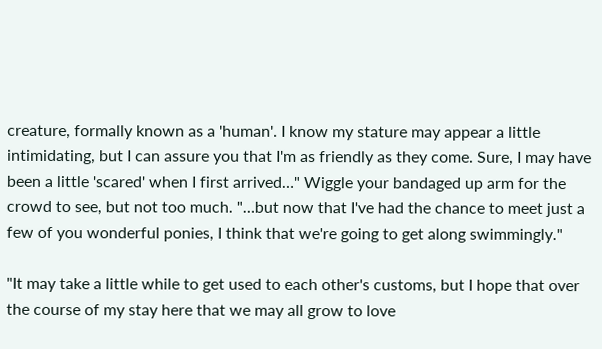creature, formally known as a 'human'. I know my stature may appear a little intimidating, but I can assure you that I'm as friendly as they come. Sure, I may have been a little 'scared' when I first arrived…" Wiggle your bandaged up arm for the crowd to see, but not too much. "…but now that I've had the chance to meet just a few of you wonderful ponies, I think that we're going to get along swimmingly."

"It may take a little while to get used to each other's customs, but I hope that over the course of my stay here that we may all grow to love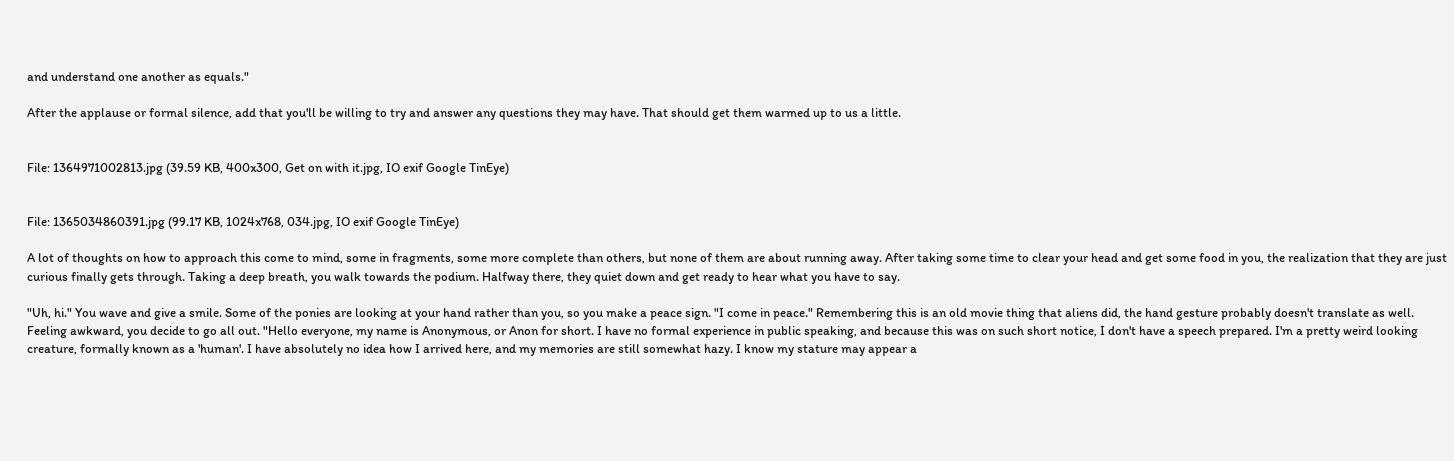and understand one another as equals."

After the applause or formal silence, add that you'll be willing to try and answer any questions they may have. That should get them warmed up to us a little.


File: 1364971002813.jpg (39.59 KB, 400x300, Get on with it.jpg, IO exif Google TinEye)


File: 1365034860391.jpg (99.17 KB, 1024x768, 034.jpg, IO exif Google TinEye)

A lot of thoughts on how to approach this come to mind, some in fragments, some more complete than others, but none of them are about running away. After taking some time to clear your head and get some food in you, the realization that they are just curious finally gets through. Taking a deep breath, you walk towards the podium. Halfway there, they quiet down and get ready to hear what you have to say.

"Uh, hi." You wave and give a smile. Some of the ponies are looking at your hand rather than you, so you make a peace sign. "I come in peace." Remembering this is an old movie thing that aliens did, the hand gesture probably doesn't translate as well. Feeling awkward, you decide to go all out. "Hello everyone, my name is Anonymous, or Anon for short. I have no formal experience in public speaking, and because this was on such short notice, I don't have a speech prepared. I'm a pretty weird looking creature, formally known as a 'human'. I have absolutely no idea how I arrived here, and my memories are still somewhat hazy. I know my stature may appear a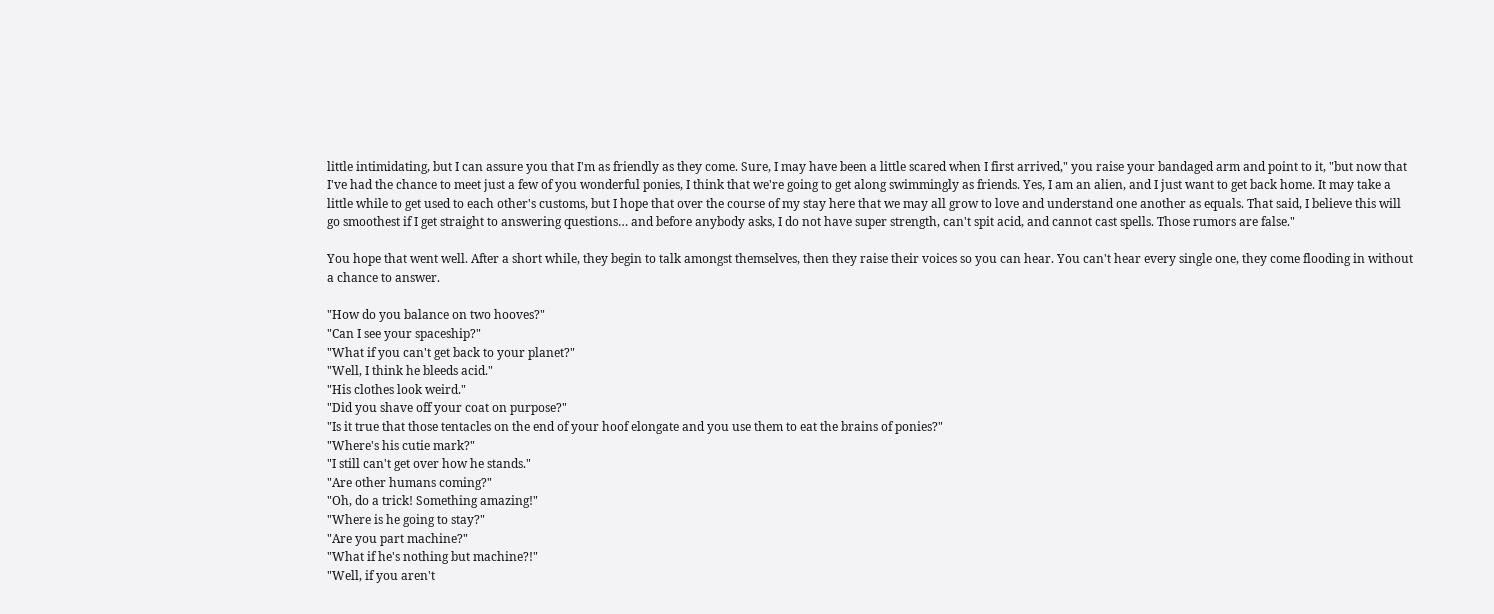little intimidating, but I can assure you that I'm as friendly as they come. Sure, I may have been a little scared when I first arrived," you raise your bandaged arm and point to it, "but now that I've had the chance to meet just a few of you wonderful ponies, I think that we're going to get along swimmingly as friends. Yes, I am an alien, and I just want to get back home. It may take a little while to get used to each other's customs, but I hope that over the course of my stay here that we may all grow to love and understand one another as equals. That said, I believe this will go smoothest if I get straight to answering questions… and before anybody asks, I do not have super strength, can't spit acid, and cannot cast spells. Those rumors are false."

You hope that went well. After a short while, they begin to talk amongst themselves, then they raise their voices so you can hear. You can't hear every single one, they come flooding in without a chance to answer.

"How do you balance on two hooves?"
"Can I see your spaceship?"
"What if you can't get back to your planet?"
"Well, I think he bleeds acid."
"His clothes look weird."
"Did you shave off your coat on purpose?"
"Is it true that those tentacles on the end of your hoof elongate and you use them to eat the brains of ponies?"
"Where's his cutie mark?"
"I still can't get over how he stands."
"Are other humans coming?"
"Oh, do a trick! Something amazing!"
"Where is he going to stay?"
"Are you part machine?"
"What if he's nothing but machine?!"
"Well, if you aren't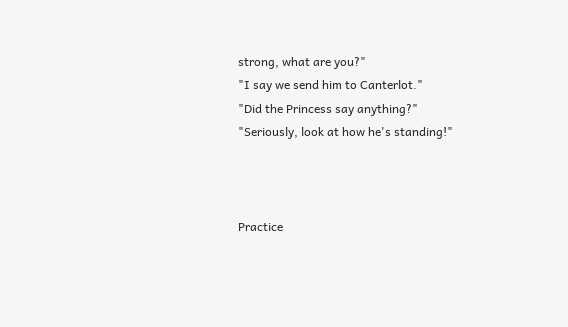strong, what are you?"
"I say we send him to Canterlot."
"Did the Princess say anything?"
"Seriously, look at how he's standing!"



Practice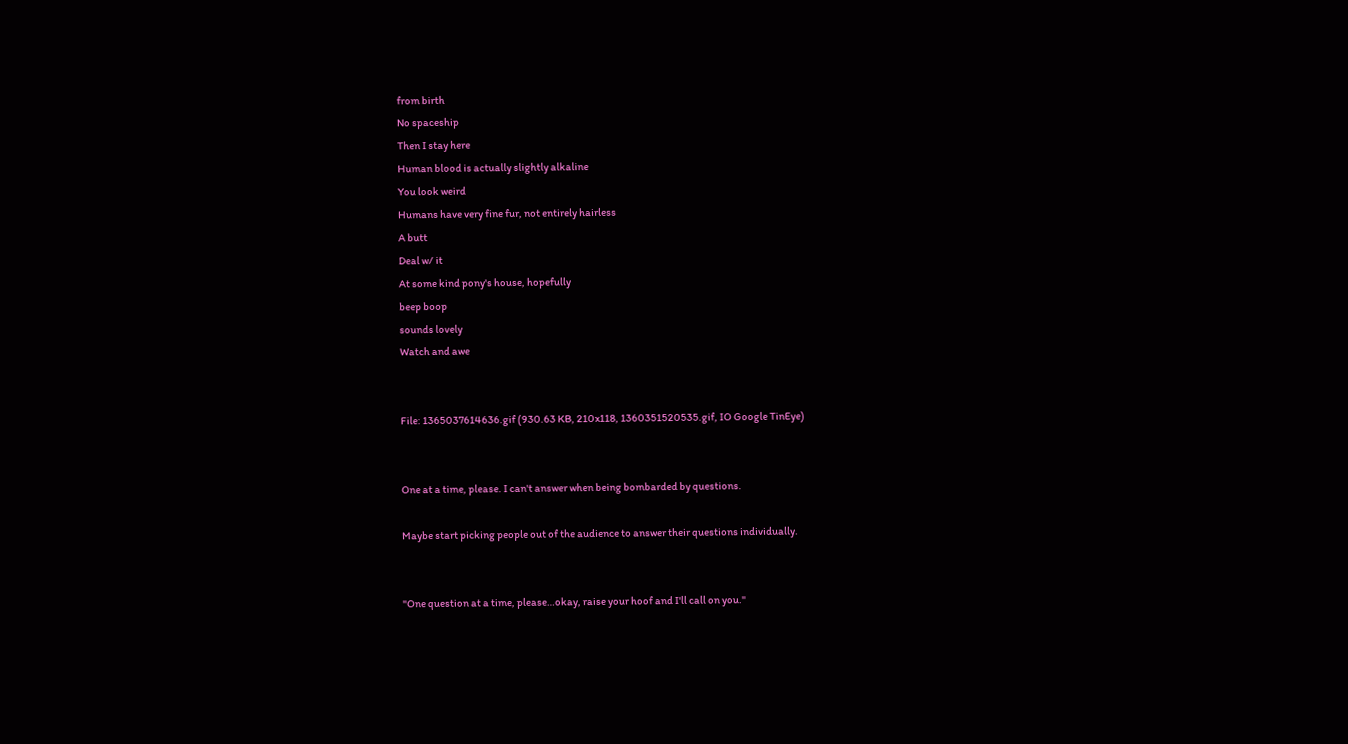from birth
No spaceship
Then I stay here
Human blood is actually slightly alkaline
You look weird
Humans have very fine fur, not entirely hairless
A butt
Deal w/ it
At some kind pony's house, hopefully
beep boop
sounds lovely
Watch and awe


File: 1365037614636.gif (930.63 KB, 210x118, 1360351520535.gif, IO Google TinEye)


One at a time, please. I can't answer when being bombarded by questions.

Maybe start picking people out of the audience to answer their questions individually.


"One question at a time, please…okay, raise your hoof and I'll call on you."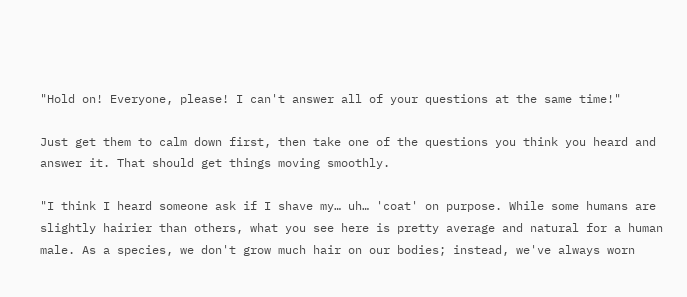"Hold on! Everyone, please! I can't answer all of your questions at the same time!"

Just get them to calm down first, then take one of the questions you think you heard and answer it. That should get things moving smoothly.

"I think I heard someone ask if I shave my… uh… 'coat' on purpose. While some humans are slightly hairier than others, what you see here is pretty average and natural for a human male. As a species, we don't grow much hair on our bodies; instead, we've always worn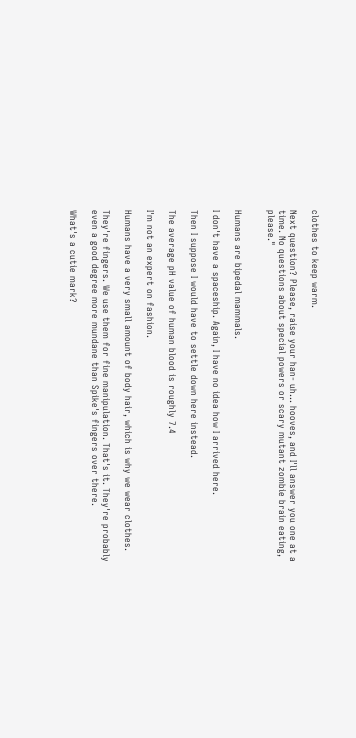clothes to keep warm.

Next question? Please, raise your han- uh… hooves, and I'll answer you one at a time. No questions about special powers or scary mutant zombie brain eating, please."


Humans are bipedal mammals.

I don't have a spaceship. Again, I have no idea how I arrived here.

Then I suppose I would have to settle down here instead.

The average pH value of human blood is roughly 7.4

I'm not an expert on fashion.

Humans have a very small amount of body hair, which is why we wear clothes.

They're fingers. We use them for fine manipulation. That's it. They're probably even a good degree more mundane than Spike's fingers over there.

What's a cutie mark?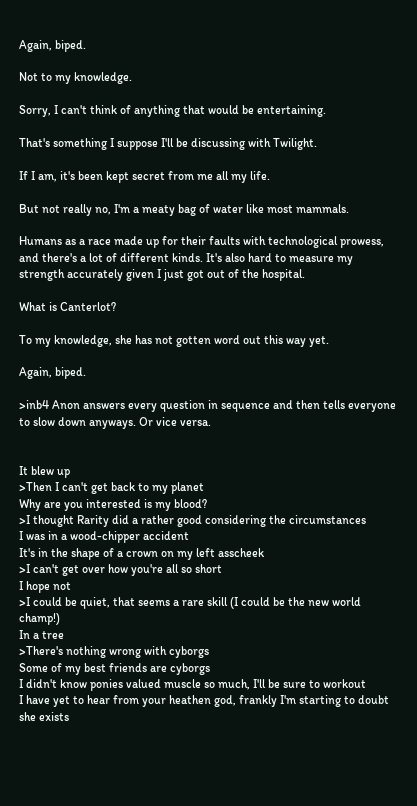Again, biped.

Not to my knowledge.

Sorry, I can't think of anything that would be entertaining.

That's something I suppose I'll be discussing with Twilight.

If I am, it's been kept secret from me all my life.

But not really no, I'm a meaty bag of water like most mammals.

Humans as a race made up for their faults with technological prowess, and there's a lot of different kinds. It's also hard to measure my strength accurately given I just got out of the hospital.

What is Canterlot?

To my knowledge, she has not gotten word out this way yet.

Again, biped.

>inb4 Anon answers every question in sequence and then tells everyone to slow down anyways. Or vice versa.


It blew up
>Then I can't get back to my planet
Why are you interested is my blood?
>I thought Rarity did a rather good considering the circumstances
I was in a wood-chipper accident
It's in the shape of a crown on my left asscheek
>I can't get over how you're all so short
I hope not
>I could be quiet, that seems a rare skill (I could be the new world champ!)
In a tree
>There's nothing wrong with cyborgs
Some of my best friends are cyborgs
I didn't know ponies valued muscle so much, I'll be sure to workout
I have yet to hear from your heathen god, frankly I'm starting to doubt she exists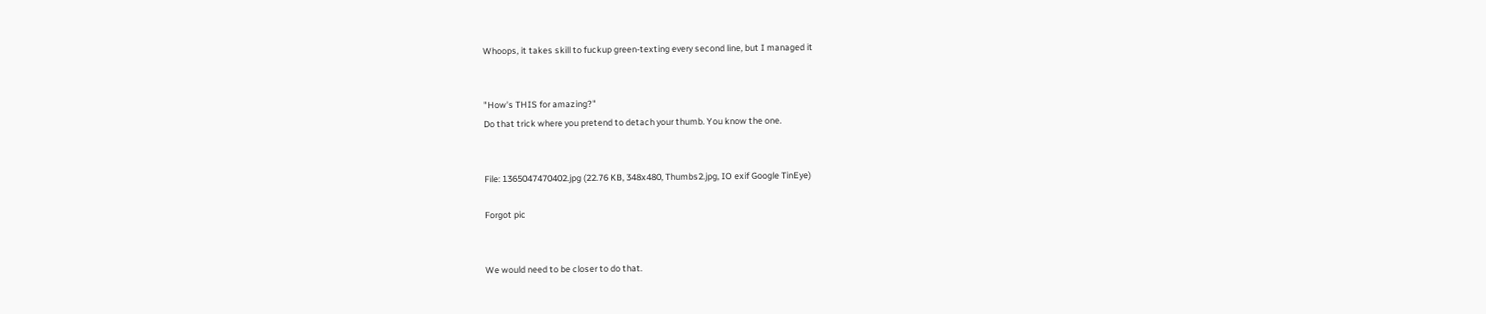Whoops, it takes skill to fuckup green-texting every second line, but I managed it


"How's THIS for amazing?"
Do that trick where you pretend to detach your thumb. You know the one.


File: 1365047470402.jpg (22.76 KB, 348x480, Thumbs2.jpg, IO exif Google TinEye)

Forgot pic


We would need to be closer to do that.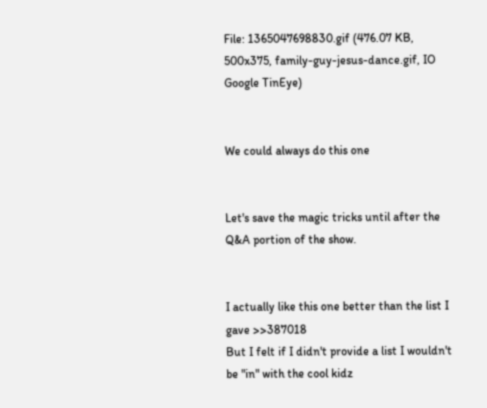File: 1365047698830.gif (476.07 KB, 500x375, family-guy-jesus-dance.gif, IO Google TinEye)


We could always do this one


Let's save the magic tricks until after the Q&A portion of the show.


I actually like this one better than the list I gave >>387018
But I felt if I didn't provide a list I wouldn't be "in" with the cool kidz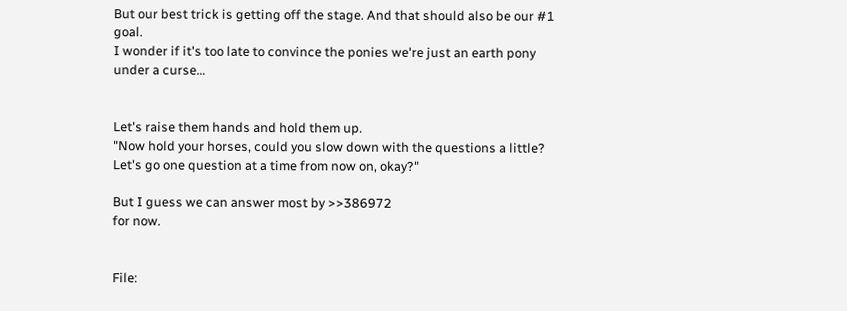But our best trick is getting off the stage. And that should also be our #1 goal.
I wonder if it's too late to convince the ponies we're just an earth pony under a curse…


Let's raise them hands and hold them up.
"Now hold your horses, could you slow down with the questions a little? Let's go one question at a time from now on, okay?"

But I guess we can answer most by >>386972
for now.


File: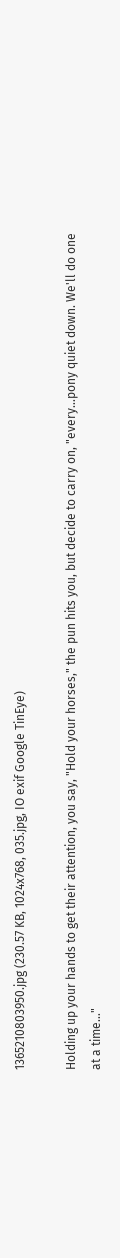1365210803950.jpg (230.57 KB, 1024x768, 035.jpg, IO exif Google TinEye)

Holding up your hands to get their attention, you say, "Hold your horses," the pun hits you, but decide to carry on, "every…pony quiet down. We'll do one at a time…"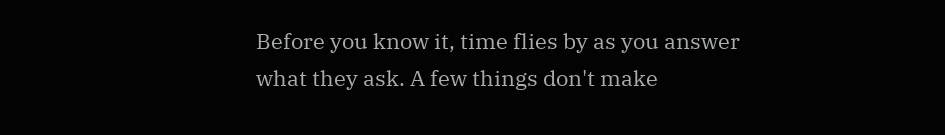Before you know it, time flies by as you answer what they ask. A few things don't make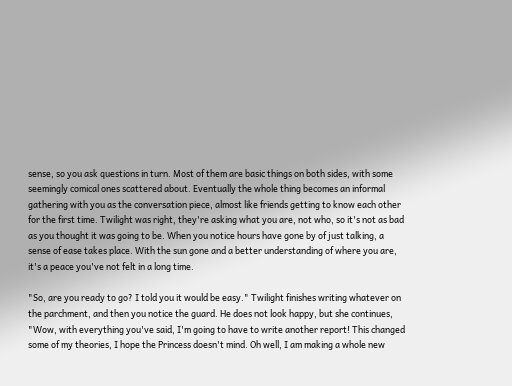sense, so you ask questions in turn. Most of them are basic things on both sides, with some seemingly comical ones scattered about. Eventually the whole thing becomes an informal gathering with you as the conversation piece, almost like friends getting to know each other for the first time. Twilight was right, they're asking what you are, not who, so it's not as bad as you thought it was going to be. When you notice hours have gone by of just talking, a sense of ease takes place. With the sun gone and a better understanding of where you are, it's a peace you've not felt in a long time.

"So, are you ready to go? I told you it would be easy." Twilight finishes writing whatever on the parchment, and then you notice the guard. He does not look happy, but she continues, "Wow, with everything you've said, I'm going to have to write another report! This changed some of my theories, I hope the Princess doesn't mind. Oh well, I am making a whole new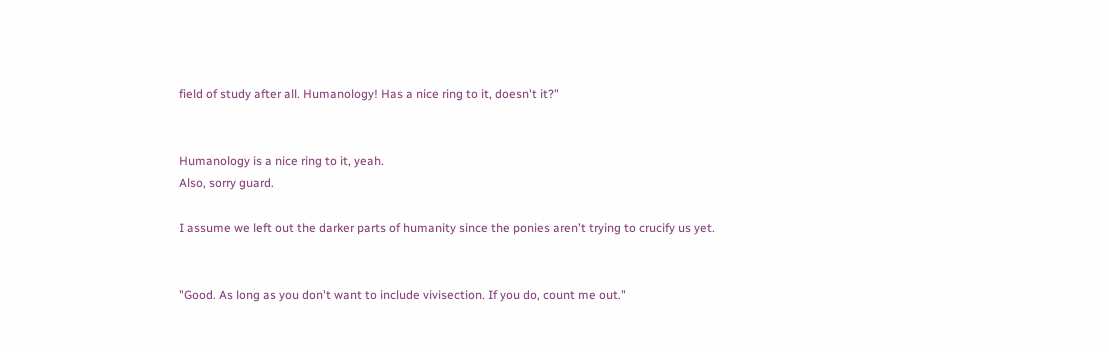field of study after all. Humanology! Has a nice ring to it, doesn't it?"


Humanology is a nice ring to it, yeah.
Also, sorry guard.

I assume we left out the darker parts of humanity since the ponies aren't trying to crucify us yet.


"Good. As long as you don't want to include vivisection. If you do, count me out."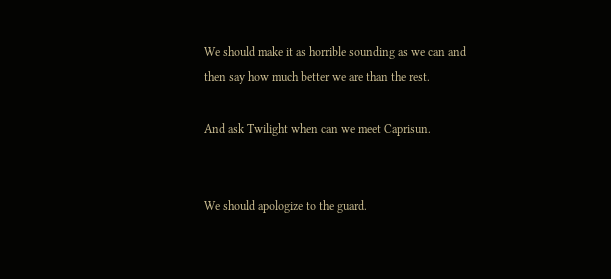We should make it as horrible sounding as we can and then say how much better we are than the rest.

And ask Twilight when can we meet Caprisun.


We should apologize to the guard.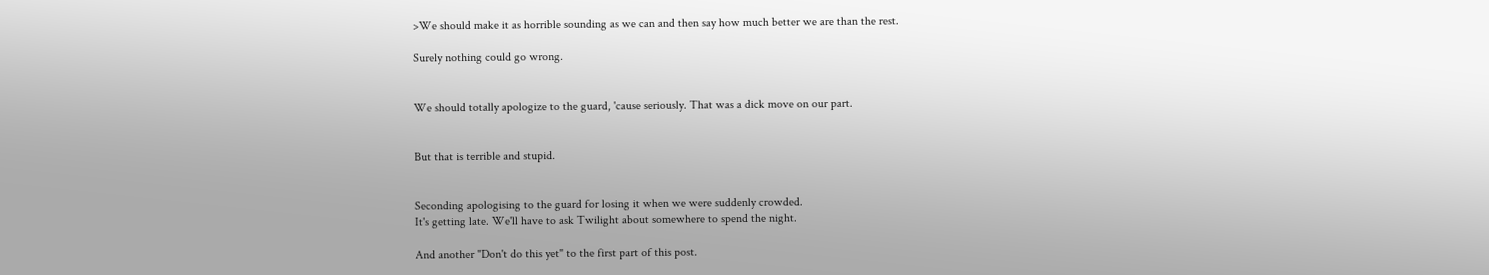>We should make it as horrible sounding as we can and then say how much better we are than the rest.

Surely nothing could go wrong.


We should totally apologize to the guard, 'cause seriously. That was a dick move on our part.


But that is terrible and stupid.


Seconding apologising to the guard for losing it when we were suddenly crowded.
It's getting late. We'll have to ask Twilight about somewhere to spend the night.

And another "Don't do this yet" to the first part of this post.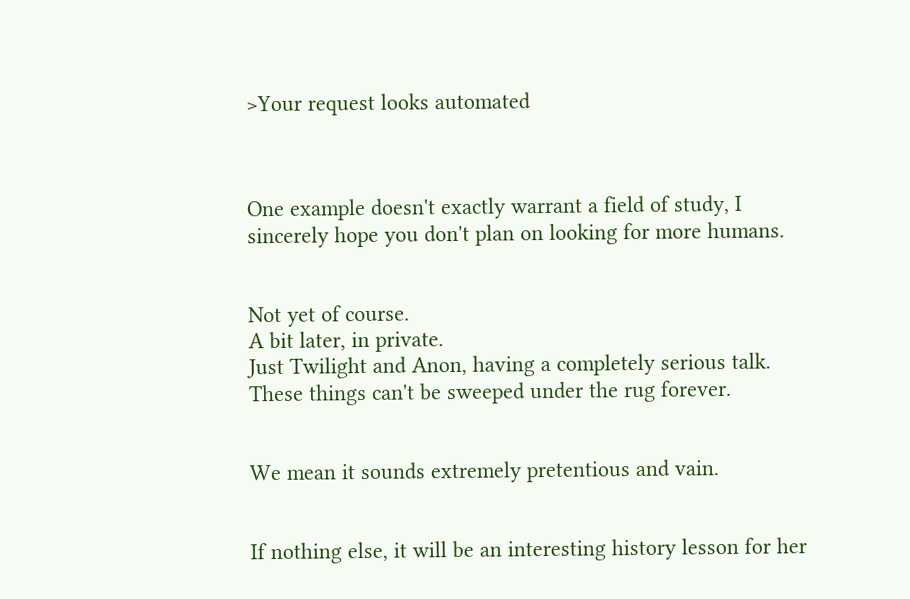>Your request looks automated



One example doesn't exactly warrant a field of study, I sincerely hope you don't plan on looking for more humans.


Not yet of course.
A bit later, in private.
Just Twilight and Anon, having a completely serious talk.
These things can't be sweeped under the rug forever.


We mean it sounds extremely pretentious and vain.


If nothing else, it will be an interesting history lesson for her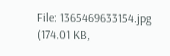File: 1365469633154.jpg (174.01 KB,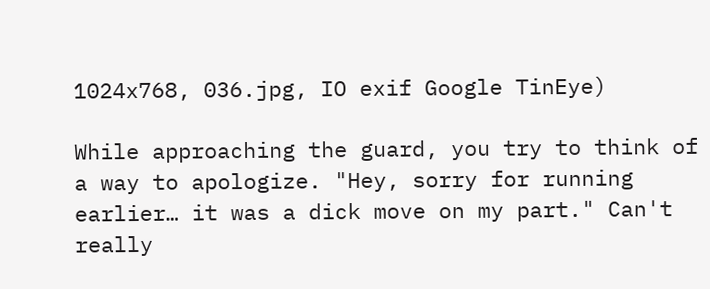1024x768, 036.jpg, IO exif Google TinEye)

While approaching the guard, you try to think of a way to apologize. "Hey, sorry for running earlier… it was a dick move on my part." Can't really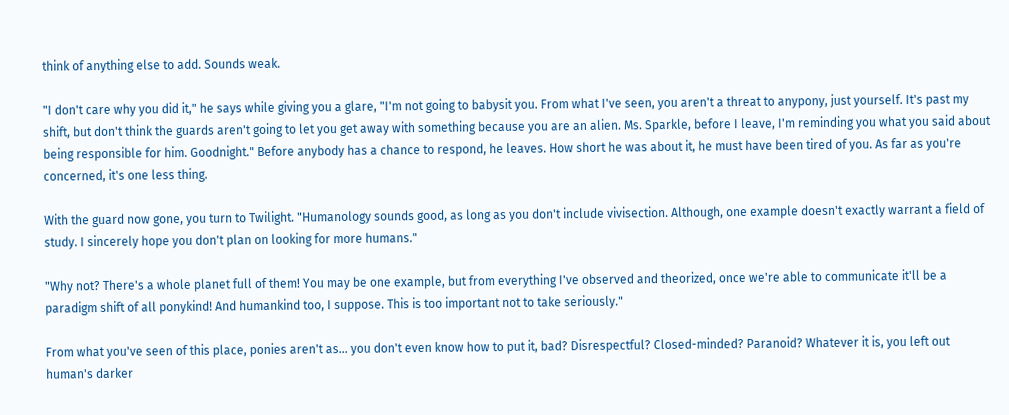think of anything else to add. Sounds weak.

"I don't care why you did it," he says while giving you a glare, "I'm not going to babysit you. From what I've seen, you aren't a threat to anypony, just yourself. It's past my shift, but don't think the guards aren't going to let you get away with something because you are an alien. Ms. Sparkle, before I leave, I'm reminding you what you said about being responsible for him. Goodnight." Before anybody has a chance to respond, he leaves. How short he was about it, he must have been tired of you. As far as you're concerned, it's one less thing.

With the guard now gone, you turn to Twilight. "Humanology sounds good, as long as you don't include vivisection. Although, one example doesn't exactly warrant a field of study. I sincerely hope you don't plan on looking for more humans."

"Why not? There's a whole planet full of them! You may be one example, but from everything I've observed and theorized, once we're able to communicate it'll be a paradigm shift of all ponykind! And humankind too, I suppose. This is too important not to take seriously."

From what you've seen of this place, ponies aren't as… you don't even know how to put it, bad? Disrespectful? Closed-minded? Paranoid? Whatever it is, you left out human's darker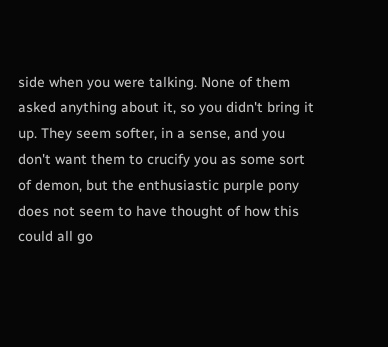side when you were talking. None of them asked anything about it, so you didn't bring it up. They seem softer, in a sense, and you don't want them to crucify you as some sort of demon, but the enthusiastic purple pony does not seem to have thought of how this could all go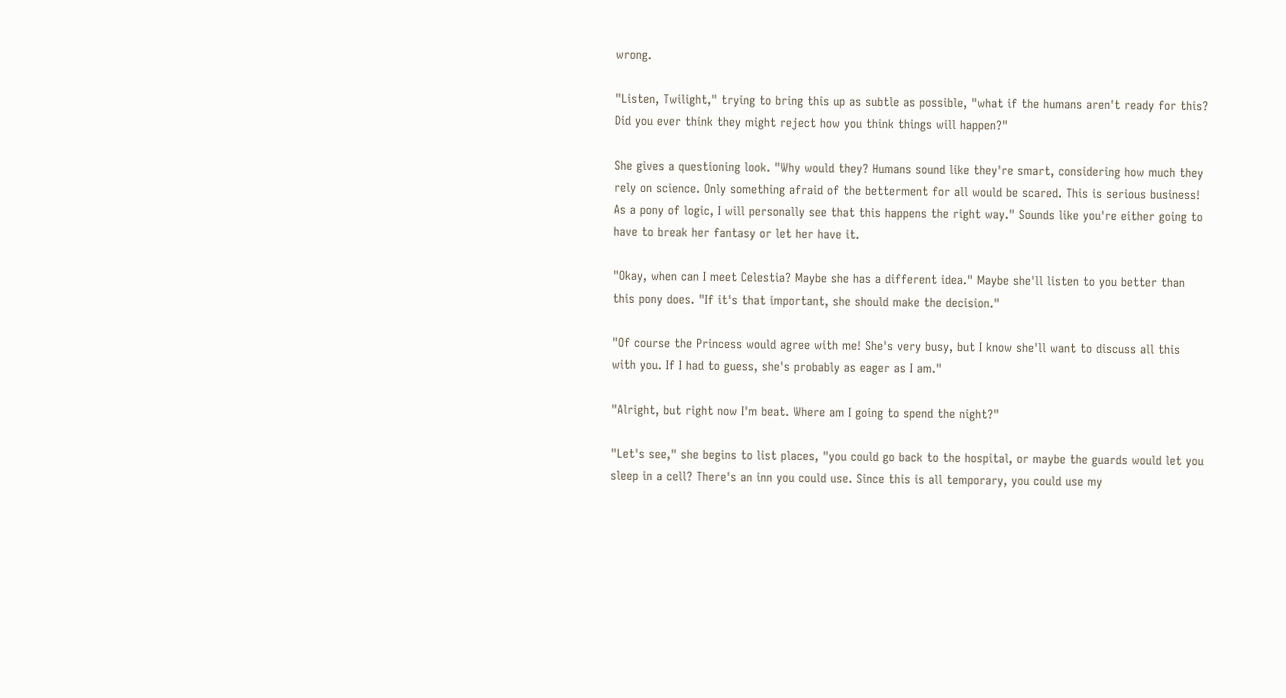wrong.

"Listen, Twilight," trying to bring this up as subtle as possible, "what if the humans aren't ready for this? Did you ever think they might reject how you think things will happen?"

She gives a questioning look. "Why would they? Humans sound like they're smart, considering how much they rely on science. Only something afraid of the betterment for all would be scared. This is serious business! As a pony of logic, I will personally see that this happens the right way." Sounds like you're either going to have to break her fantasy or let her have it.

"Okay, when can I meet Celestia? Maybe she has a different idea." Maybe she'll listen to you better than this pony does. "If it's that important, she should make the decision."

"Of course the Princess would agree with me! She's very busy, but I know she'll want to discuss all this with you. If I had to guess, she's probably as eager as I am."

"Alright, but right now I'm beat. Where am I going to spend the night?"

"Let's see," she begins to list places, "you could go back to the hospital, or maybe the guards would let you sleep in a cell? There's an inn you could use. Since this is all temporary, you could use my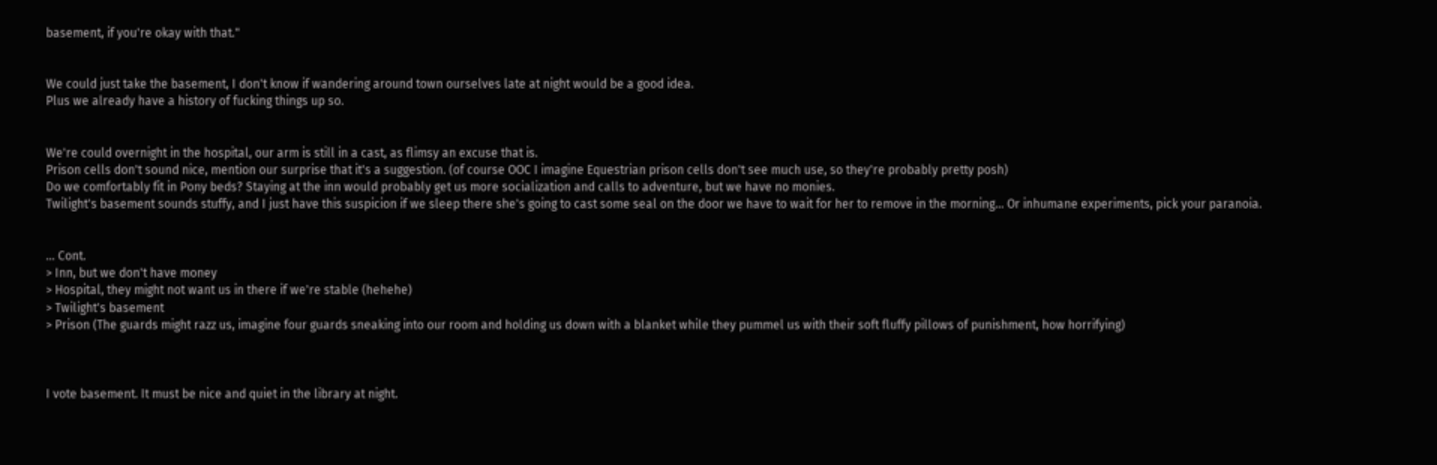basement, if you're okay with that."


We could just take the basement, I don't know if wandering around town ourselves late at night would be a good idea.
Plus we already have a history of fucking things up so.


We're could overnight in the hospital, our arm is still in a cast, as flimsy an excuse that is.
Prison cells don't sound nice, mention our surprise that it's a suggestion. (of course OOC I imagine Equestrian prison cells don't see much use, so they're probably pretty posh)
Do we comfortably fit in Pony beds? Staying at the inn would probably get us more socialization and calls to adventure, but we have no monies.
Twilight's basement sounds stuffy, and I just have this suspicion if we sleep there she's going to cast some seal on the door we have to wait for her to remove in the morning… Or inhumane experiments, pick your paranoia.


… Cont.
> Inn, but we don't have money
> Hospital, they might not want us in there if we're stable (hehehe)
> Twilight's basement
> Prison (The guards might razz us, imagine four guards sneaking into our room and holding us down with a blanket while they pummel us with their soft fluffy pillows of punishment, how horrifying)



I vote basement. It must be nice and quiet in the library at night.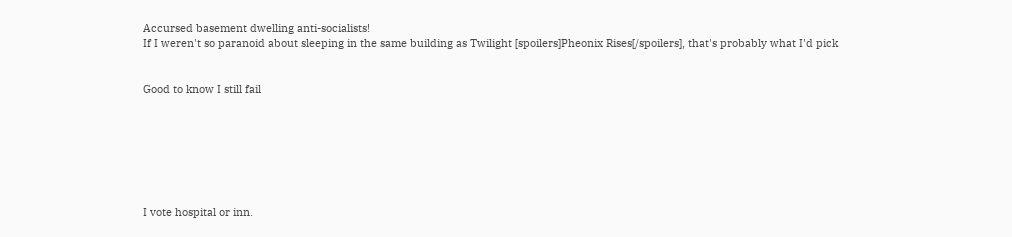Accursed basement dwelling anti-socialists!
If I weren't so paranoid about sleeping in the same building as Twilight [spoilers]Pheonix Rises[/spoilers], that's probably what I'd pick


Good to know I still fail







I vote hospital or inn.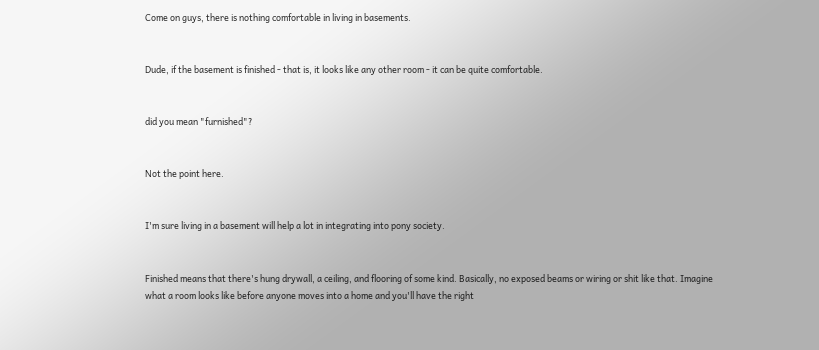Come on guys, there is nothing comfortable in living in basements.


Dude, if the basement is finished - that is, it looks like any other room - it can be quite comfortable.


did you mean "furnished"?


Not the point here.


I'm sure living in a basement will help a lot in integrating into pony society.


Finished means that there's hung drywall, a ceiling, and flooring of some kind. Basically, no exposed beams or wiring or shit like that. Imagine what a room looks like before anyone moves into a home and you'll have the right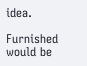idea.

Furnished would be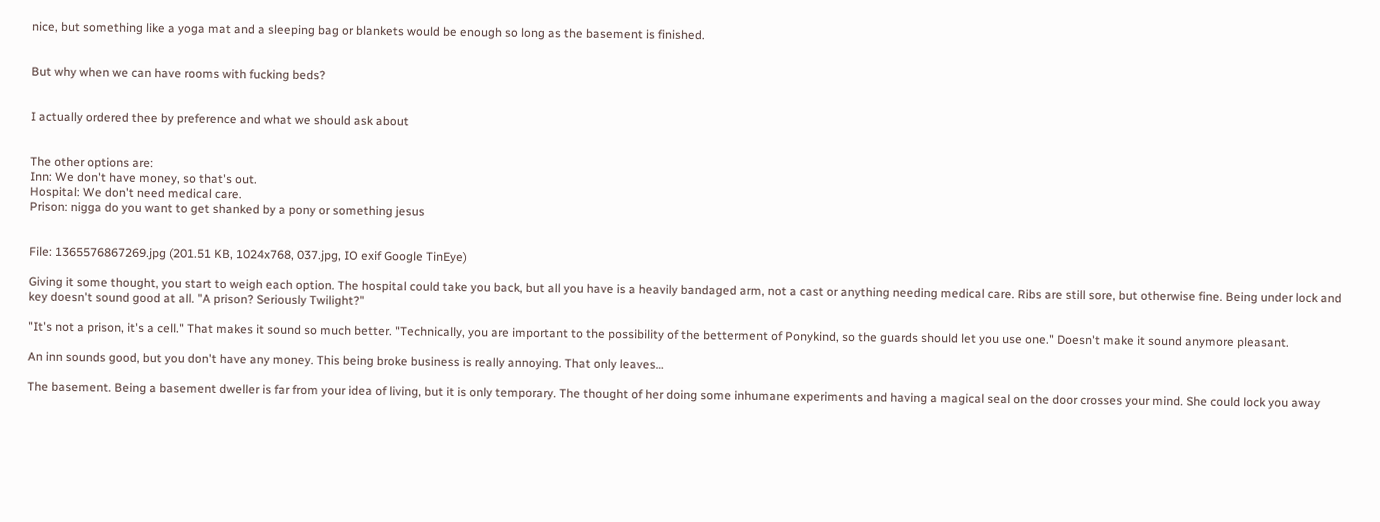nice, but something like a yoga mat and a sleeping bag or blankets would be enough so long as the basement is finished.


But why when we can have rooms with fucking beds?


I actually ordered thee by preference and what we should ask about


The other options are:
Inn: We don't have money, so that's out.
Hospital: We don't need medical care.
Prison: nigga do you want to get shanked by a pony or something jesus


File: 1365576867269.jpg (201.51 KB, 1024x768, 037.jpg, IO exif Google TinEye)

Giving it some thought, you start to weigh each option. The hospital could take you back, but all you have is a heavily bandaged arm, not a cast or anything needing medical care. Ribs are still sore, but otherwise fine. Being under lock and key doesn't sound good at all. "A prison? Seriously Twilight?"

"It's not a prison, it's a cell." That makes it sound so much better. "Technically, you are important to the possibility of the betterment of Ponykind, so the guards should let you use one." Doesn't make it sound anymore pleasant.

An inn sounds good, but you don't have any money. This being broke business is really annoying. That only leaves…

The basement. Being a basement dweller is far from your idea of living, but it is only temporary. The thought of her doing some inhumane experiments and having a magical seal on the door crosses your mind. She could lock you away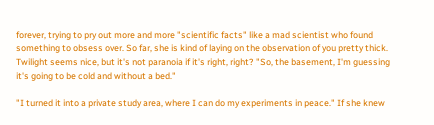forever, trying to pry out more and more "scientific facts" like a mad scientist who found something to obsess over. So far, she is kind of laying on the observation of you pretty thick. Twilight seems nice, but it's not paranoia if it's right, right? "So, the basement, I'm guessing it's going to be cold and without a bed."

"I turned it into a private study area, where I can do my experiments in peace." If she knew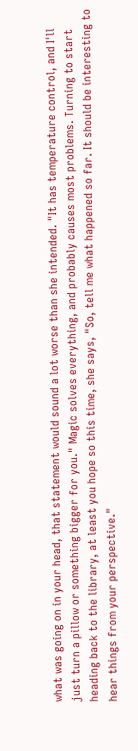what was going on in your head, that statement would sound a lot worse than she intended. "It has temperature control, and I'll just turn a pillow or something bigger for you." Magic solves everything, and probably causes most problems. Turning to start heading back to the library, at least you hope so this time, she says, "So, tell me what happened so far. It should be interesting to hear things from your perspective."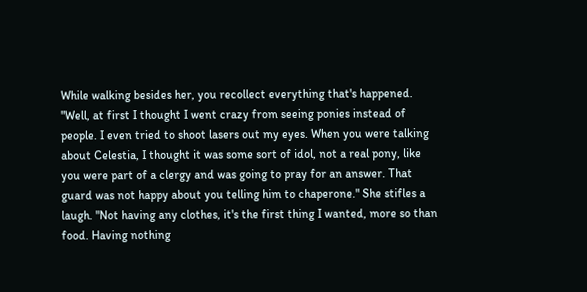While walking besides her, you recollect everything that's happened. "Well, at first I thought I went crazy from seeing ponies instead of people. I even tried to shoot lasers out my eyes. When you were talking about Celestia, I thought it was some sort of idol, not a real pony, like you were part of a clergy and was going to pray for an answer. That guard was not happy about you telling him to chaperone." She stifles a laugh. "Not having any clothes, it's the first thing I wanted, more so than food. Having nothing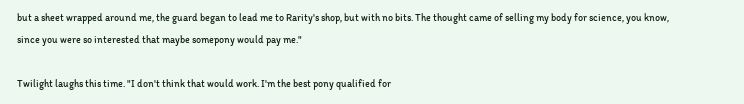but a sheet wrapped around me, the guard began to lead me to Rarity's shop, but with no bits. The thought came of selling my body for science, you know, since you were so interested that maybe somepony would pay me."

Twilight laughs this time. "I don't think that would work. I'm the best pony qualified for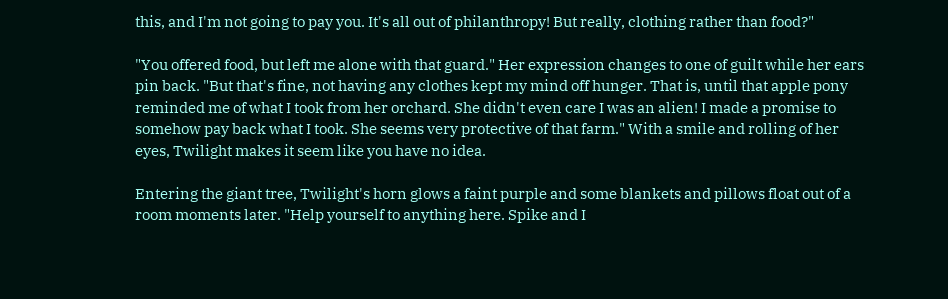this, and I'm not going to pay you. It's all out of philanthropy! But really, clothing rather than food?"

"You offered food, but left me alone with that guard." Her expression changes to one of guilt while her ears pin back. "But that's fine, not having any clothes kept my mind off hunger. That is, until that apple pony reminded me of what I took from her orchard. She didn't even care I was an alien! I made a promise to somehow pay back what I took. She seems very protective of that farm." With a smile and rolling of her eyes, Twilight makes it seem like you have no idea.

Entering the giant tree, Twilight's horn glows a faint purple and some blankets and pillows float out of a room moments later. "Help yourself to anything here. Spike and I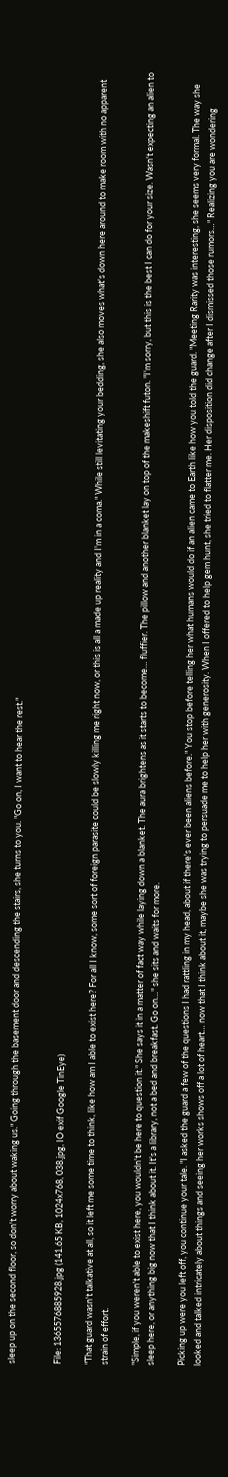sleep up on the second floor, so don't worry about waking us." Going through the basement door and descending the stairs, she turns to you. "Go on, I want to hear the rest."


File: 1365576885928.jpg (141.65 KB, 1024x768, 038.jpg, IO exif Google TinEye)

"That guard wasn't talkative at all, so it left me some time to think, like how am I able to exist here? For all I know, some sort of foreign parasite could be slowly killing me right now, or this is all a made up reality and I'm in a coma." While still levitating your bedding, she also moves what's down here around to make room with no apparent strain of effort.

"Simple, if you weren't able to exist here, you wouldn't be here to question it." She says it in a matter of fact way while laying down a blanket. The aura brightens as it starts to become… fluffier. The pillow and another blanket lay on top of the makeshift futon. "I'm sorry, but this is the best I can do for your size. Wasn't expecting an alien to sleep here, or anything big now that I think about it. It's a library, not a bed and breakfast. Go on…" she sits and waits for more.

Picking up were you left off, you continue your tale. "I asked the guard a few of the questions I had rattling in my head, about if there's ever been aliens before." You stop before telling her what humans would do if an alien came to Earth like how you told the guard. "Meeting Rarity was interesting, she seems very formal. The way she looked and talked intricately about things and seeing her works shows off a lot of heart… now that I think about it, maybe she was trying to persuade me to help her with generosity. When I offered to help gem hunt, she tried to flatter me. Her disposition did change after I dismissed those rumors…" Realizing you are wondering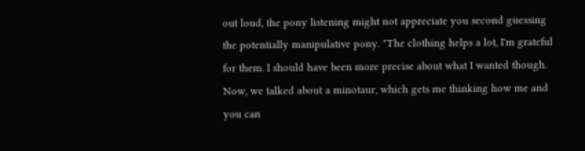out loud, the pony listening might not appreciate you second guessing the potentially manipulative pony. "The clothing helps a lot, I'm grateful for them. I should have been more precise about what I wanted though. Now, we talked about a minotaur, which gets me thinking how me and you can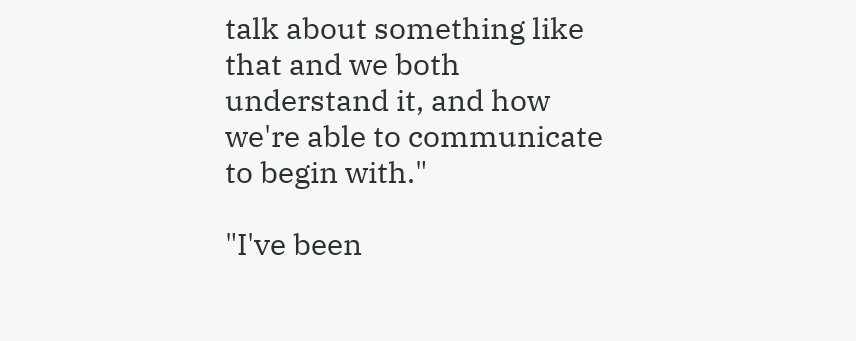talk about something like that and we both understand it, and how we're able to communicate to begin with."

"I've been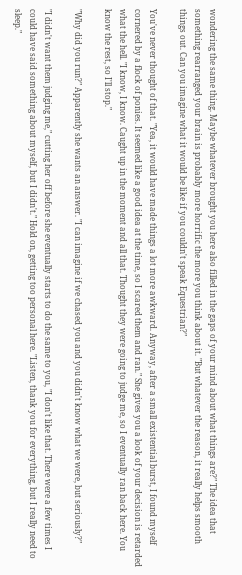wondering the same thing. Maybe whatever brought you here also filled in the gaps of your mind about what things are?" The idea that something rearranged your brain is probably more horrific the more you think about it. "But whatever the reason, it really helps smooth things out. Can you imagine what it would be like if you couldn't speak Equestrian?"

You've never thought of that. "Yea, it would have made things a lot more awkward. Anyway, after a small existential burst, I found myself cornered by a flock of ponies. It seemed like a good idea at the time, so I scared them and ran." She gives you a look of your decision is retarded what the hell. "I know, I know. Caught up in the moment and all that. Thought they were going to judge me, so I eventually ran back here. You know the rest, so I'll stop."

"Why did you run?" Apparently she wants an answer. "I can imagine if we chased you and you didn't know what we were, but seriously?"

"I didn't want them judging me," cutting her off before she eventually starts to do the same to you, "I don't like that. There were a few times I could have said something about myself, but I didn't." Hold on, getting too personal here. "Listen, thank you for everything, but I really need to sleep."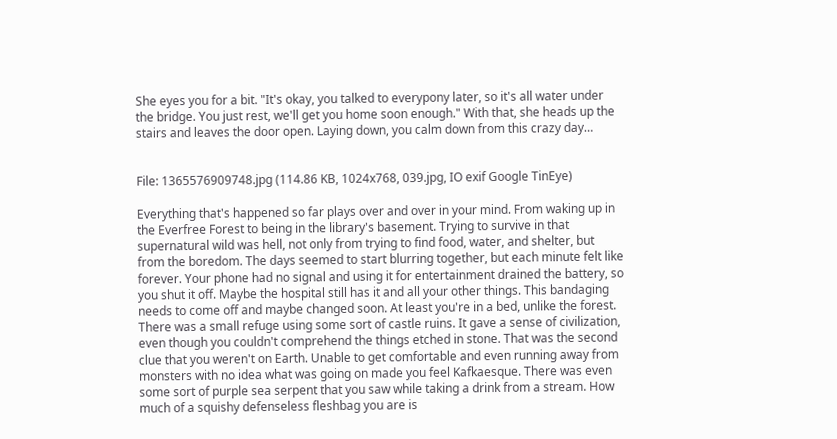She eyes you for a bit. "It's okay, you talked to everypony later, so it's all water under the bridge. You just rest, we'll get you home soon enough." With that, she heads up the stairs and leaves the door open. Laying down, you calm down from this crazy day…


File: 1365576909748.jpg (114.86 KB, 1024x768, 039.jpg, IO exif Google TinEye)

Everything that's happened so far plays over and over in your mind. From waking up in the Everfree Forest to being in the library's basement. Trying to survive in that supernatural wild was hell, not only from trying to find food, water, and shelter, but from the boredom. The days seemed to start blurring together, but each minute felt like forever. Your phone had no signal and using it for entertainment drained the battery, so you shut it off. Maybe the hospital still has it and all your other things. This bandaging needs to come off and maybe changed soon. At least you're in a bed, unlike the forest. There was a small refuge using some sort of castle ruins. It gave a sense of civilization, even though you couldn't comprehend the things etched in stone. That was the second clue that you weren't on Earth. Unable to get comfortable and even running away from monsters with no idea what was going on made you feel Kafkaesque. There was even some sort of purple sea serpent that you saw while taking a drink from a stream. How much of a squishy defenseless fleshbag you are is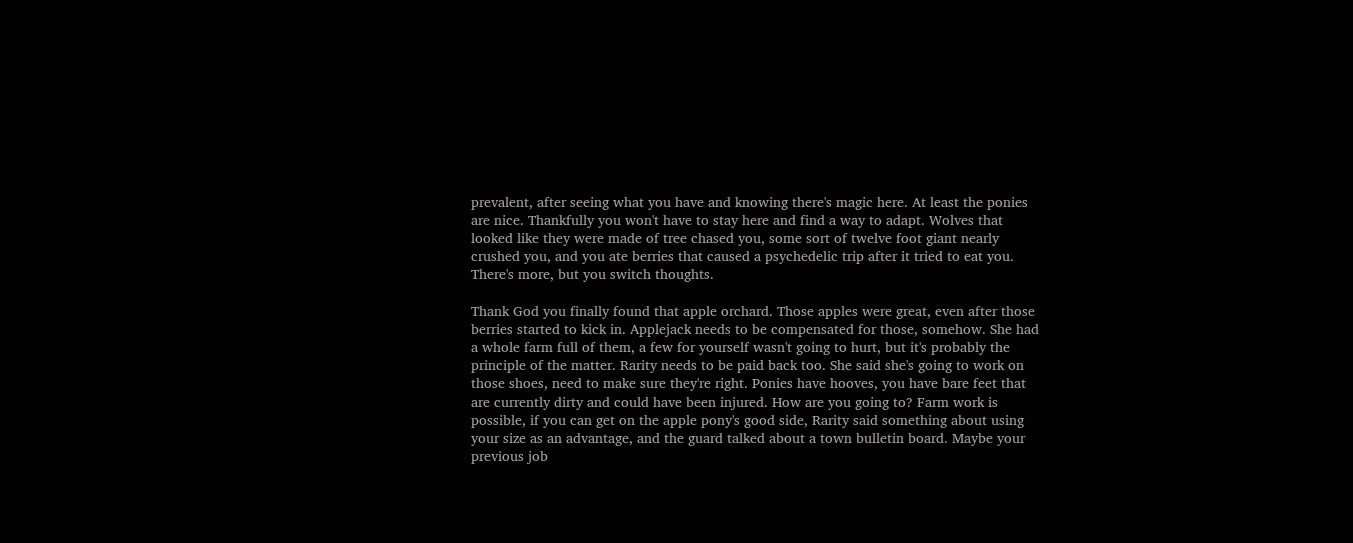prevalent, after seeing what you have and knowing there's magic here. At least the ponies are nice. Thankfully you won't have to stay here and find a way to adapt. Wolves that looked like they were made of tree chased you, some sort of twelve foot giant nearly crushed you, and you ate berries that caused a psychedelic trip after it tried to eat you. There's more, but you switch thoughts.

Thank God you finally found that apple orchard. Those apples were great, even after those berries started to kick in. Applejack needs to be compensated for those, somehow. She had a whole farm full of them, a few for yourself wasn't going to hurt, but it's probably the principle of the matter. Rarity needs to be paid back too. She said she's going to work on those shoes, need to make sure they're right. Ponies have hooves, you have bare feet that are currently dirty and could have been injured. How are you going to? Farm work is possible, if you can get on the apple pony's good side, Rarity said something about using your size as an advantage, and the guard talked about a town bulletin board. Maybe your previous job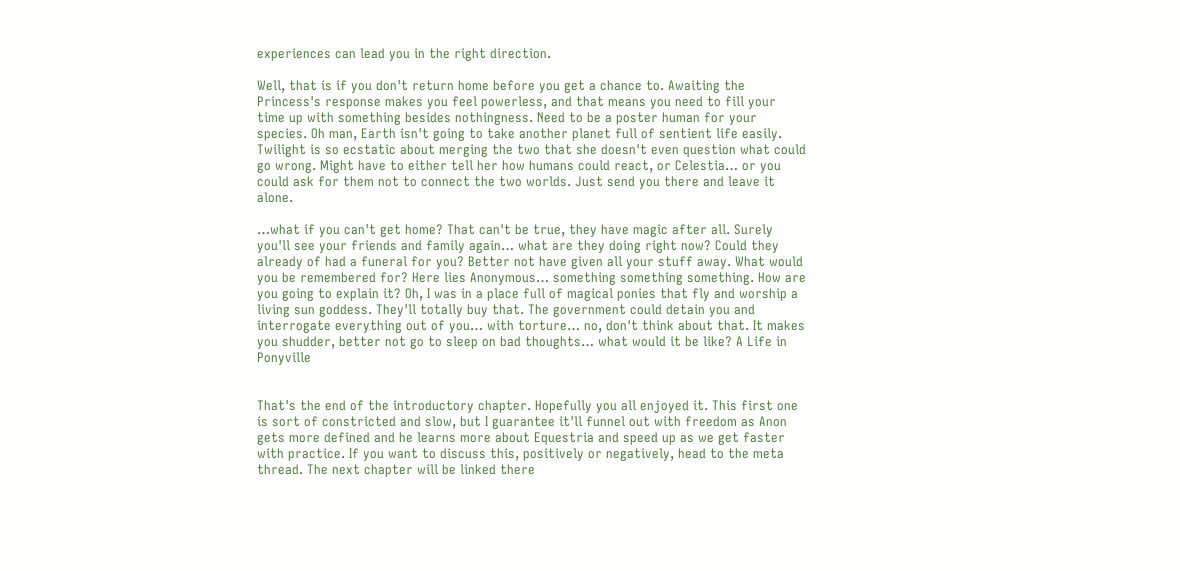experiences can lead you in the right direction.

Well, that is if you don't return home before you get a chance to. Awaiting the Princess's response makes you feel powerless, and that means you need to fill your time up with something besides nothingness. Need to be a poster human for your species. Oh man, Earth isn't going to take another planet full of sentient life easily. Twilight is so ecstatic about merging the two that she doesn't even question what could go wrong. Might have to either tell her how humans could react, or Celestia… or you could ask for them not to connect the two worlds. Just send you there and leave it alone.

…what if you can't get home? That can't be true, they have magic after all. Surely you'll see your friends and family again… what are they doing right now? Could they already of had a funeral for you? Better not have given all your stuff away. What would you be remembered for? Here lies Anonymous… something something something. How are you going to explain it? Oh, I was in a place full of magical ponies that fly and worship a living sun goddess. They'll totally buy that. The government could detain you and interrogate everything out of you… with torture… no, don't think about that. It makes you shudder, better not go to sleep on bad thoughts… what would it be like? A Life in Ponyville


That's the end of the introductory chapter. Hopefully you all enjoyed it. This first one is sort of constricted and slow, but I guarantee it'll funnel out with freedom as Anon gets more defined and he learns more about Equestria and speed up as we get faster with practice. If you want to discuss this, positively or negatively, head to the meta thread. The next chapter will be linked there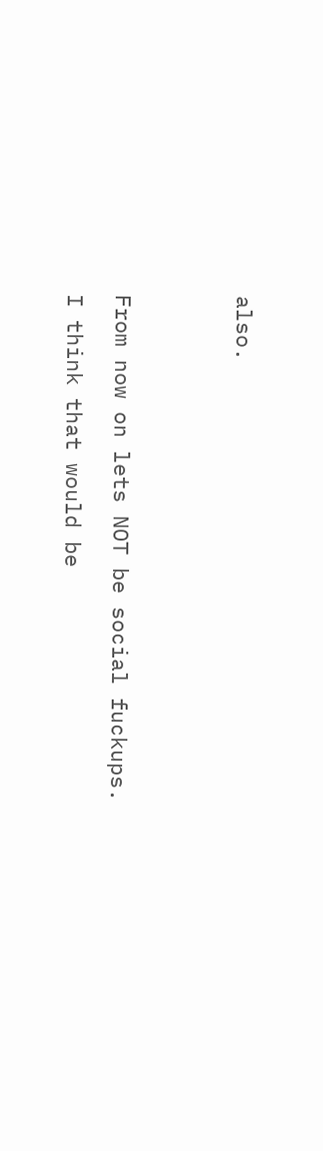also.




From now on lets NOT be social fuckups.

I think that would be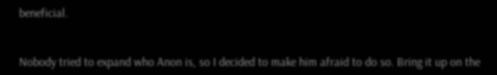beneficial.


Nobody tried to expand who Anon is, so I decided to make him afraid to do so. Bring it up on the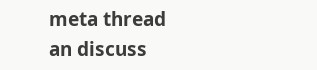meta thread an discuss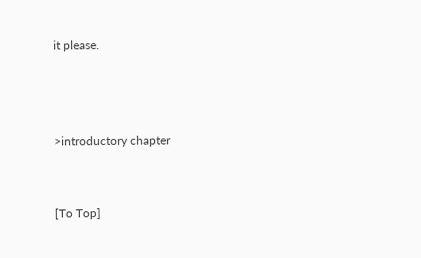it please.



>introductory chapter


[To Top]